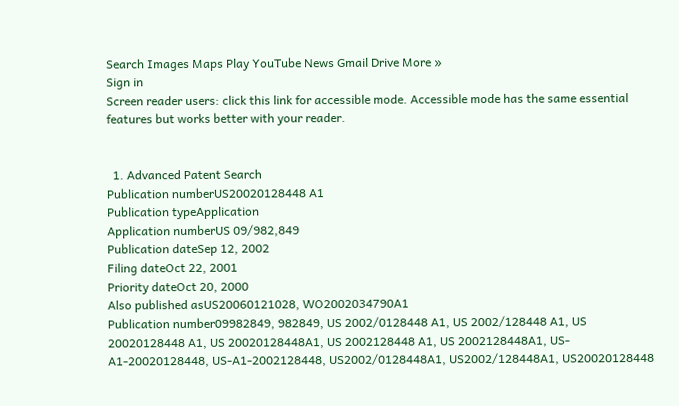Search Images Maps Play YouTube News Gmail Drive More »
Sign in
Screen reader users: click this link for accessible mode. Accessible mode has the same essential features but works better with your reader.


  1. Advanced Patent Search
Publication numberUS20020128448 A1
Publication typeApplication
Application numberUS 09/982,849
Publication dateSep 12, 2002
Filing dateOct 22, 2001
Priority dateOct 20, 2000
Also published asUS20060121028, WO2002034790A1
Publication number09982849, 982849, US 2002/0128448 A1, US 2002/128448 A1, US 20020128448 A1, US 20020128448A1, US 2002128448 A1, US 2002128448A1, US-A1-20020128448, US-A1-2002128448, US2002/0128448A1, US2002/128448A1, US20020128448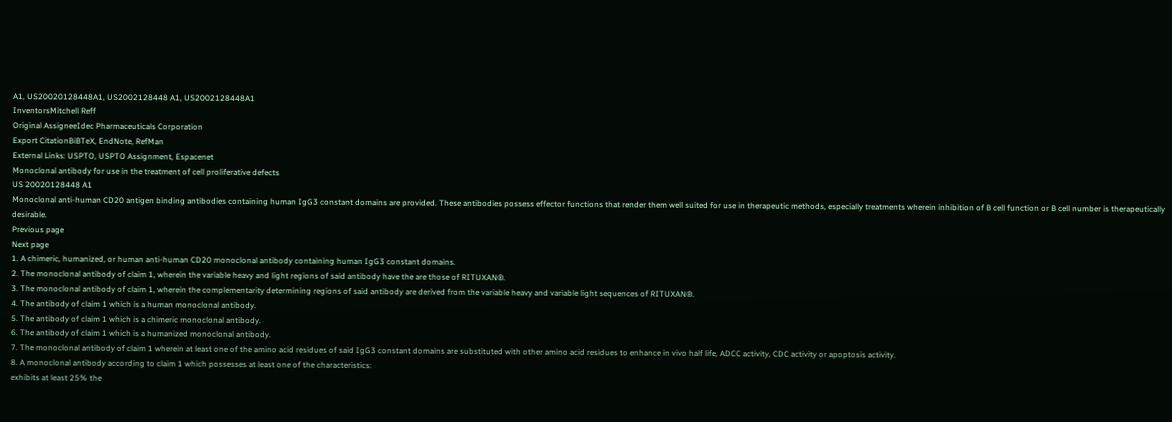A1, US20020128448A1, US2002128448 A1, US2002128448A1
InventorsMitchell Reff
Original AssigneeIdec Pharmaceuticals Corporation
Export CitationBiBTeX, EndNote, RefMan
External Links: USPTO, USPTO Assignment, Espacenet
Monoclonal antibody for use in the treatment of cell proliferative defects
US 20020128448 A1
Monoclonal anti-human CD20 antigen binding antibodies containing human IgG3 constant domains are provided. These antibodies possess effector functions that render them well suited for use in therapeutic methods, especially treatments wherein inhibition of B cell function or B cell number is therapeutically desirable.
Previous page
Next page
1. A chimeric, humanized, or human anti-human CD20 monoclonal antibody containing human IgG3 constant domains.
2. The monoclonal antibody of claim 1, wherein the variable heavy and light regions of said antibody have the are those of RITUXAN®.
3. The monoclonal antibody of claim 1, wherein the complementarity determining regions of said antibody are derived from the variable heavy and variable light sequences of RITUXAN®.
4. The antibody of claim 1 which is a human monoclonal antibody.
5. The antibody of claim 1 which is a chimeric monoclonal antibody.
6. The antibody of claim 1 which is a humanized monoclonal antibody.
7. The monoclonal antibody of claim 1 wherein at least one of the amino acid residues of said IgG3 constant domains are substituted with other amino acid residues to enhance in vivo half life, ADCC activity, CDC activity or apoptosis activity.
8. A monoclonal antibody according to claim 1 which possesses at least one of the characteristics:
exhibits at least 25% the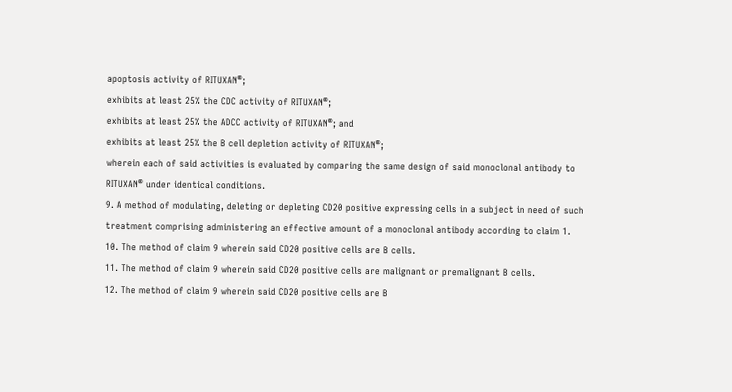apoptosis activity of RITUXAN®;
exhibits at least 25% the CDC activity of RITUXAN®;
exhibits at least 25% the ADCC activity of RITUXAN®; and
exhibits at least 25% the B cell depletion activity of RITUXAN®;
wherein each of said activities is evaluated by comparing the same design of said monoclonal antibody to RITUXAN® under identical conditions.
9. A method of modulating, deleting or depleting CD20 positive expressing cells in a subject in need of such treatment comprising administering an effective amount of a monoclonal antibody according to claim 1.
10. The method of claim 9 wherein said CD20 positive cells are B cells.
11. The method of claim 9 wherein said CD20 positive cells are malignant or premalignant B cells.
12. The method of claim 9 wherein said CD20 positive cells are B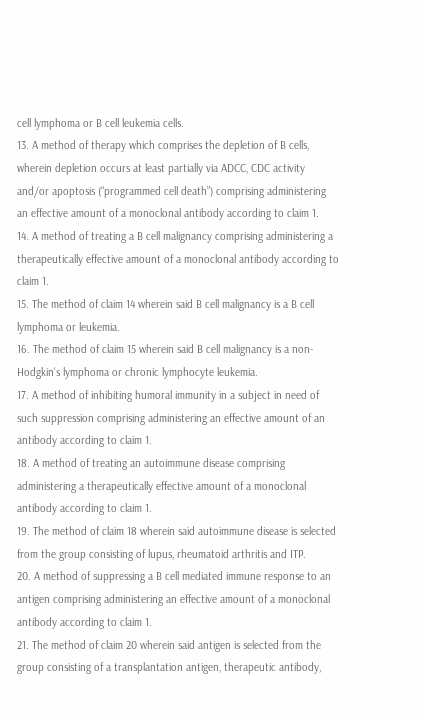cell lymphoma or B cell leukemia cells.
13. A method of therapy which comprises the depletion of B cells, wherein depletion occurs at least partially via ADCC, CDC activity and/or apoptosis (“programmed cell death”) comprising administering an effective amount of a monoclonal antibody according to claim 1.
14. A method of treating a B cell malignancy comprising administering a therapeutically effective amount of a monoclonal antibody according to claim 1.
15. The method of claim 14 wherein said B cell malignancy is a B cell lymphoma or leukemia.
16. The method of claim 15 wherein said B cell malignancy is a non-Hodgkin's lymphoma or chronic lymphocyte leukemia.
17. A method of inhibiting humoral immunity in a subject in need of such suppression comprising administering an effective amount of an antibody according to claim 1.
18. A method of treating an autoimmune disease comprising administering a therapeutically effective amount of a monoclonal antibody according to claim 1.
19. The method of claim 18 wherein said autoimmune disease is selected from the group consisting of lupus, rheumatoid arthritis and ITP.
20. A method of suppressing a B cell mediated immune response to an antigen comprising administering an effective amount of a monoclonal antibody according to claim 1.
21. The method of claim 20 wherein said antigen is selected from the group consisting of a transplantation antigen, therapeutic antibody,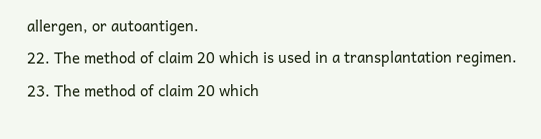allergen, or autoantigen.
22. The method of claim 20 which is used in a transplantation regimen.
23. The method of claim 20 which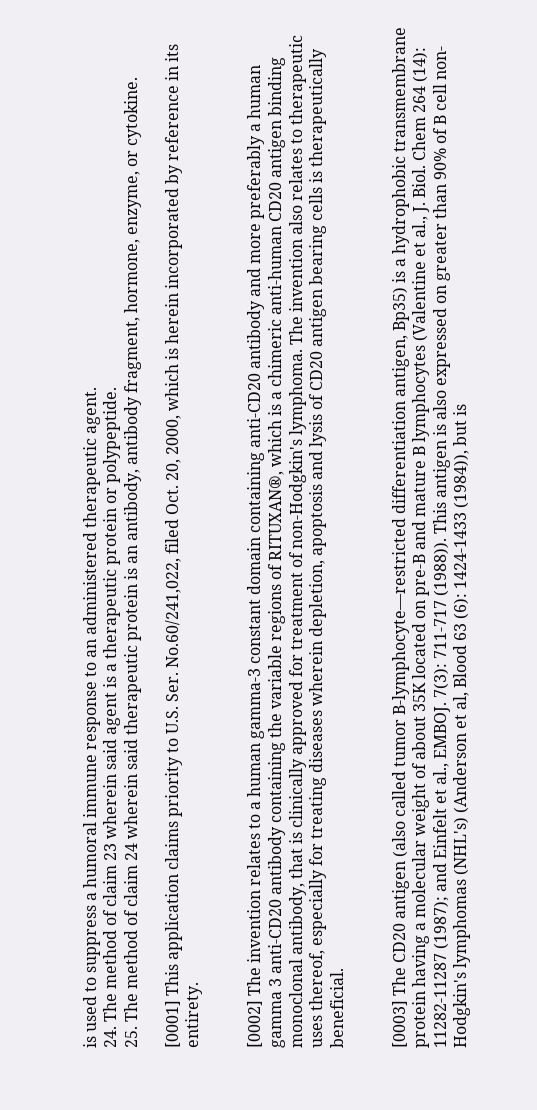is used to suppress a humoral immune response to an administered therapeutic agent.
24. The method of claim 23 wherein said agent is a therapeutic protein or polypeptide.
25. The method of claim 24 wherein said therapeutic protein is an antibody, antibody fragment, hormone, enzyme, or cytokine.

[0001] This application claims priority to U.S. Ser. No.60/241,022, filed Oct. 20, 2000, which is herein incorporated by reference in its entirety.


[0002] The invention relates to a human gamma-3 constant domain containing anti-CD20 antibody and more preferably a human gamma 3 anti-CD20 antibody containing the variable regions of RITUXAN®, which is a chimeric anti-human CD20 antigen binding monoclonal antibody, that is clinically approved for treatment of non-Hodgkin's lymphoma. The invention also relates to therapeutic uses thereof, especially for treating diseases wherein depletion, apoptosis and lysis of CD20 antigen bearing cells is therapeutically beneficial.


[0003] The CD20 antigen (also called tumor B-lymphocyte—restricted differentiation antigen, Bp35) is a hydrophobic transmembrane protein having a molecular weight of about 35K located on pre-B and mature B lymphocytes (Valentine et al., J. Biol. Chem 264 (14): 11282-11287 (1987); and Einfelt et al., EMBOJ. 7(3): 711-717 (1988)). This antigen is also expressed on greater than 90% of B cell non-Hodgkin's lymphomas (NHL's) (Anderson et al, Blood 63 (6): 1424-1433 (1984)), but is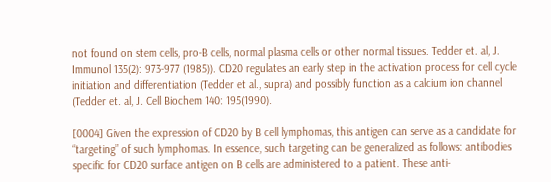not found on stem cells, pro-B cells, normal plasma cells or other normal tissues. Tedder et. al, J. Immunol 135(2): 973-977 (1985)). CD20 regulates an early step in the activation process for cell cycle initiation and differentiation (Tedder et al., supra) and possibly function as a calcium ion channel (Tedder et. al, J. Cell Biochem 140: 195(1990).

[0004] Given the expression of CD20 by B cell lymphomas, this antigen can serve as a candidate for “targeting” of such lymphomas. In essence, such targeting can be generalized as follows: antibodies specific for CD20 surface antigen on B cells are administered to a patient. These anti-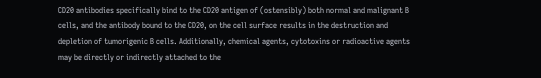CD20 antibodies specifically bind to the CD20 antigen of (ostensibly) both normal and malignant B cells, and the antibody bound to the CD20, on the cell surface results in the destruction and depletion of tumorigenic B cells. Additionally, chemical agents, cytotoxins or radioactive agents may be directly or indirectly attached to the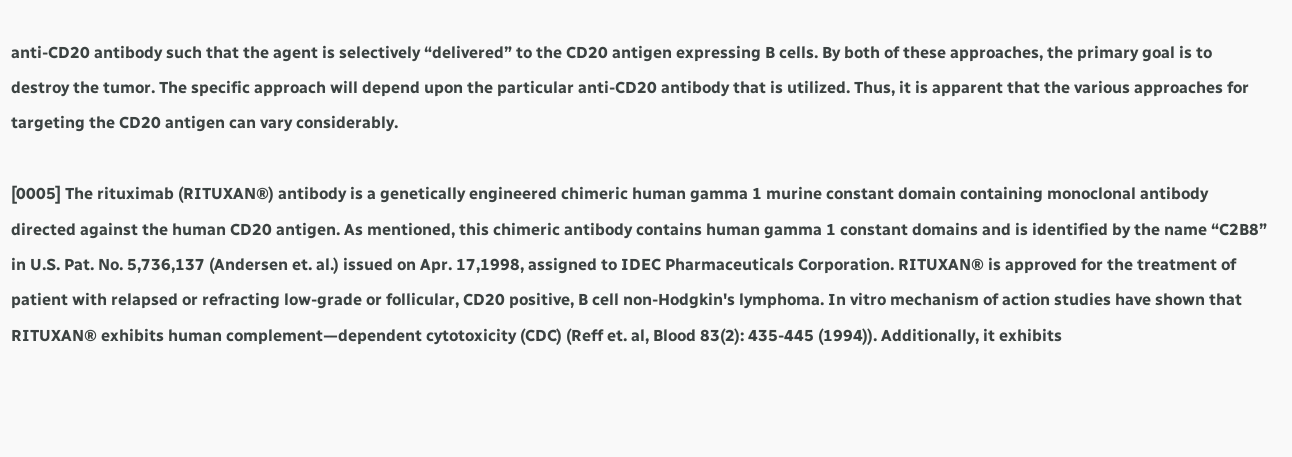anti-CD20 antibody such that the agent is selectively “delivered” to the CD20 antigen expressing B cells. By both of these approaches, the primary goal is to destroy the tumor. The specific approach will depend upon the particular anti-CD20 antibody that is utilized. Thus, it is apparent that the various approaches for targeting the CD20 antigen can vary considerably.

[0005] The rituximab (RITUXAN®) antibody is a genetically engineered chimeric human gamma 1 murine constant domain containing monoclonal antibody directed against the human CD20 antigen. As mentioned, this chimeric antibody contains human gamma 1 constant domains and is identified by the name “C2B8” in U.S. Pat. No. 5,736,137 (Andersen et. al.) issued on Apr. 17,1998, assigned to IDEC Pharmaceuticals Corporation. RITUXAN® is approved for the treatment of patient with relapsed or refracting low-grade or follicular, CD20 positive, B cell non-Hodgkin's lymphoma. In vitro mechanism of action studies have shown that RITUXAN® exhibits human complement—dependent cytotoxicity (CDC) (Reff et. al, Blood 83(2): 435-445 (1994)). Additionally, it exhibits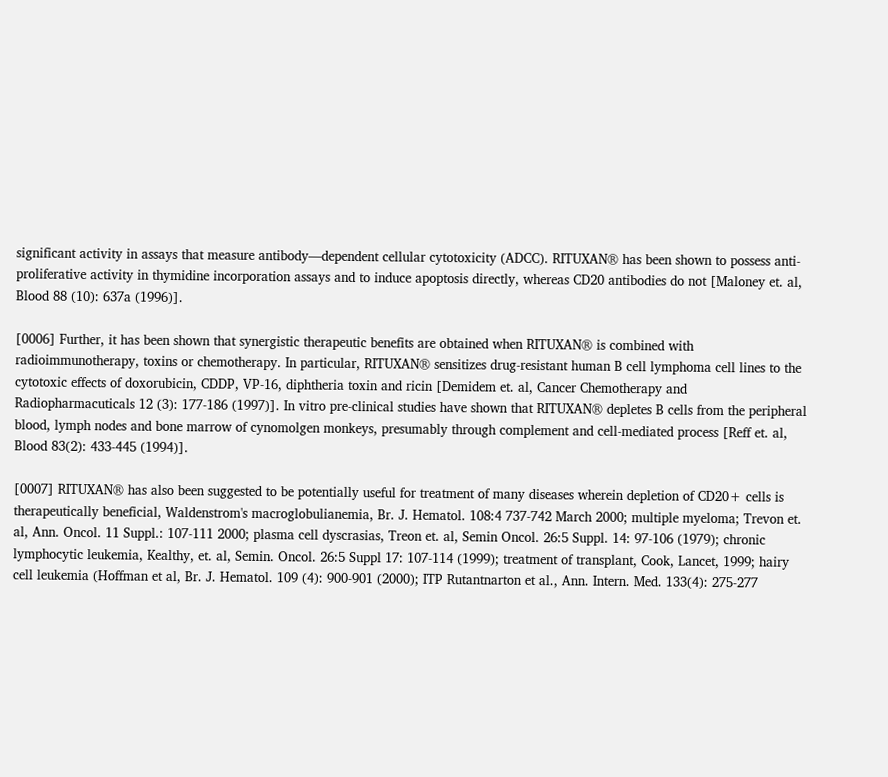significant activity in assays that measure antibody—dependent cellular cytotoxicity (ADCC). RITUXAN® has been shown to possess anti-proliferative activity in thymidine incorporation assays and to induce apoptosis directly, whereas CD20 antibodies do not [Maloney et. al, Blood 88 (10): 637a (1996)].

[0006] Further, it has been shown that synergistic therapeutic benefits are obtained when RITUXAN® is combined with radioimmunotherapy, toxins or chemotherapy. In particular, RITUXAN® sensitizes drug-resistant human B cell lymphoma cell lines to the cytotoxic effects of doxorubicin, CDDP, VP-16, diphtheria toxin and ricin [Demidem et. al, Cancer Chemotherapy and Radiopharmacuticals 12 (3): 177-186 (1997)]. In vitro pre-clinical studies have shown that RITUXAN® depletes B cells from the peripheral blood, lymph nodes and bone marrow of cynomolgen monkeys, presumably through complement and cell-mediated process [Reff et. al, Blood 83(2): 433-445 (1994)].

[0007] RITUXAN® has also been suggested to be potentially useful for treatment of many diseases wherein depletion of CD20+ cells is therapeutically beneficial, Waldenstrom's macroglobulianemia, Br. J. Hematol. 108:4 737-742 March 2000; multiple myeloma; Trevon et. al, Ann. Oncol. 11 Suppl.: 107-111 2000; plasma cell dyscrasias, Treon et. al, Semin Oncol. 26:5 Suppl. 14: 97-106 (1979); chronic lymphocytic leukemia, Kealthy, et. al, Semin. Oncol. 26:5 Suppl 17: 107-114 (1999); treatment of transplant, Cook, Lancet, 1999; hairy cell leukemia (Hoffman et al, Br. J. Hematol. 109 (4): 900-901 (2000); ITP Rutantnarton et al., Ann. Intern. Med. 133(4): 275-277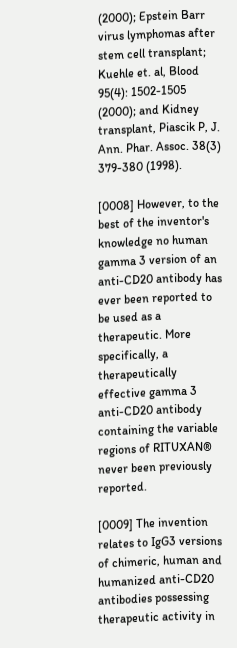(2000); Epstein Barr virus lymphomas after stem cell transplant; Kuehle et. al, Blood 95(4): 1502-1505 (2000); and Kidney transplant, Piascik P, J. Ann. Phar. Assoc. 38(3) 379-380 (1998).

[0008] However, to the best of the inventor's knowledge no human gamma 3 version of an anti-CD20 antibody has ever been reported to be used as a therapeutic. More specifically, a therapeutically effective gamma 3 anti-CD20 antibody containing the variable regions of RITUXAN® never been previously reported.

[0009] The invention relates to IgG3 versions of chimeric, human and humanized anti-CD20 antibodies possessing therapeutic activity in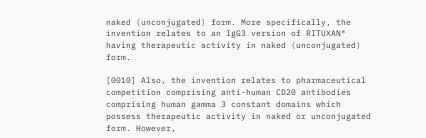naked (unconjugated) form. More specifically, the invention relates to an IgG3 version of RITUXAN® having therapeutic activity in naked (unconjugated) form.

[0010] Also, the invention relates to pharmaceutical competition comprising anti-human CD20 antibodies comprising human gamma 3 constant domains which possess therapeutic activity in naked or unconjugated form. However,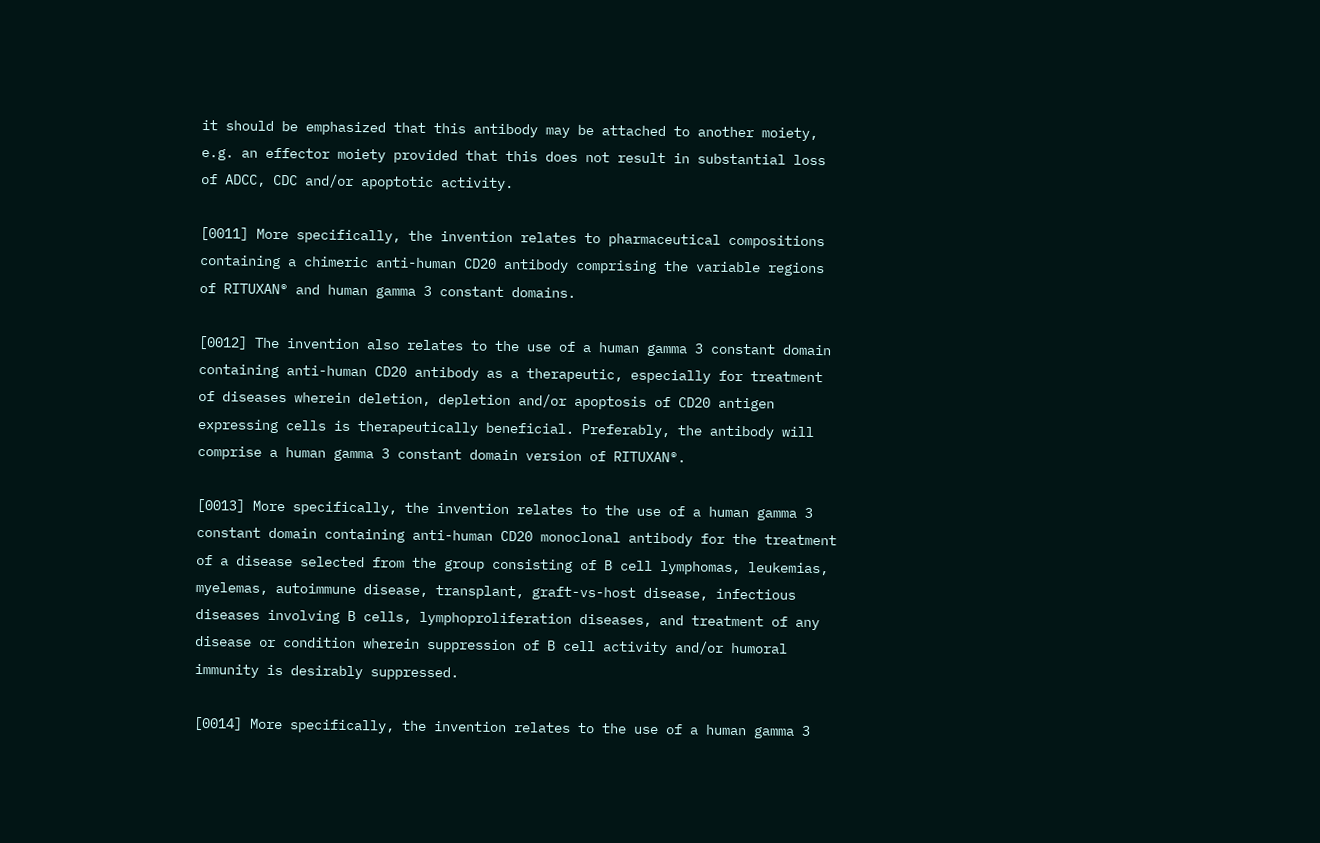it should be emphasized that this antibody may be attached to another moiety, e.g. an effector moiety provided that this does not result in substantial loss of ADCC, CDC and/or apoptotic activity.

[0011] More specifically, the invention relates to pharmaceutical compositions containing a chimeric anti-human CD20 antibody comprising the variable regions of RITUXAN® and human gamma 3 constant domains.

[0012] The invention also relates to the use of a human gamma 3 constant domain containing anti-human CD20 antibody as a therapeutic, especially for treatment of diseases wherein deletion, depletion and/or apoptosis of CD20 antigen expressing cells is therapeutically beneficial. Preferably, the antibody will comprise a human gamma 3 constant domain version of RITUXAN®.

[0013] More specifically, the invention relates to the use of a human gamma 3 constant domain containing anti-human CD20 monoclonal antibody for the treatment of a disease selected from the group consisting of B cell lymphomas, leukemias, myelemas, autoimmune disease, transplant, graft-vs-host disease, infectious diseases involving B cells, lymphoproliferation diseases, and treatment of any disease or condition wherein suppression of B cell activity and/or humoral immunity is desirably suppressed.

[0014] More specifically, the invention relates to the use of a human gamma 3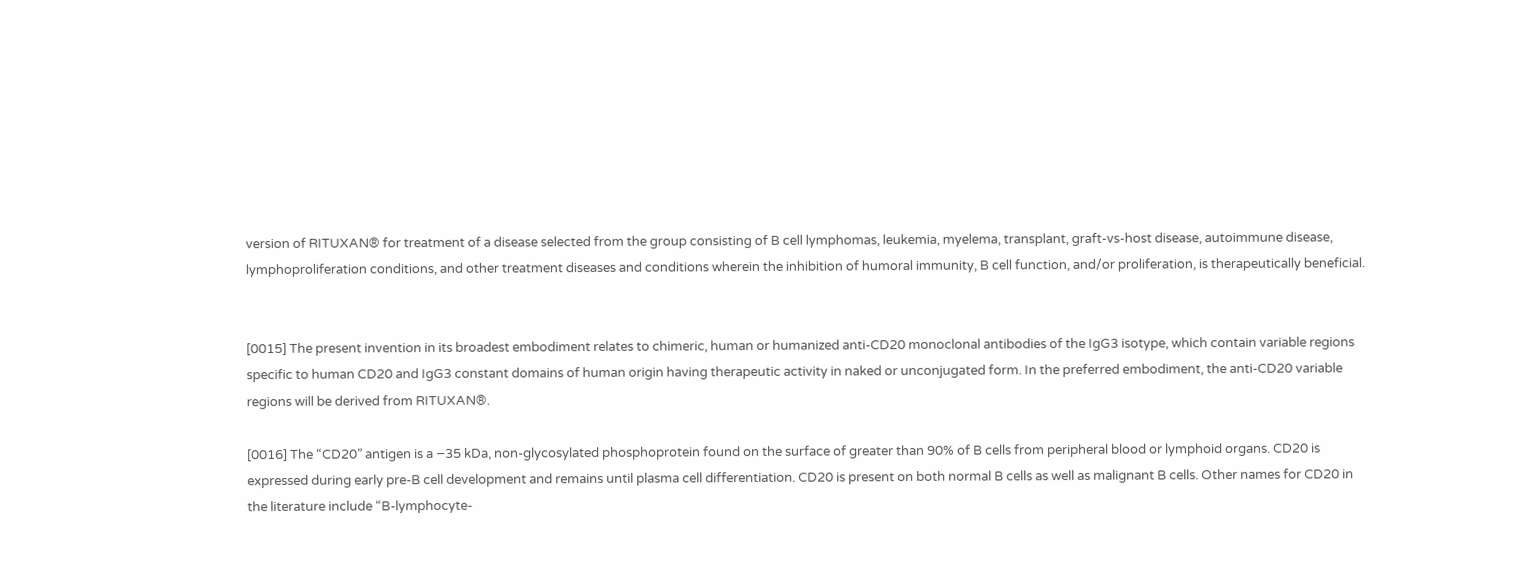version of RITUXAN® for treatment of a disease selected from the group consisting of B cell lymphomas, leukemia, myelema, transplant, graft-vs-host disease, autoimmune disease, lymphoproliferation conditions, and other treatment diseases and conditions wherein the inhibition of humoral immunity, B cell function, and/or proliferation, is therapeutically beneficial.


[0015] The present invention in its broadest embodiment relates to chimeric, human or humanized anti-CD20 monoclonal antibodies of the IgG3 isotype, which contain variable regions specific to human CD20 and IgG3 constant domains of human origin having therapeutic activity in naked or unconjugated form. In the preferred embodiment, the anti-CD20 variable regions will be derived from RITUXAN®.

[0016] The “CD20” antigen is a −35 kDa, non-glycosylated phosphoprotein found on the surface of greater than 90% of B cells from peripheral blood or lymphoid organs. CD20 is expressed during early pre-B cell development and remains until plasma cell differentiation. CD20 is present on both normal B cells as well as malignant B cells. Other names for CD20 in the literature include “B-lymphocyte-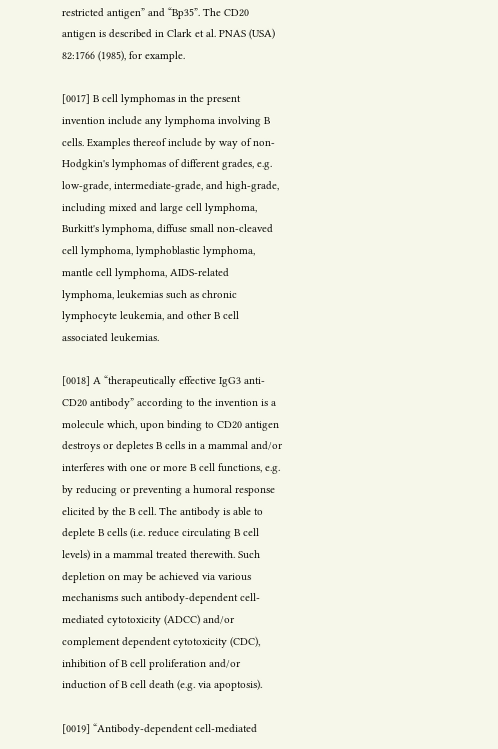restricted antigen” and “Bp35”. The CD20 antigen is described in Clark et al. PNAS (USA) 82:1766 (1985), for example.

[0017] B cell lymphomas in the present invention include any lymphoma involving B cells. Examples thereof include by way of non-Hodgkin's lymphomas of different grades, e.g. low-grade, intermediate-grade, and high-grade, including mixed and large cell lymphoma, Burkitt's lymphoma, diffuse small non-cleaved cell lymphoma, lymphoblastic lymphoma, mantle cell lymphoma, AIDS-related lymphoma, leukemias such as chronic lymphocyte leukemia, and other B cell associated leukemias.

[0018] A “therapeutically effective IgG3 anti-CD20 antibody” according to the invention is a molecule which, upon binding to CD20 antigen destroys or depletes B cells in a mammal and/or interferes with one or more B cell functions, e.g. by reducing or preventing a humoral response elicited by the B cell. The antibody is able to deplete B cells (i.e. reduce circulating B cell levels) in a mammal treated therewith. Such depletion on may be achieved via various mechanisms such antibody-dependent cell-mediated cytotoxicity (ADCC) and/or complement dependent cytotoxicity (CDC), inhibition of B cell proliferation and/or induction of B cell death (e.g. via apoptosis).

[0019] “Antibody-dependent cell-mediated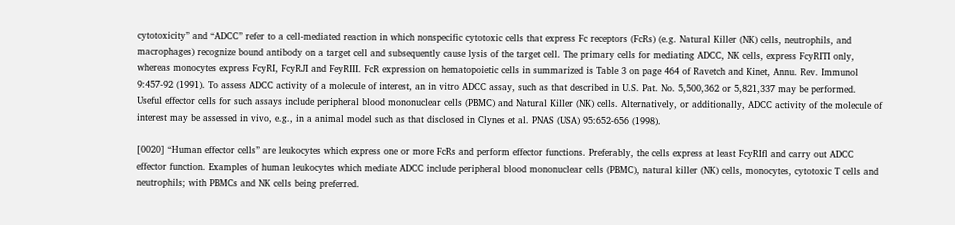cytotoxicity” and “ADCC” refer to a cell-mediated reaction in which nonspecific cytotoxic cells that express Fc receptors (FcRs) (e.g. Natural Killer (NK) cells, neutrophils, and macrophages) recognize bound antibody on a target cell and subsequently cause lysis of the target cell. The primary cells for mediating ADCC, NK cells, express FcyRITI only, whereas monocytes express FcyRI, FcyRJI and FeyRIII. FcR expression on hematopoietic cells in summarized is Table 3 on page 464 of Ravetch and Kinet, Annu. Rev. Immunol 9:457-92 (1991). To assess ADCC activity of a molecule of interest, an in vitro ADCC assay, such as that described in U.S. Pat. No. 5,500,362 or 5,821,337 may be performed. Useful effector cells for such assays include peripheral blood mononuclear cells (PBMC) and Natural Killer (NK) cells. Alternatively, or additionally, ADCC activity of the molecule of interest may be assessed in vivo, e.g., in a animal model such as that disclosed in Clynes et al. PNAS (USA) 95:652-656 (1998).

[0020] “Human effector cells” are leukocytes which express one or more FcRs and perform effector functions. Preferably, the cells express at least FcyRIfl and carry out ADCC effector function. Examples of human leukocytes which mediate ADCC include peripheral blood mononuclear cells (PBMC), natural killer (NK) cells, monocytes, cytotoxic T cells and neutrophils; with PBMCs and NK cells being preferred.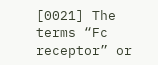[0021] The terms “Fc receptor” or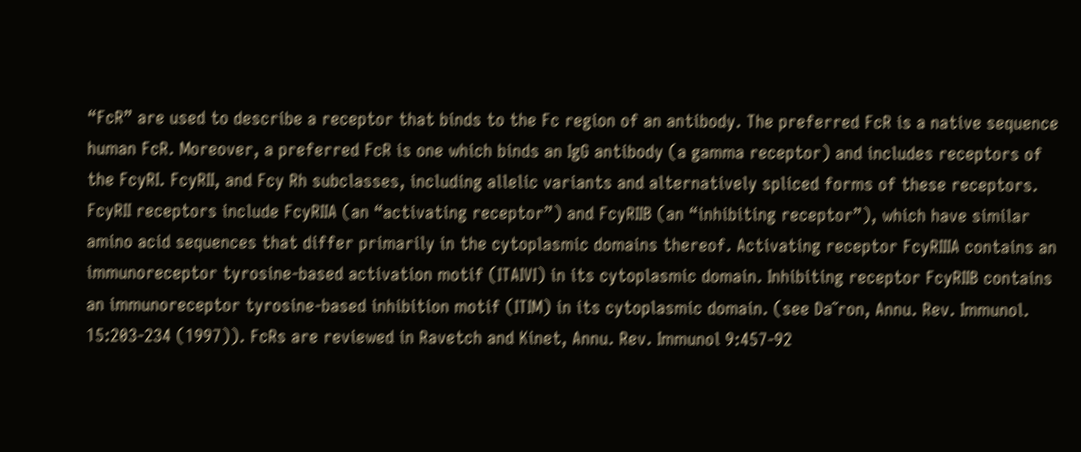“FcR” are used to describe a receptor that binds to the Fc region of an antibody. The preferred FcR is a native sequence human FcR. Moreover, a preferred FcR is one which binds an IgG antibody (a gamma receptor) and includes receptors of the FcyRI. FcyRII, and Fcy Rh subclasses, including allelic variants and alternatively spliced forms of these receptors. FcyRII receptors include FcyRIIA (an “activating receptor”) and FcyRIIB (an “inhibiting receptor”), which have similar amino acid sequences that differ primarily in the cytoplasmic domains thereof. Activating receptor FcyRIIIA contains an immunoreceptor tyrosine-based activation motif (ITAIVI) in its cytoplasmic domain. Inhibiting receptor FcyRIIB contains an immunoreceptor tyrosine-based inhibition motif (ITIM) in its cytoplasmic domain. (see Da˜ron, Annu. Rev. Immunol. 15:203-234 (1997)). FcRs are reviewed in Ravetch and Kinet, Annu. Rev. Immunol 9:457-92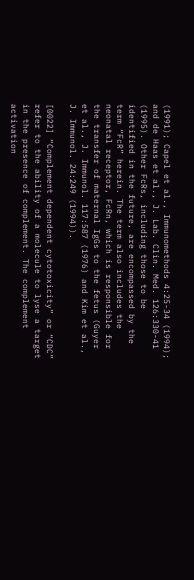(1991); Capel et al., Immunomethods 4:25-34 (1994); and de Haas et al., J. Lab. Clin. Med. 126:330-41 (1995). Other FcRs, including those to be identified in the future, are encompassed by the term “FcR” herein. The term also includes the neonatal receptor, FcRn, which is responsible for the transfer of maternal IgGs to the fetus (Guyer et al., J. Immunol. 117:587 (1976) and Kim et al., J. Immunol. 24:249 (1994)).

[0022] “Complement dependent cytotoxicity” or “CDC” refer to the ability of a molecule to lyse a target in the presence of complement. The complement activation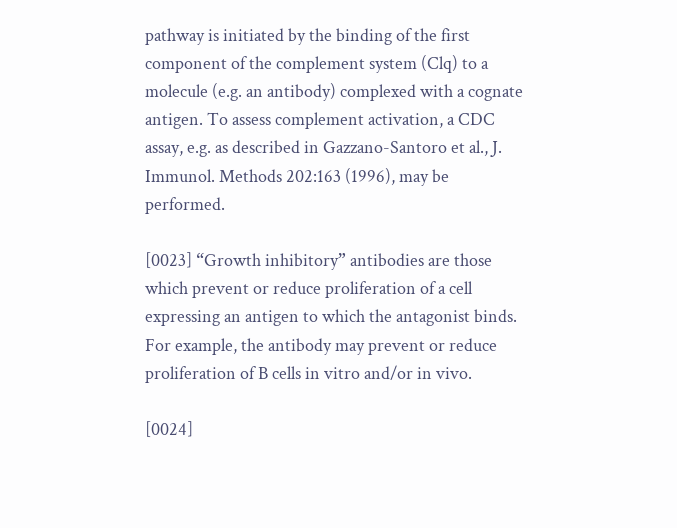pathway is initiated by the binding of the first component of the complement system (Clq) to a molecule (e.g. an antibody) complexed with a cognate antigen. To assess complement activation, a CDC assay, e.g. as described in Gazzano-Santoro et al., J. Immunol. Methods 202:163 (1996), may be performed.

[0023] “Growth inhibitory” antibodies are those which prevent or reduce proliferation of a cell expressing an antigen to which the antagonist binds. For example, the antibody may prevent or reduce proliferation of B cells in vitro and/or in vivo.

[0024]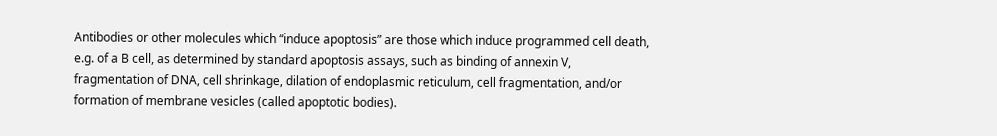Antibodies or other molecules which “induce apoptosis” are those which induce programmed cell death, e.g. of a B cell, as determined by standard apoptosis assays, such as binding of annexin V, fragmentation of DNA, cell shrinkage, dilation of endoplasmic reticulum, cell fragmentation, and/or formation of membrane vesicles (called apoptotic bodies).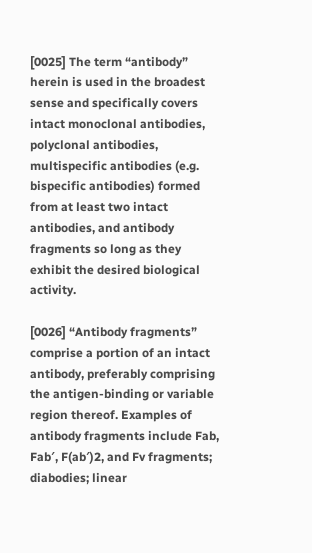[0025] The term “antibody” herein is used in the broadest sense and specifically covers intact monoclonal antibodies, polyclonal antibodies, multispecific antibodies (e.g. bispecific antibodies) formed from at least two intact antibodies, and antibody fragments so long as they exhibit the desired biological activity.

[0026] “Antibody fragments” comprise a portion of an intact antibody, preferably comprising the antigen-binding or variable region thereof. Examples of antibody fragments include Fab, Fab′, F(ab′)2, and Fv fragments; diabodies; linear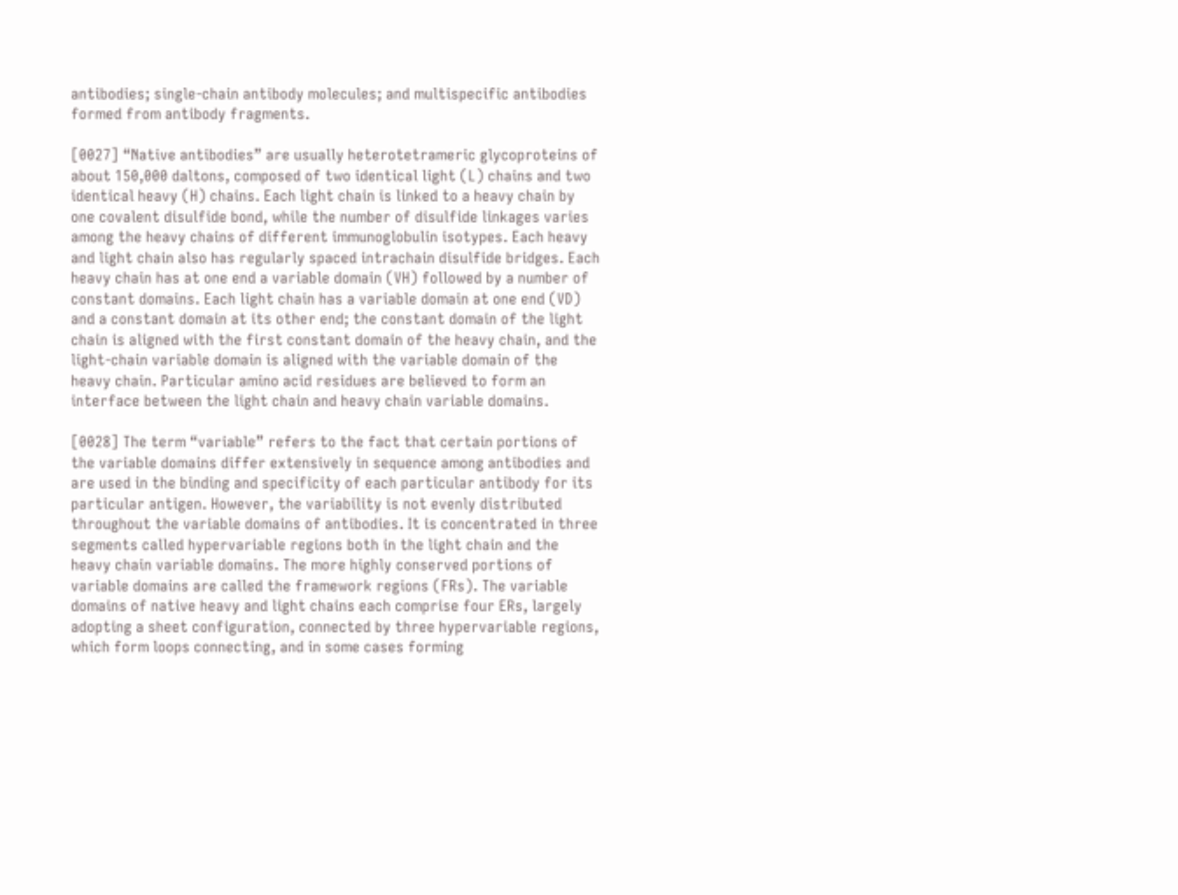antibodies; single-chain antibody molecules; and multispecific antibodies formed from antibody fragments.

[0027] “Native antibodies” are usually heterotetrameric glycoproteins of about 150,000 daltons, composed of two identical light (L) chains and two identical heavy (H) chains. Each light chain is linked to a heavy chain by one covalent disulfide bond, while the number of disulfide linkages varies among the heavy chains of different immunoglobulin isotypes. Each heavy and light chain also has regularly spaced intrachain disulfide bridges. Each heavy chain has at one end a variable domain (VH) followed by a number of constant domains. Each light chain has a variable domain at one end (VD) and a constant domain at its other end; the constant domain of the light chain is aligned with the first constant domain of the heavy chain, and the light-chain variable domain is aligned with the variable domain of the heavy chain. Particular amino acid residues are believed to form an interface between the light chain and heavy chain variable domains.

[0028] The term “variable” refers to the fact that certain portions of the variable domains differ extensively in sequence among antibodies and are used in the binding and specificity of each particular antibody for its particular antigen. However, the variability is not evenly distributed throughout the variable domains of antibodies. It is concentrated in three segments called hypervariable regions both in the light chain and the heavy chain variable domains. The more highly conserved portions of variable domains are called the framework regions (FRs). The variable domains of native heavy and light chains each comprise four ERs, largely adopting a sheet configuration, connected by three hypervariable regions, which form loops connecting, and in some cases forming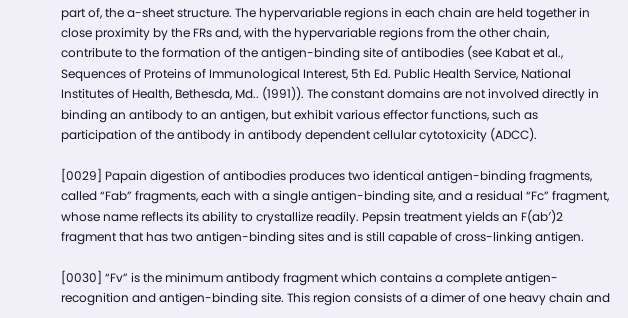part of, the a-sheet structure. The hypervariable regions in each chain are held together in close proximity by the FRs and, with the hypervariable regions from the other chain, contribute to the formation of the antigen-binding site of antibodies (see Kabat et al., Sequences of Proteins of Immunological Interest, 5th Ed. Public Health Service, National Institutes of Health, Bethesda, Md.. (1991)). The constant domains are not involved directly in binding an antibody to an antigen, but exhibit various effector functions, such as participation of the antibody in antibody dependent cellular cytotoxicity (ADCC).

[0029] Papain digestion of antibodies produces two identical antigen-binding fragments, called “Fab” fragments, each with a single antigen-binding site, and a residual “Fc” fragment, whose name reflects its ability to crystallize readily. Pepsin treatment yields an F(ab′)2 fragment that has two antigen-binding sites and is still capable of cross-linking antigen.

[0030] “Fv” is the minimum antibody fragment which contains a complete antigen-recognition and antigen-binding site. This region consists of a dimer of one heavy chain and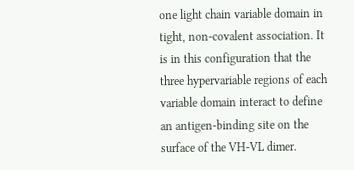one light chain variable domain in tight, non-covalent association. It is in this configuration that the three hypervariable regions of each variable domain interact to define an antigen-binding site on the surface of the VH-VL dimer.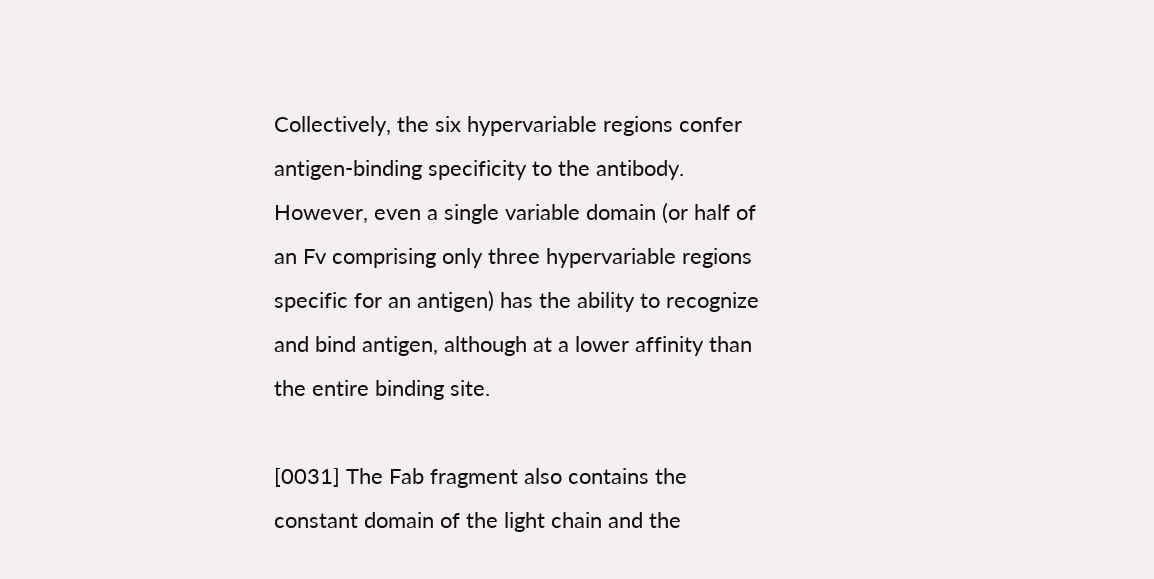Collectively, the six hypervariable regions confer antigen-binding specificity to the antibody. However, even a single variable domain (or half of an Fv comprising only three hypervariable regions specific for an antigen) has the ability to recognize and bind antigen, although at a lower affinity than the entire binding site.

[0031] The Fab fragment also contains the constant domain of the light chain and the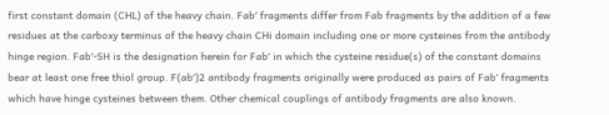first constant domain (CHL) of the heavy chain. Fab′ fragments differ from Fab fragments by the addition of a few residues at the carboxy terminus of the heavy chain CHi domain including one or more cysteines from the antibody hinge region. Fab′-SH is the designation herein for Fab′ in which the cysteine residue(s) of the constant domains bear at least one free thiol group. F(ab′)2 antibody fragments originally were produced as pairs of Fab′ fragments which have hinge cysteines between them. Other chemical couplings of antibody fragments are also known.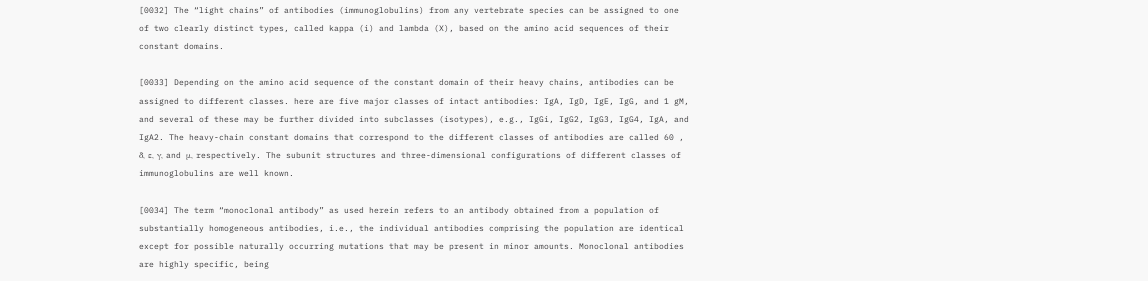[0032] The “light chains” of antibodies (immunoglobulins) from any vertebrate species can be assigned to one of two clearly distinct types, called kappa (i) and lambda (X), based on the amino acid sequences of their constant domains.

[0033] Depending on the amino acid sequence of the constant domain of their heavy chains, antibodies can be assigned to different classes. here are five major classes of intact antibodies: IgA, IgD, IgE, IgG, and 1 gM, and several of these may be further divided into subclasses (isotypes), e.g., IgGi, IgG2, IgG3, IgG4, IgA, and IgA2. The heavy-chain constant domains that correspond to the different classes of antibodies are called 60 , δ, ε, γ, and μ, respectively. The subunit structures and three-dimensional configurations of different classes of immunoglobulins are well known.

[0034] The term “monoclonal antibody” as used herein refers to an antibody obtained from a population of substantially homogeneous antibodies, i.e., the individual antibodies comprising the population are identical except for possible naturally occurring mutations that may be present in minor amounts. Monoclonal antibodies are highly specific, being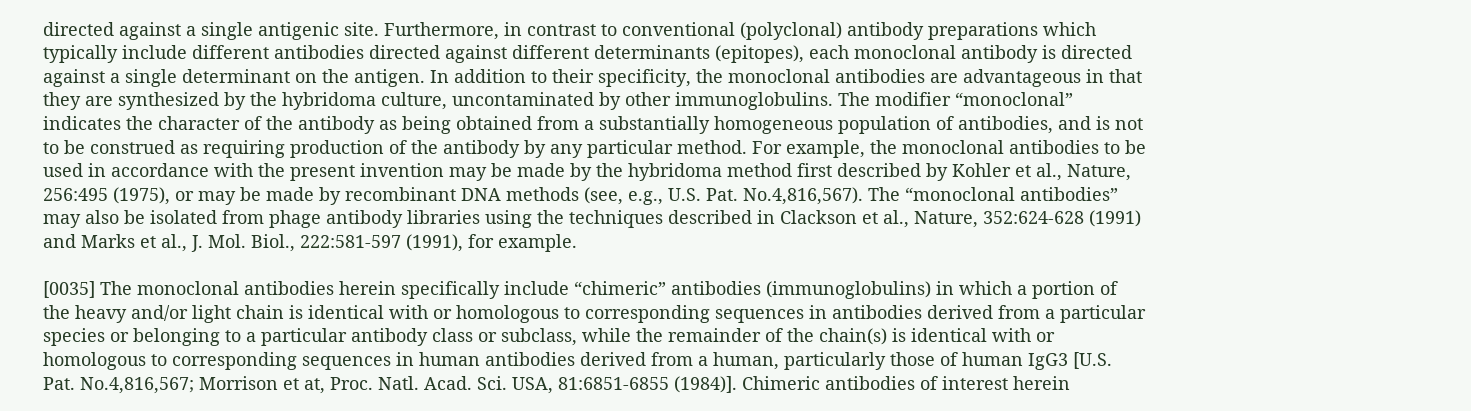directed against a single antigenic site. Furthermore, in contrast to conventional (polyclonal) antibody preparations which typically include different antibodies directed against different determinants (epitopes), each monoclonal antibody is directed against a single determinant on the antigen. In addition to their specificity, the monoclonal antibodies are advantageous in that they are synthesized by the hybridoma culture, uncontaminated by other immunoglobulins. The modifier “monoclonal” indicates the character of the antibody as being obtained from a substantially homogeneous population of antibodies, and is not to be construed as requiring production of the antibody by any particular method. For example, the monoclonal antibodies to be used in accordance with the present invention may be made by the hybridoma method first described by Kohler et al., Nature, 256:495 (1975), or may be made by recombinant DNA methods (see, e.g., U.S. Pat. No.4,816,567). The “monoclonal antibodies” may also be isolated from phage antibody libraries using the techniques described in Clackson et al., Nature, 352:624-628 (1991) and Marks et al., J. Mol. Biol., 222:581-597 (1991), for example.

[0035] The monoclonal antibodies herein specifically include “chimeric” antibodies (immunoglobulins) in which a portion of the heavy and/or light chain is identical with or homologous to corresponding sequences in antibodies derived from a particular species or belonging to a particular antibody class or subclass, while the remainder of the chain(s) is identical with or homologous to corresponding sequences in human antibodies derived from a human, particularly those of human IgG3 [U.S. Pat. No.4,816,567; Morrison et at, Proc. Natl. Acad. Sci. USA, 81:6851-6855 (1984)]. Chimeric antibodies of interest herein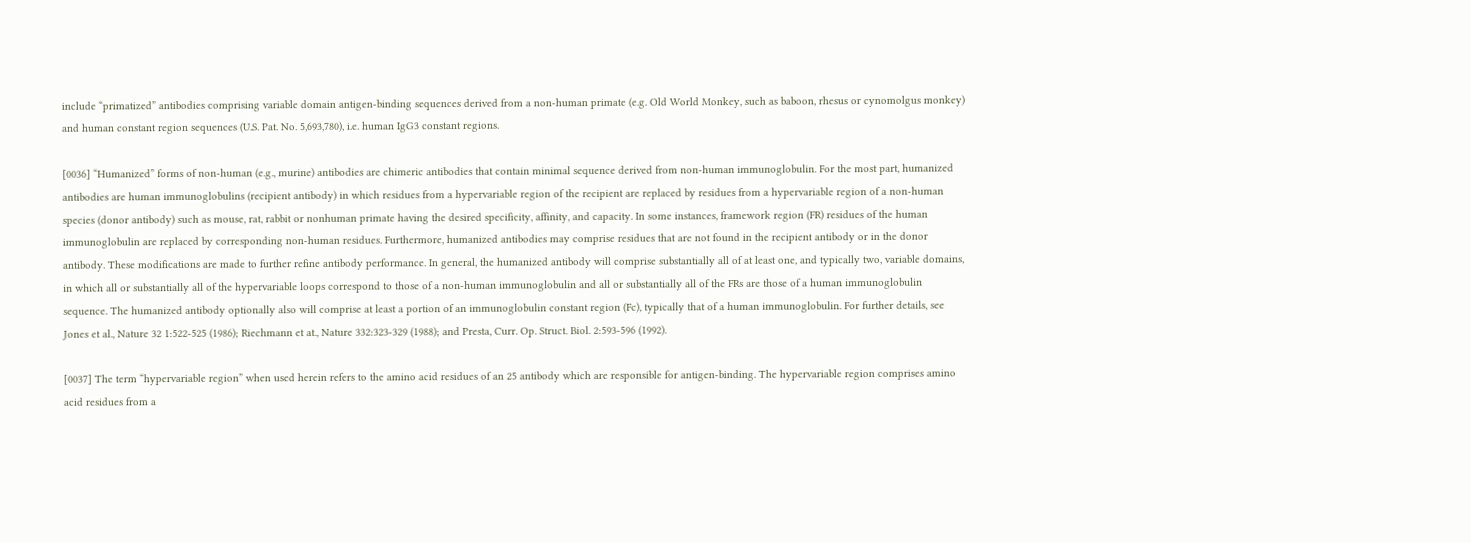include “primatized” antibodies comprising variable domain antigen-binding sequences derived from a non-human primate (e.g. Old World Monkey, such as baboon, rhesus or cynomolgus monkey) and human constant region sequences (U.S. Pat. No. 5,693,780), i.e. human IgG3 constant regions.

[0036] “Humanized” forms of non-human (e.g., murine) antibodies are chimeric antibodies that contain minimal sequence derived from non-human immunoglobulin. For the most part, humanized antibodies are human immunoglobulins (recipient antibody) in which residues from a hypervariable region of the recipient are replaced by residues from a hypervariable region of a non-human species (donor antibody) such as mouse, rat, rabbit or nonhuman primate having the desired specificity, affinity, and capacity. In some instances, framework region (FR) residues of the human immunoglobulin are replaced by corresponding non-human residues. Furthermore, humanized antibodies may comprise residues that are not found in the recipient antibody or in the donor antibody. These modifications are made to further refine antibody performance. In general, the humanized antibody will comprise substantially all of at least one, and typically two, variable domains, in which all or substantially all of the hypervariable loops correspond to those of a non-human immunoglobulin and all or substantially all of the FRs are those of a human immunoglobulin sequence. The humanized antibody optionally also will comprise at least a portion of an immunoglobulin constant region (Fc), typically that of a human immunoglobulin. For further details, see Jones et al., Nature 32 1:522-525 (1986); Riechmann et at., Nature 332:323-329 (1988); and Presta, Curr. Op. Struct. Biol. 2:593-596 (1992).

[0037] The term “hypervariable region” when used herein refers to the amino acid residues of an 25 antibody which are responsible for antigen-binding. The hypervariable region comprises amino acid residues from a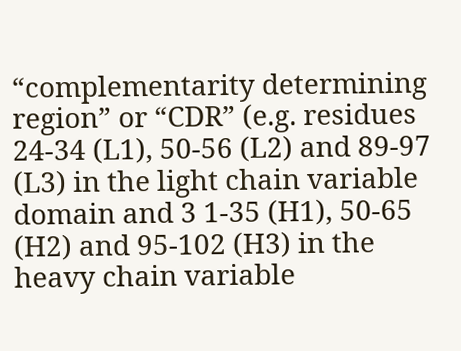“complementarity determining region” or “CDR” (e.g. residues 24-34 (L1), 50-56 (L2) and 89-97 (L3) in the light chain variable domain and 3 1-35 (H1), 50-65 (H2) and 95-102 (H3) in the heavy chain variable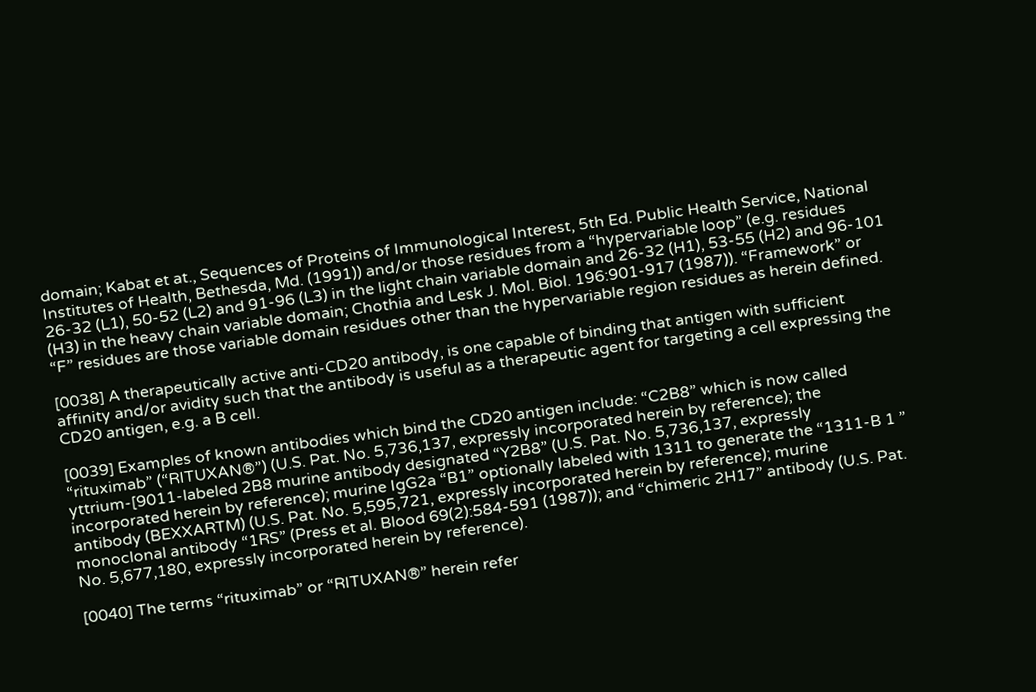domain; Kabat et at., Sequences of Proteins of Immunological Interest, 5th Ed. Public Health Service, National Institutes of Health, Bethesda, Md. (1991)) and/or those residues from a “hypervariable loop” (e.g. residues 26-32 (L1), 50-52 (L2) and 91-96 (L3) in the light chain variable domain and 26-32 (H1), 53-55 (H2) and 96-101 (H3) in the heavy chain variable domain; Chothia and Lesk J. Mol. Biol. 196:901-917 (1987)). “Framework” or “F” residues are those variable domain residues other than the hypervariable region residues as herein defined.

[0038] A therapeutically active anti-CD20 antibody, is one capable of binding that antigen with sufficient affinity and/or avidity such that the antibody is useful as a therapeutic agent for targeting a cell expressing the CD20 antigen, e.g. a B cell.

[0039] Examples of known antibodies which bind the CD20 antigen include: “C2B8” which is now called “rituximab” (“RITUXAN®”) (U.S. Pat. No. 5,736,137, expressly incorporated herein by reference); the yttrium-[9011-labeled 2B8 murine antibody designated “Y2B8” (U.S. Pat. No. 5,736,137, expressly incorporated herein by reference); murine IgG2a “B1” optionally labeled with 1311 to generate the “1311-B 1 ” antibody (BEXXARTM) (U.S. Pat. No. 5,595,721, expressly incorporated herein by reference); murine monoclonal antibody “1RS” (Press et al. Blood 69(2):584-591 (1987)); and “chimeric 2H17” antibody (U.S. Pat. No. 5,677,180, expressly incorporated herein by reference).

[0040] The terms “rituximab” or “RITUXAN®” herein refer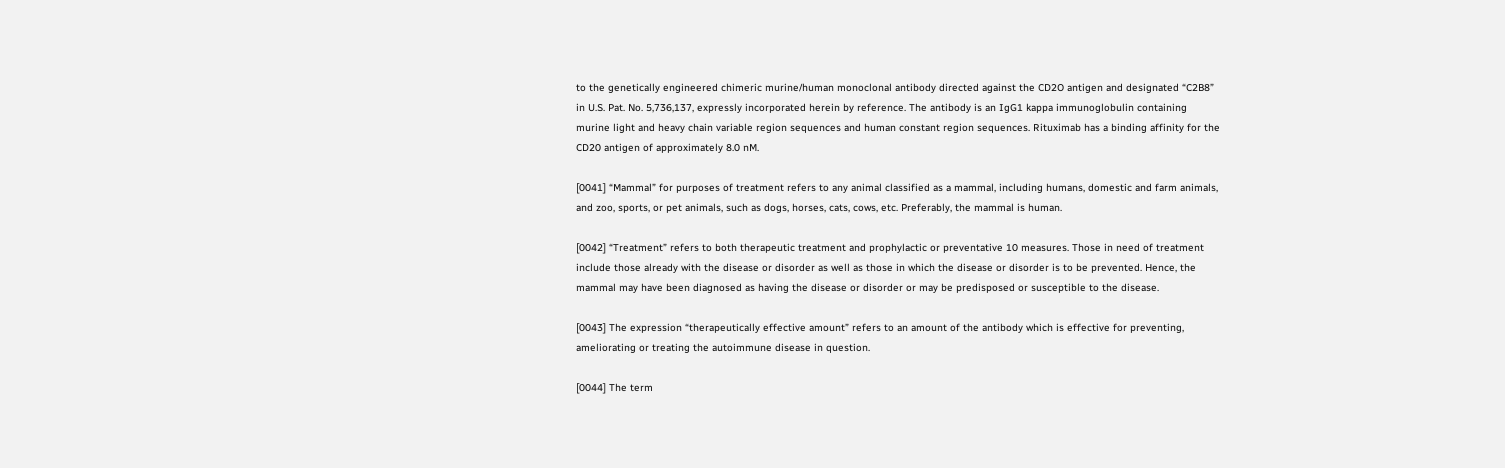to the genetically engineered chimeric murine/human monoclonal antibody directed against the CD2O antigen and designated “C2B8” in U.S. Pat. No. 5,736,137, expressly incorporated herein by reference. The antibody is an IgG1 kappa immunoglobulin containing murine light and heavy chain variable region sequences and human constant region sequences. Rituximab has a binding affinity for the CD20 antigen of approximately 8.0 nM.

[0041] “Mammal” for purposes of treatment refers to any animal classified as a mammal, including humans, domestic and farm animals, and zoo, sports, or pet animals, such as dogs, horses, cats, cows, etc. Preferably, the mammal is human.

[0042] “Treatment” refers to both therapeutic treatment and prophylactic or preventative 10 measures. Those in need of treatment include those already with the disease or disorder as well as those in which the disease or disorder is to be prevented. Hence, the mammal may have been diagnosed as having the disease or disorder or may be predisposed or susceptible to the disease.

[0043] The expression “therapeutically effective amount” refers to an amount of the antibody which is effective for preventing, ameliorating or treating the autoimmune disease in question.

[0044] The term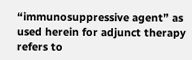“immunosuppressive agent” as used herein for adjunct therapy refers to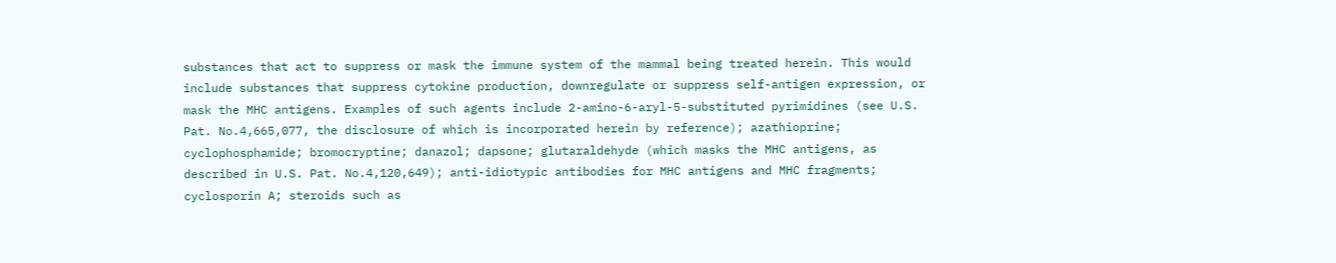substances that act to suppress or mask the immune system of the mammal being treated herein. This would include substances that suppress cytokine production, downregulate or suppress self-antigen expression, or mask the MHC antigens. Examples of such agents include 2-amino-6-aryl-5-substituted pyrimidines (see U.S. Pat. No.4,665,077, the disclosure of which is incorporated herein by reference); azathioprine; cyclophosphamide; bromocryptine; danazol; dapsone; glutaraldehyde (which masks the MHC antigens, as described in U.S. Pat. No.4,120,649); anti-idiotypic antibodies for MHC antigens and MHC fragments; cyclosporin A; steroids such as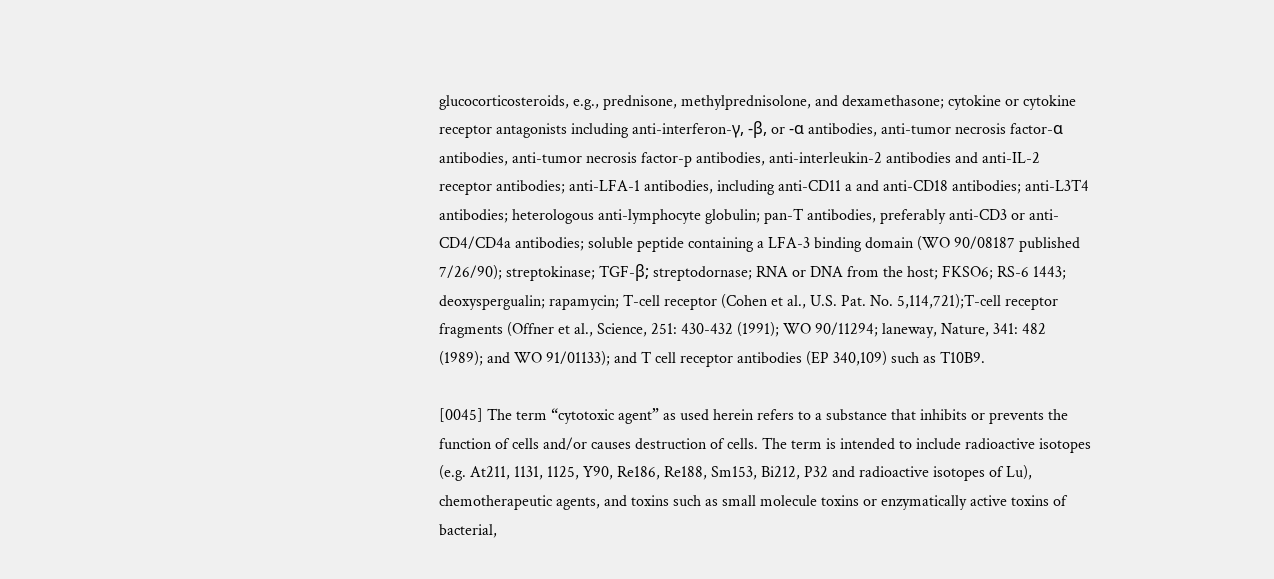glucocorticosteroids, e.g., prednisone, methylprednisolone, and dexamethasone; cytokine or cytokine receptor antagonists including anti-interferon-γ, -β, or -α antibodies, anti-tumor necrosis factor-α antibodies, anti-tumor necrosis factor-p antibodies, anti-interleukin-2 antibodies and anti-IL-2 receptor antibodies; anti-LFA-1 antibodies, including anti-CD11 a and anti-CD18 antibodies; anti-L3T4 antibodies; heterologous anti-lymphocyte globulin; pan-T antibodies, preferably anti-CD3 or anti-CD4/CD4a antibodies; soluble peptide containing a LFA-3 binding domain (WO 90/08187 published 7/26/90); streptokinase; TGF-β; streptodornase; RNA or DNA from the host; FKSO6; RS-6 1443; deoxyspergualin; rapamycin; T-cell receptor (Cohen et al., U.S. Pat. No. 5,114,721);T-cell receptor fragments (Offner et al., Science, 251: 430-432 (1991); WO 90/11294; laneway, Nature, 341: 482 (1989); and WO 91/01133); and T cell receptor antibodies (EP 340,109) such as T10B9.

[0045] The term “cytotoxic agent” as used herein refers to a substance that inhibits or prevents the function of cells and/or causes destruction of cells. The term is intended to include radioactive isotopes (e.g. At211, 1131, 1125, Y90, Re186, Re188, Sm153, Bi212, P32 and radioactive isotopes of Lu), chemotherapeutic agents, and toxins such as small molecule toxins or enzymatically active toxins of bacterial,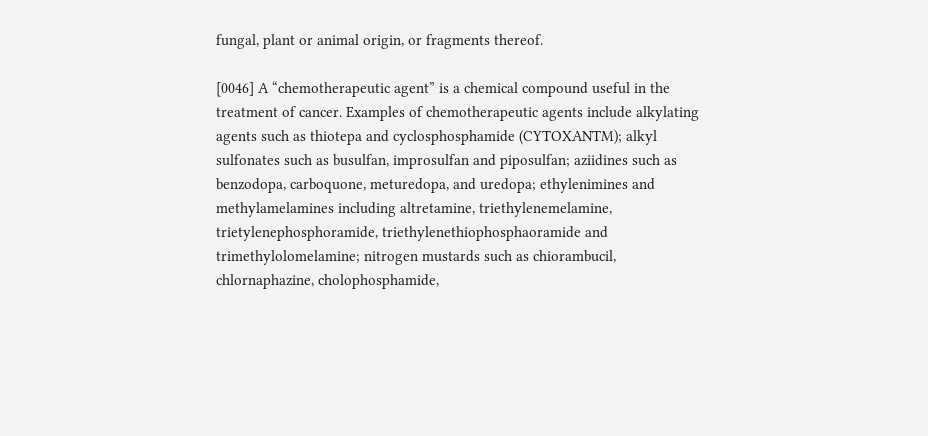fungal, plant or animal origin, or fragments thereof.

[0046] A “chemotherapeutic agent” is a chemical compound useful in the treatment of cancer. Examples of chemotherapeutic agents include alkylating agents such as thiotepa and cyclosphosphamide (CYTOXANTM); alkyl sulfonates such as busulfan, improsulfan and piposulfan; aziidines such as benzodopa, carboquone, meturedopa, and uredopa; ethylenimines and methylamelamines including altretamine, triethylenemelamine, trietylenephosphoramide, triethylenethiophosphaoramide and trimethylolomelamine; nitrogen mustards such as chiorambucil, chlornaphazine, cholophosphamide,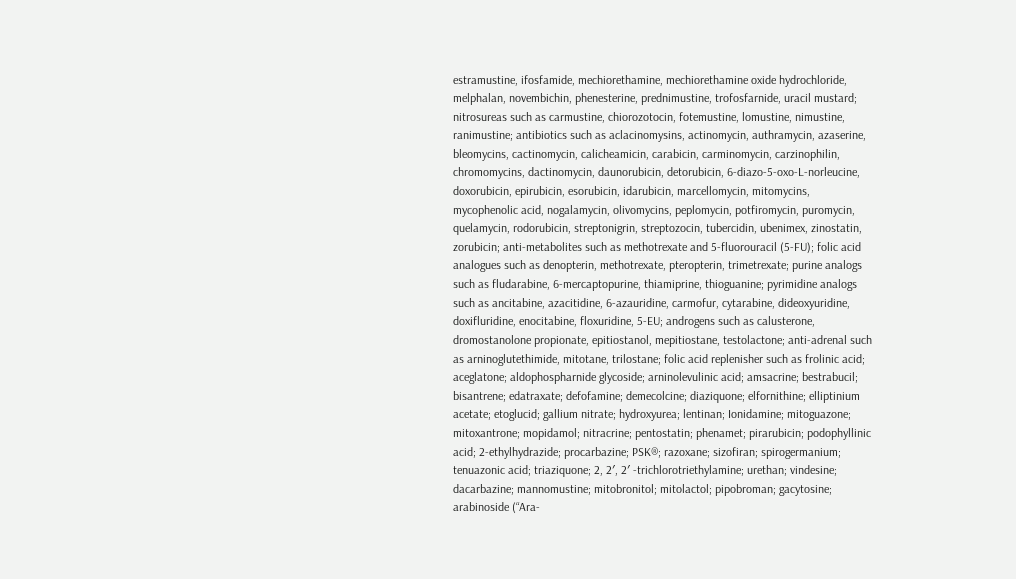estramustine, ifosfamide, mechiorethamine, mechiorethamine oxide hydrochloride, melphalan, novembichin, phenesterine, prednimustine, trofosfarnide, uracil mustard; nitrosureas such as carmustine, chiorozotocin, fotemustine, lomustine, nimustine, ranimustine; antibiotics such as aclacinomysins, actinomycin, authramycin, azaserine, bleomycins, cactinomycin, calicheamicin, carabicin, carminomycin, carzinophilin, chromomycins, dactinomycin, daunorubicin, detorubicin, 6-diazo-5-oxo-L-norleucine, doxorubicin, epirubicin, esorubicin, idarubicin, marcellomycin, mitomycins, mycophenolic acid, nogalamycin, olivomycins, peplomycin, potfiromycin, puromycin, quelamycin, rodorubicin, streptonigrin, streptozocin, tubercidin, ubenimex, zinostatin, zorubicin; anti-metabolites such as methotrexate and 5-fluorouracil (5-FU); folic acid analogues such as denopterin, methotrexate, pteropterin, trimetrexate; purine analogs such as fludarabine, 6-mercaptopurine, thiamiprine, thioguanine; pyrimidine analogs such as ancitabine, azacitidine, 6-azauridine, carmofur, cytarabine, dideoxyuridine, doxifluridine, enocitabine, floxuridine, 5-EU; androgens such as calusterone, dromostanolone propionate, epitiostanol, mepitiostane, testolactone; anti-adrenal such as arninoglutethimide, mitotane, trilostane; folic acid replenisher such as frolinic acid; aceglatone; aldophospharnide glycoside; arninolevulinic acid; amsacrine; bestrabucil; bisantrene; edatraxate; defofamine; demecolcine; diaziquone; elfornithine; elliptinium acetate; etoglucid; gallium nitrate; hydroxyurea; lentinan; Ionidamine; mitoguazone; mitoxantrone; mopidamol; nitracrine; pentostatin; phenamet; pirarubicin; podophyllinic acid; 2-ethylhydrazide; procarbazine; PSK®; razoxane; sizofiran; spirogermanium; tenuazonic acid; triaziquone; 2, 2′, 2′ -trichlorotriethylamine; urethan; vindesine; dacarbazine; mannomustine; mitobronitol; mitolactol; pipobroman; gacytosine; arabinoside (“Ara-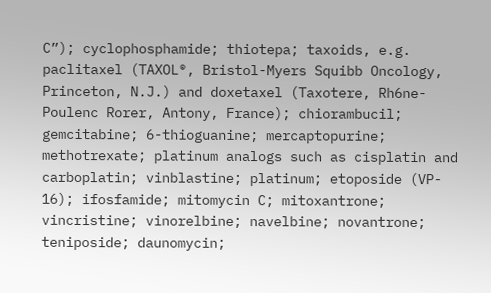C”); cyclophosphamide; thiotepa; taxoids, e.g. paclitaxel (TAXOL®, Bristol-Myers Squibb Oncology, Princeton, N.J.) and doxetaxel (Taxotere, Rh6ne-Poulenc Rorer, Antony, France); chiorambucil; gemcitabine; 6-thioguanine; mercaptopurine; methotrexate; platinum analogs such as cisplatin and carboplatin; vinblastine; platinum; etoposide (VP- 16); ifosfamide; mitomycin C; mitoxantrone; vincristine; vinorelbine; navelbine; novantrone; teniposide; daunomycin;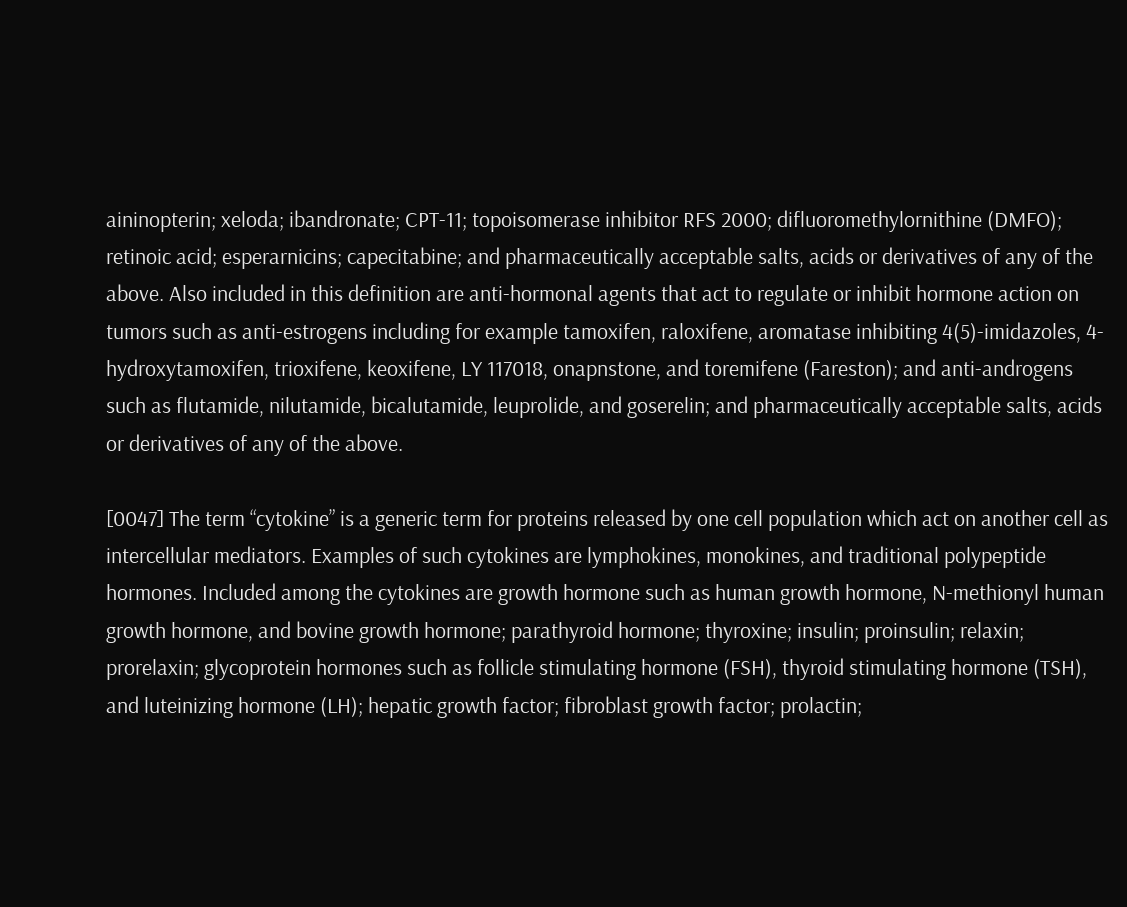aininopterin; xeloda; ibandronate; CPT-11; topoisomerase inhibitor RFS 2000; difluoromethylornithine (DMFO); retinoic acid; esperarnicins; capecitabine; and pharmaceutically acceptable salts, acids or derivatives of any of the above. Also included in this definition are anti-hormonal agents that act to regulate or inhibit hormone action on tumors such as anti-estrogens including for example tamoxifen, raloxifene, aromatase inhibiting 4(5)-imidazoles, 4-hydroxytamoxifen, trioxifene, keoxifene, LY 117018, onapnstone, and toremifene (Fareston); and anti-androgens such as flutamide, nilutamide, bicalutamide, leuprolide, and goserelin; and pharmaceutically acceptable salts, acids or derivatives of any of the above.

[0047] The term “cytokine” is a generic term for proteins released by one cell population which act on another cell as intercellular mediators. Examples of such cytokines are lymphokines, monokines, and traditional polypeptide hormones. Included among the cytokines are growth hormone such as human growth hormone, N-methionyl human growth hormone, and bovine growth hormone; parathyroid hormone; thyroxine; insulin; proinsulin; relaxin; prorelaxin; glycoprotein hormones such as follicle stimulating hormone (FSH), thyroid stimulating hormone (TSH), and luteinizing hormone (LH); hepatic growth factor; fibroblast growth factor; prolactin;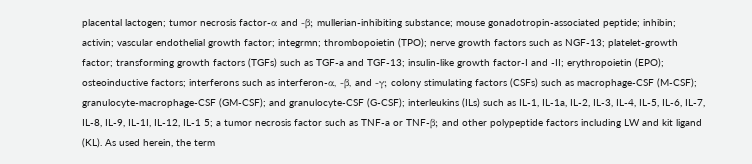placental lactogen; tumor necrosis factor-α and -β; mullerian-inhibiting substance; mouse gonadotropin-associated peptide; inhibin; activin; vascular endothelial growth factor; integrmn; thrombopoietin (TPO); nerve growth factors such as NGF-13; platelet-growth factor; transforming growth factors (TGFs) such as TGF-a and TGF-13; insulin-like growth factor-I and -II; erythropoietin (EPO); osteoinductive factors; interferons such as interferon-α, -β, and -γ; colony stimulating factors (CSFs) such as macrophage-CSF (M-CSF); granulocyte-macrophage-CSF (GM-CSF); and granulocyte-CSF (G-CSF); interleukins (ILs) such as IL-1, IL-1a, IL-2, IL-3, IL-4, IL-5, IL-6, IL-7, IL-8, IL-9, IL-1I, IL-12, IL-1 5; a tumor necrosis factor such as TNF-a or TNF-β; and other polypeptide factors including LW and kit ligand (KL). As used herein, the term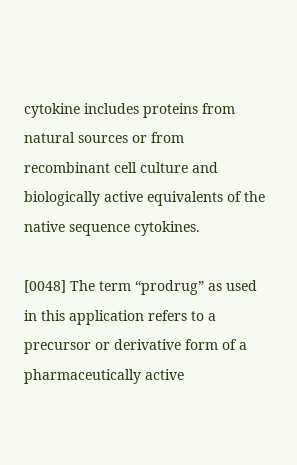cytokine includes proteins from natural sources or from recombinant cell culture and biologically active equivalents of the native sequence cytokines.

[0048] The term “prodrug” as used in this application refers to a precursor or derivative form of a pharmaceutically active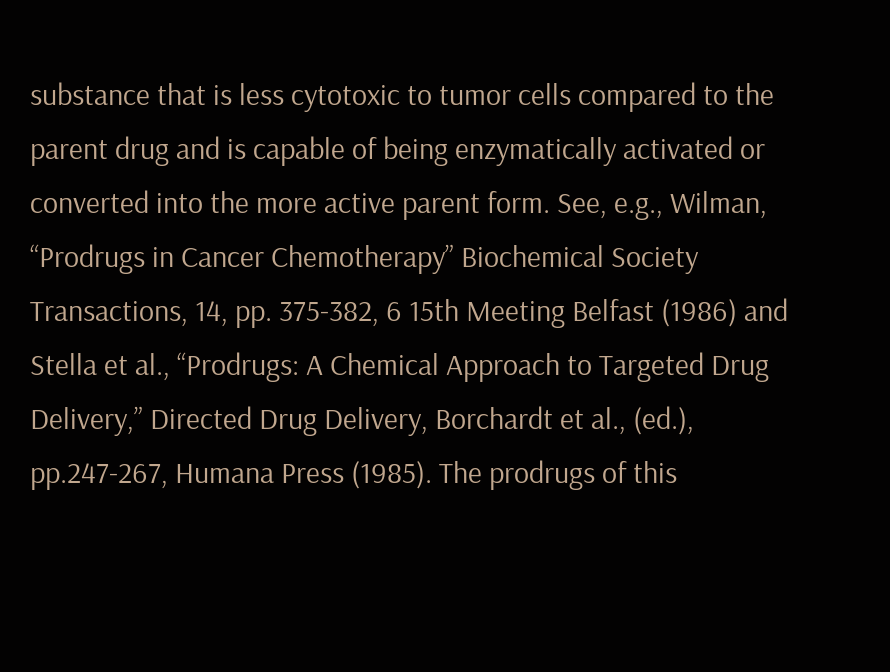substance that is less cytotoxic to tumor cells compared to the parent drug and is capable of being enzymatically activated or converted into the more active parent form. See, e.g., Wilman, “Prodrugs in Cancer Chemotherapy” Biochemical Society Transactions, 14, pp. 375-382, 6 15th Meeting Belfast (1986) and Stella et al., “Prodrugs: A Chemical Approach to Targeted Drug Delivery,” Directed Drug Delivery, Borchardt et al., (ed.), pp.247-267, Humana Press (1985). The prodrugs of this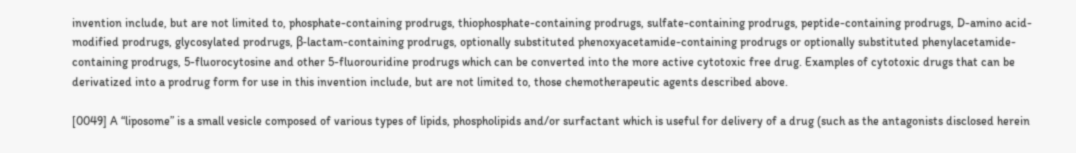invention include, but are not limited to, phosphate-containing prodrugs, thiophosphate-containing prodrugs, sulfate-containing prodrugs, peptide-containing prodrugs, D-amino acid-modified prodrugs, glycosylated prodrugs, β-lactam-containing prodrugs, optionally substituted phenoxyacetamide-containing prodrugs or optionally substituted phenylacetamide-containing prodrugs, 5-fluorocytosine and other 5-fluorouridine prodrugs which can be converted into the more active cytotoxic free drug. Examples of cytotoxic drugs that can be derivatized into a prodrug form for use in this invention include, but are not limited to, those chemotherapeutic agents described above.

[0049] A “liposome” is a small vesicle composed of various types of lipids, phospholipids and/or surfactant which is useful for delivery of a drug (such as the antagonists disclosed herein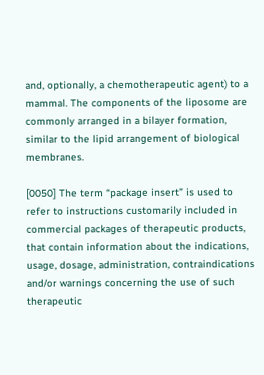and, optionally, a chemotherapeutic agent) to a mammal. The components of the liposome are commonly arranged in a bilayer formation, similar to the lipid arrangement of biological membranes.

[0050] The term “package insert” is used to refer to instructions customarily included in commercial packages of therapeutic products, that contain information about the indications, usage, dosage, administration, contraindications and/or warnings concerning the use of such therapeutic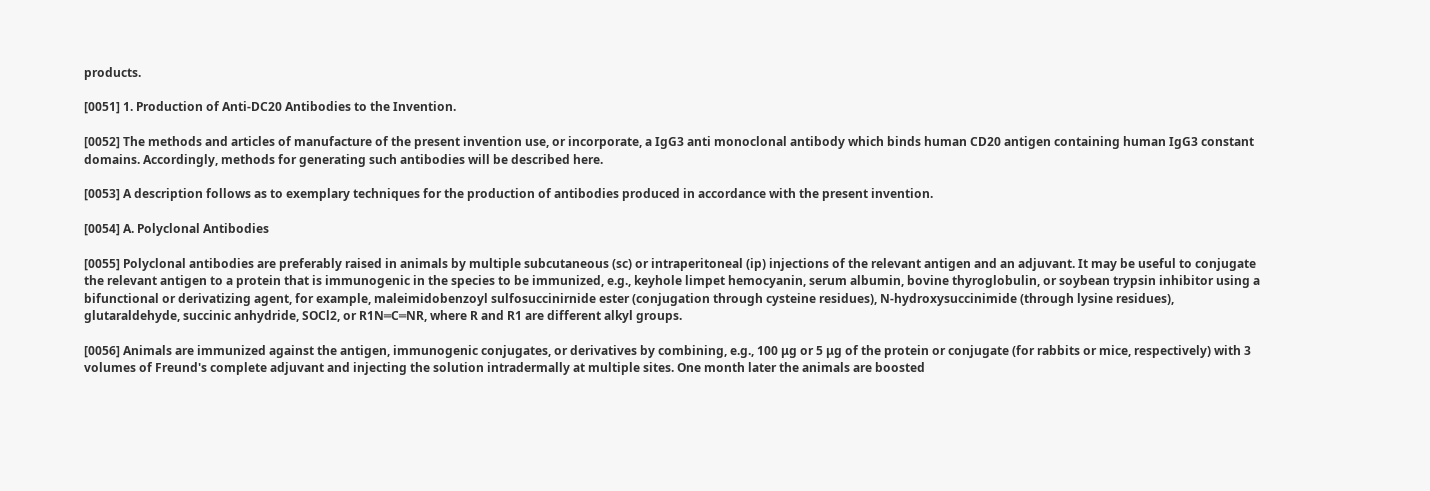products.

[0051] 1. Production of Anti-DC20 Antibodies to the Invention.

[0052] The methods and articles of manufacture of the present invention use, or incorporate, a IgG3 anti monoclonal antibody which binds human CD20 antigen containing human IgG3 constant domains. Accordingly, methods for generating such antibodies will be described here.

[0053] A description follows as to exemplary techniques for the production of antibodies produced in accordance with the present invention.

[0054] A. Polyclonal Antibodies

[0055] Polyclonal antibodies are preferably raised in animals by multiple subcutaneous (sc) or intraperitoneal (ip) injections of the relevant antigen and an adjuvant. It may be useful to conjugate the relevant antigen to a protein that is immunogenic in the species to be immunized, e.g., keyhole limpet hemocyanin, serum albumin, bovine thyroglobulin, or soybean trypsin inhibitor using a bifunctional or derivatizing agent, for example, maleimidobenzoyl sulfosuccinirnide ester (conjugation through cysteine residues), N-hydroxysuccinimide (through lysine residues), glutaraldehyde, succinic anhydride, SOCl2, or R1N═C═NR, where R and R1 are different alkyl groups.

[0056] Animals are immunized against the antigen, immunogenic conjugates, or derivatives by combining, e.g., 100 μg or 5 μg of the protein or conjugate (for rabbits or mice, respectively) with 3 volumes of Freund's complete adjuvant and injecting the solution intradermally at multiple sites. One month later the animals are boosted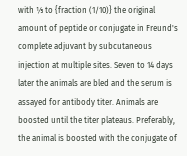with ⅕ to {fraction (1/10)} the original amount of peptide or conjugate in Freund's complete adjuvant by subcutaneous injection at multiple sites. Seven to 14 days later the animals are bled and the serum is assayed for antibody titer. Animals are boosted until the titer plateaus. Preferably, the animal is boosted with the conjugate of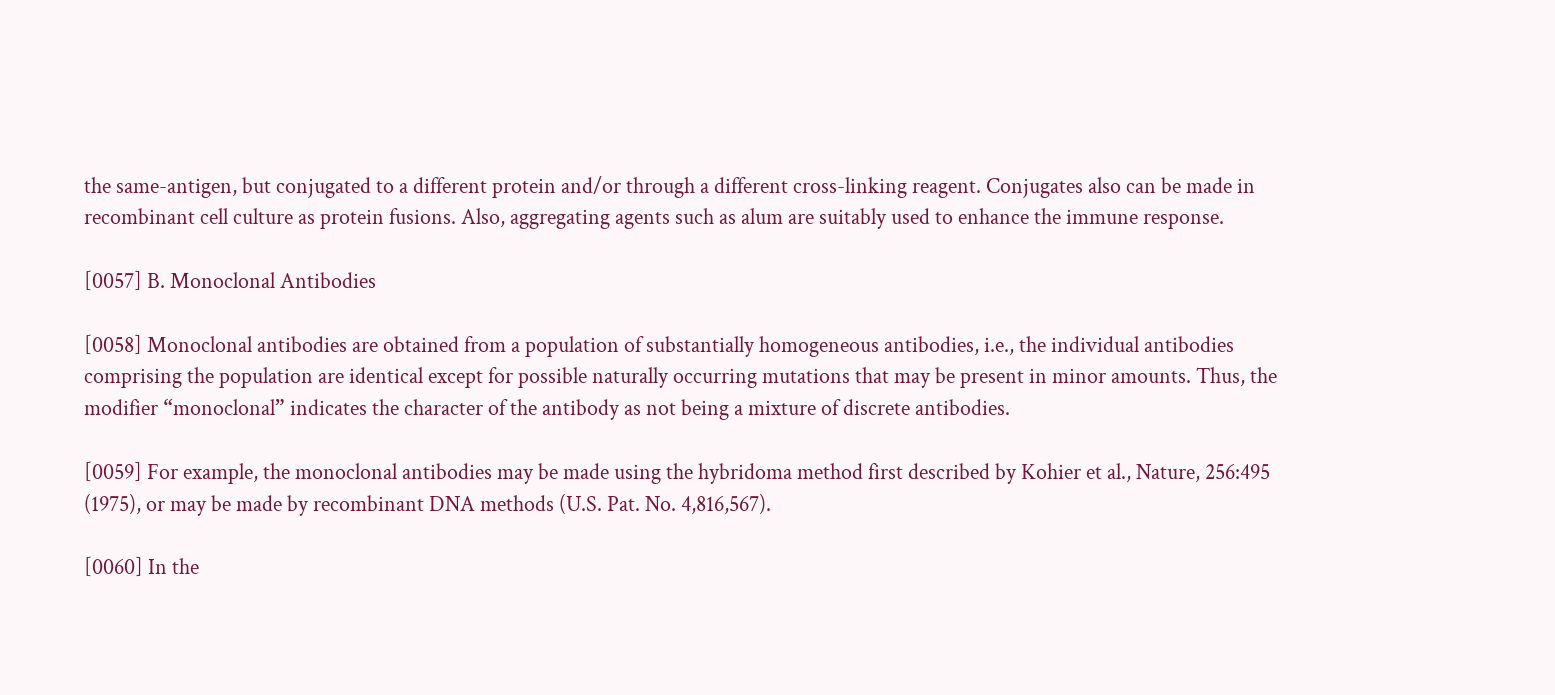the same-antigen, but conjugated to a different protein and/or through a different cross-linking reagent. Conjugates also can be made in recombinant cell culture as protein fusions. Also, aggregating agents such as alum are suitably used to enhance the immune response.

[0057] B. Monoclonal Antibodies

[0058] Monoclonal antibodies are obtained from a population of substantially homogeneous antibodies, i.e., the individual antibodies comprising the population are identical except for possible naturally occurring mutations that may be present in minor amounts. Thus, the modifier “monoclonal” indicates the character of the antibody as not being a mixture of discrete antibodies.

[0059] For example, the monoclonal antibodies may be made using the hybridoma method first described by Kohier et al., Nature, 256:495 (1975), or may be made by recombinant DNA methods (U.S. Pat. No. 4,816,567).

[0060] In the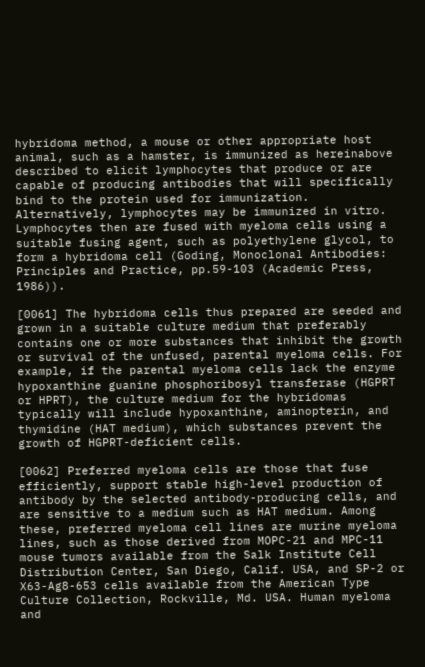hybridoma method, a mouse or other appropriate host animal, such as a hamster, is immunized as hereinabove described to elicit lymphocytes that produce or are capable of producing antibodies that will specifically bind to the protein used for immunization. Alternatively, lymphocytes may be immunized in vitro. Lymphocytes then are fused with myeloma cells using a suitable fusing agent, such as polyethylene glycol, to form a hybridoma cell (Goding, Monoclonal Antibodies: Principles and Practice, pp.59-103 (Academic Press, 1986)).

[0061] The hybridoma cells thus prepared are seeded and grown in a suitable culture medium that preferably contains one or more substances that inhibit the growth or survival of the unfused, parental myeloma cells. For example, if the parental myeloma cells lack the enzyme hypoxanthine guanine phosphoribosyl transferase (HGPRT or HPRT), the culture medium for the hybridomas typically will include hypoxanthine, aminopterin, and thymidine (HAT medium), which substances prevent the growth of HGPRT-deficient cells.

[0062] Preferred myeloma cells are those that fuse efficiently, support stable high-level production of antibody by the selected antibody-producing cells, and are sensitive to a medium such as HAT medium. Among these, preferred myeloma cell lines are murine myeloma lines, such as those derived from MOPC-21 and MPC-11 mouse tumors available from the Salk Institute Cell Distribution Center, San Diego, Calif. USA, and SP-2 or X63-Ag8-653 cells available from the American Type Culture Collection, Rockville, Md. USA. Human myeloma and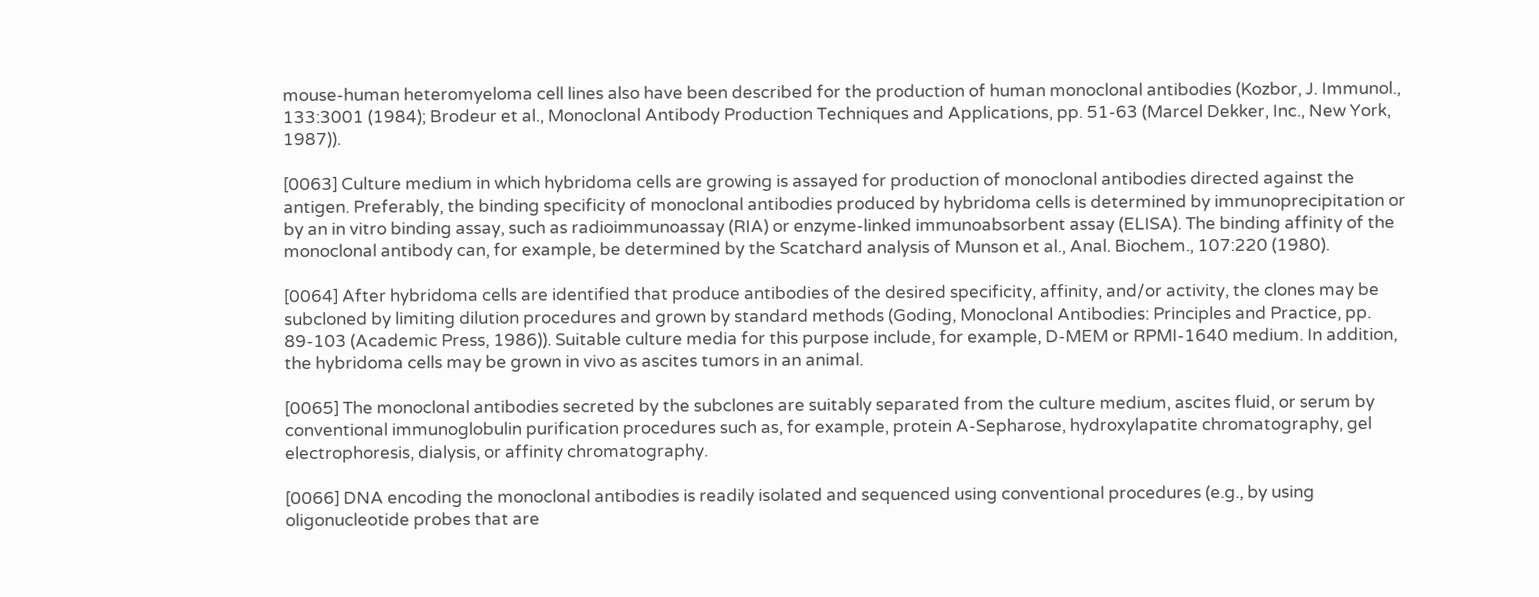mouse-human heteromyeloma cell lines also have been described for the production of human monoclonal antibodies (Kozbor, J. Immunol., 133:3001 (1984); Brodeur et al., Monoclonal Antibody Production Techniques and Applications, pp. 51-63 (Marcel Dekker, Inc., New York, 1987)).

[0063] Culture medium in which hybridoma cells are growing is assayed for production of monoclonal antibodies directed against the antigen. Preferably, the binding specificity of monoclonal antibodies produced by hybridoma cells is determined by immunoprecipitation or by an in vitro binding assay, such as radioimmunoassay (RIA) or enzyme-linked immunoabsorbent assay (ELISA). The binding affinity of the monoclonal antibody can, for example, be determined by the Scatchard analysis of Munson et al., Anal. Biochem., 107:220 (1980).

[0064] After hybridoma cells are identified that produce antibodies of the desired specificity, affinity, and/or activity, the clones may be subcloned by limiting dilution procedures and grown by standard methods (Goding, Monoclonal Antibodies: Principles and Practice, pp. 89-103 (Academic Press, 1986)). Suitable culture media for this purpose include, for example, D-MEM or RPMI-1640 medium. In addition, the hybridoma cells may be grown in vivo as ascites tumors in an animal.

[0065] The monoclonal antibodies secreted by the subclones are suitably separated from the culture medium, ascites fluid, or serum by conventional immunoglobulin purification procedures such as, for example, protein A-Sepharose, hydroxylapatite chromatography, gel electrophoresis, dialysis, or affinity chromatography.

[0066] DNA encoding the monoclonal antibodies is readily isolated and sequenced using conventional procedures (e.g., by using oligonucleotide probes that are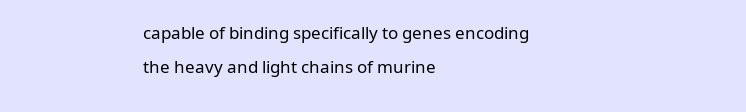capable of binding specifically to genes encoding the heavy and light chains of murine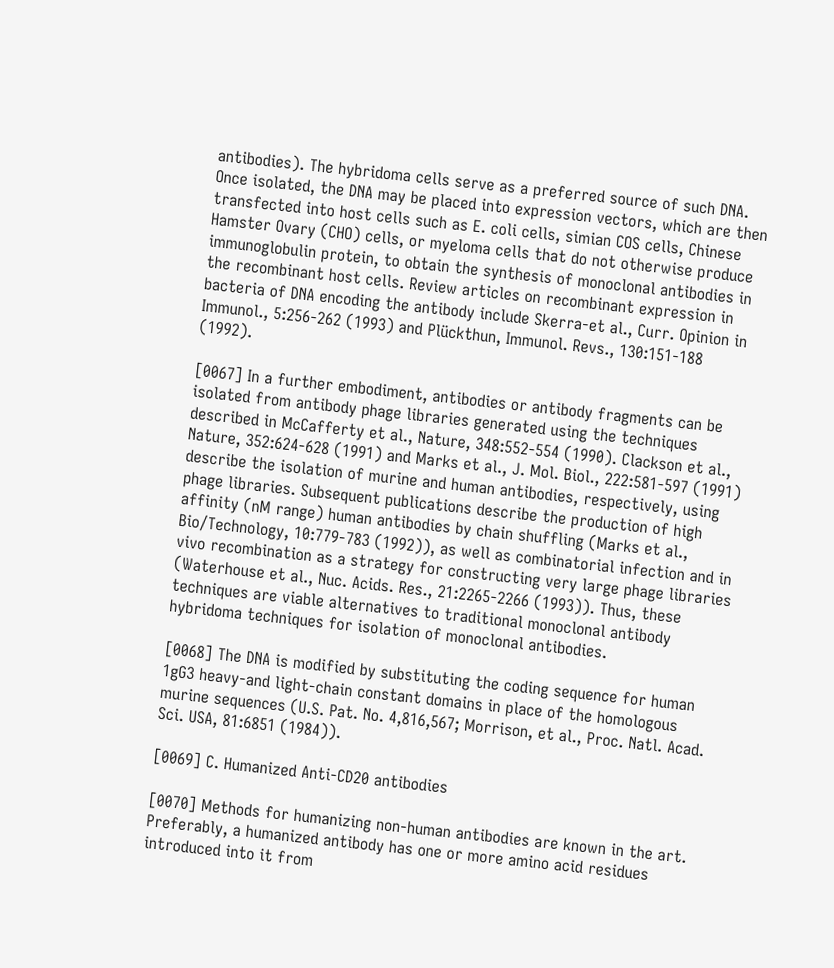antibodies). The hybridoma cells serve as a preferred source of such DNA. Once isolated, the DNA may be placed into expression vectors, which are then transfected into host cells such as E. coli cells, simian COS cells, Chinese Hamster Ovary (CHO) cells, or myeloma cells that do not otherwise produce immunoglobulin protein, to obtain the synthesis of monoclonal antibodies in the recombinant host cells. Review articles on recombinant expression in bacteria of DNA encoding the antibody include Skerra-et al., Curr. Opinion in Immunol., 5:256-262 (1993) and Plückthun, Immunol. Revs., 130:151-188 (1992).

[0067] In a further embodiment, antibodies or antibody fragments can be isolated from antibody phage libraries generated using the techniques described in McCafferty et al., Nature, 348:552-554 (1990). Clackson et al., Nature, 352:624-628 (1991) and Marks et al., J. Mol. Biol., 222:581-597 (1991) describe the isolation of murine and human antibodies, respectively, using phage libraries. Subsequent publications describe the production of high affinity (nM range) human antibodies by chain shuffling (Marks et al., Bio/Technology, 10:779-783 (1992)), as well as combinatorial infection and in vivo recombination as a strategy for constructing very large phage libraries (Waterhouse et al., Nuc. Acids. Res., 21:2265-2266 (1993)). Thus, these techniques are viable alternatives to traditional monoclonal antibody hybridoma techniques for isolation of monoclonal antibodies.

[0068] The DNA is modified by substituting the coding sequence for human 1gG3 heavy-and light-chain constant domains in place of the homologous murine sequences (U.S. Pat. No. 4,816,567; Morrison, et al., Proc. Natl. Acad. Sci. USA, 81:6851 (1984)).

[0069] C. Humanized Anti-CD20 antibodies

[0070] Methods for humanizing non-human antibodies are known in the art. Preferably, a humanized antibody has one or more amino acid residues introduced into it from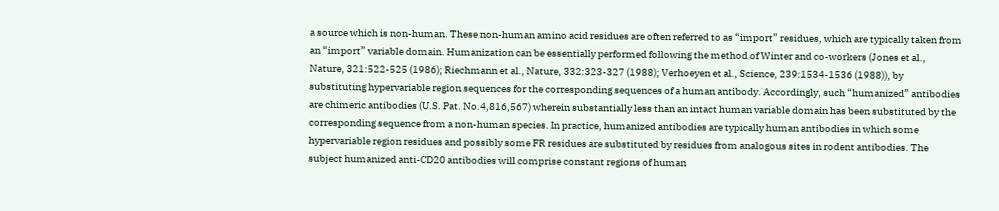a source which is non-human. These non-human amino acid residues are often referred to as “import” residues, which are typically taken from an “import” variable domain. Humanization can be essentially performed following the method of Winter and co-workers (Jones et al., Nature, 321:522-525 (1986); Riechmann et al., Nature, 332:323-327 (1988); Verhoeyen et al., Science, 239:1534-1536 (1988)), by substituting hypervariable region sequences for the corresponding sequences of a human antibody. Accordingly, such “humanized” antibodies are chimeric antibodies (U.S. Pat. No.4,816,567) wherein substantially less than an intact human variable domain has been substituted by the corresponding sequence from a non-human species. In practice, humanized antibodies are typically human antibodies in which some hypervariable region residues and possibly some FR residues are substituted by residues from analogous sites in rodent antibodies. The subject humanized anti-CD20 antibodies will comprise constant regions of human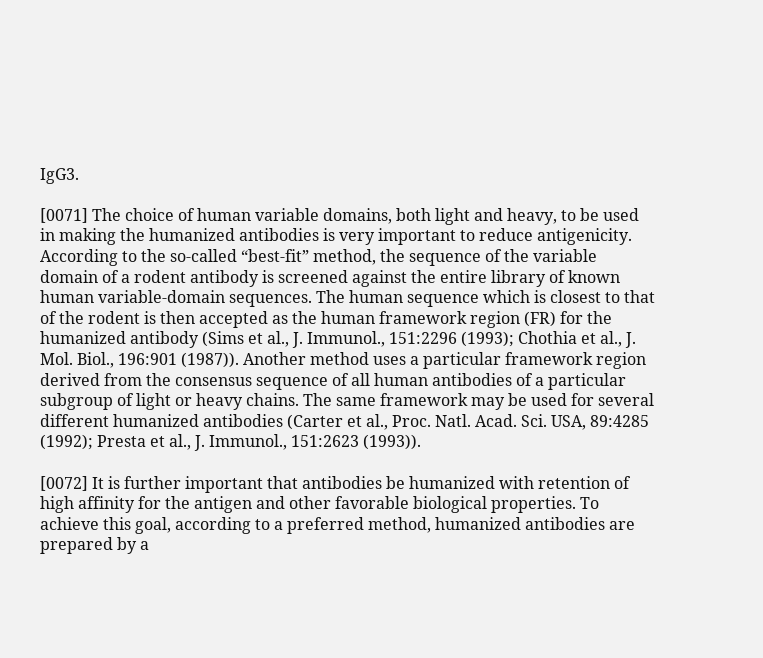IgG3.

[0071] The choice of human variable domains, both light and heavy, to be used in making the humanized antibodies is very important to reduce antigenicity. According to the so-called “best-fit” method, the sequence of the variable domain of a rodent antibody is screened against the entire library of known human variable-domain sequences. The human sequence which is closest to that of the rodent is then accepted as the human framework region (FR) for the humanized antibody (Sims et al., J. Immunol., 151:2296 (1993); Chothia et al., J. Mol. Biol., 196:901 (1987)). Another method uses a particular framework region derived from the consensus sequence of all human antibodies of a particular subgroup of light or heavy chains. The same framework may be used for several different humanized antibodies (Carter et al., Proc. Natl. Acad. Sci. USA, 89:4285 (1992); Presta et al., J. Immunol., 151:2623 (1993)).

[0072] It is further important that antibodies be humanized with retention of high affinity for the antigen and other favorable biological properties. To achieve this goal, according to a preferred method, humanized antibodies are prepared by a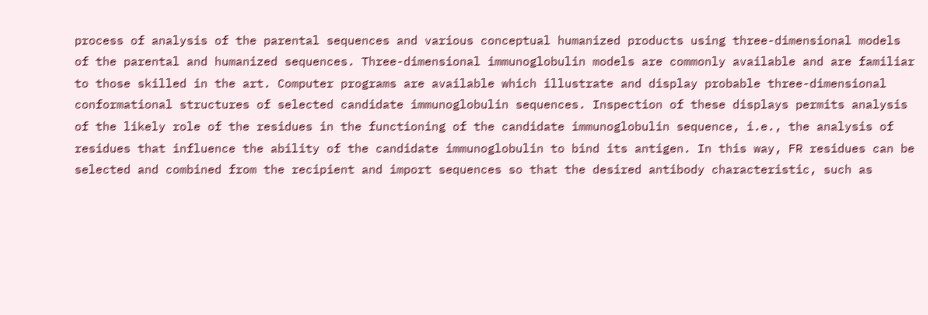process of analysis of the parental sequences and various conceptual humanized products using three-dimensional models of the parental and humanized sequences. Three-dimensional immunoglobulin models are commonly available and are familiar to those skilled in the art. Computer programs are available which illustrate and display probable three-dimensional conformational structures of selected candidate immunoglobulin sequences. Inspection of these displays permits analysis of the likely role of the residues in the functioning of the candidate immunoglobulin sequence, i.e., the analysis of residues that influence the ability of the candidate immunoglobulin to bind its antigen. In this way, FR residues can be selected and combined from the recipient and import sequences so that the desired antibody characteristic, such as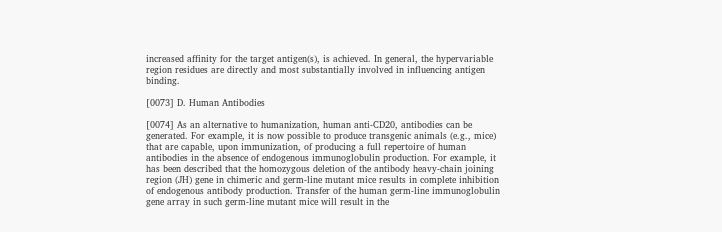increased affinity for the target antigen(s), is achieved. In general, the hypervariable region residues are directly and most substantially involved in influencing antigen binding.

[0073] D. Human Antibodies

[0074] As an alternative to humanization, human anti-CD20, antibodies can be generated. For example, it is now possible to produce transgenic animals (e.g., mice) that are capable, upon immunization, of producing a full repertoire of human antibodies in the absence of endogenous immunoglobulin production. For example, it has been described that the homozygous deletion of the antibody heavy-chain joining region (JH) gene in chimeric and germ-line mutant mice results in complete inhibition of endogenous antibody production. Transfer of the human germ-line immunoglobulin gene array in such germ-line mutant mice will result in the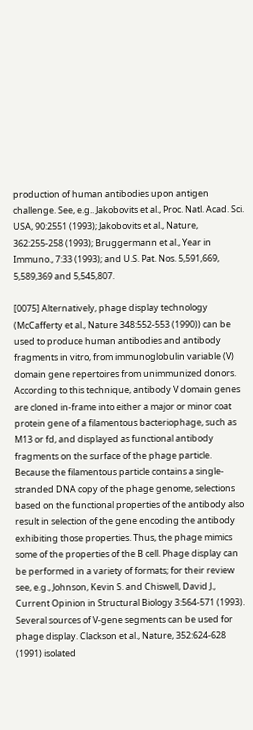production of human antibodies upon antigen challenge. See, e.g.. Jakobovits et al., Proc. Natl. Acad. Sci. USA, 90:2551 (1993); Jakobovits et al., Nature, 362:255-258 (1993); Bruggermann et al., Year in Immuno., 7:33 (1993); and U.S. Pat. Nos. 5,591,669, 5,589,369 and 5,545,807.

[0075] Alternatively, phage display technology (McCafferty et al., Nature 348:552-553 (1990)) can be used to produce human antibodies and antibody fragments in vitro, from immunoglobulin variable (V) domain gene repertoires from unimmunized donors. According to this technique, antibody V domain genes are cloned in-frame into either a major or minor coat protein gene of a filamentous bacteriophage, such as M13 or fd, and displayed as functional antibody fragments on the surface of the phage particle. Because the filamentous particle contains a single-stranded DNA copy of the phage genome, selections based on the functional properties of the antibody also result in selection of the gene encoding the antibody exhibiting those properties. Thus, the phage mimics some of the properties of the B cell. Phage display can be performed in a variety of formats; for their review see, e.g., Johnson, Kevin S. and Chiswell, David J., Current Opinion in Structural Biology 3:564-571 (1993). Several sources of V-gene segments can be used for phage display. Clackson et al., Nature, 352:624-628 (1991) isolated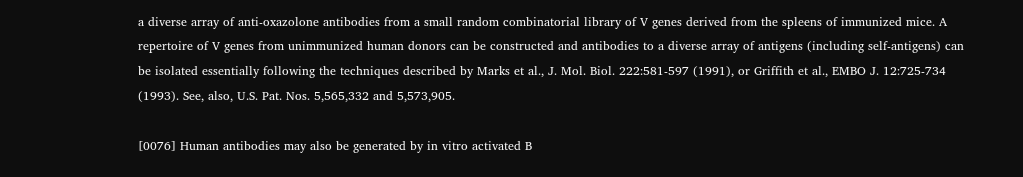a diverse array of anti-oxazolone antibodies from a small random combinatorial library of V genes derived from the spleens of immunized mice. A repertoire of V genes from unimmunized human donors can be constructed and antibodies to a diverse array of antigens (including self-antigens) can be isolated essentially following the techniques described by Marks et al., J. Mol. Biol. 222:581-597 (1991), or Griffith et al., EMBO J. 12:725-734 (1993). See, also, U.S. Pat. Nos. 5,565,332 and 5,573,905.

[0076] Human antibodies may also be generated by in vitro activated B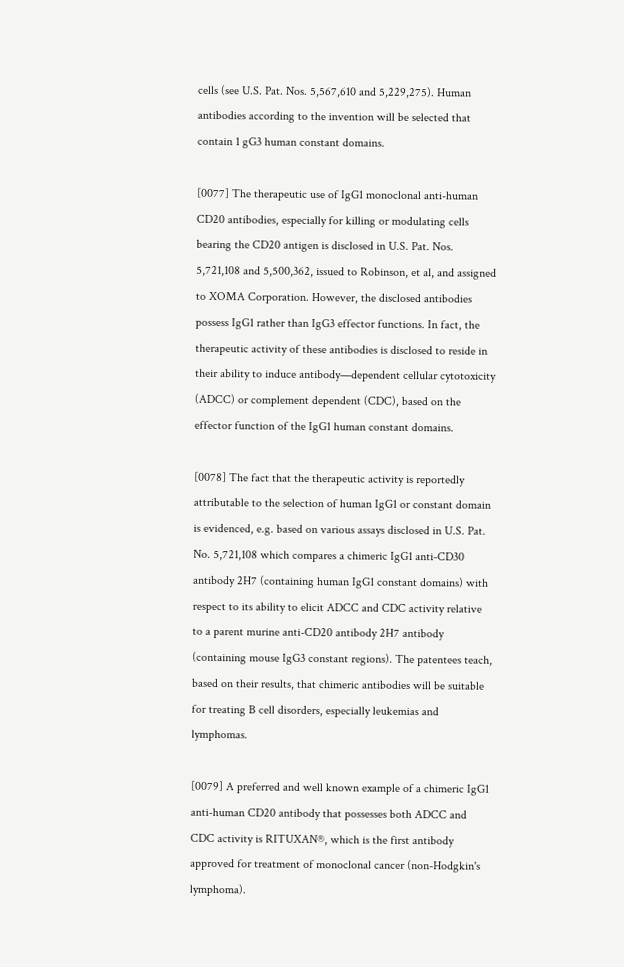cells (see U.S. Pat. Nos. 5,567,610 and 5,229,275). Human antibodies according to the invention will be selected that contain 1 gG3 human constant domains.

[0077] The therapeutic use of IgG1 monoclonal anti-human CD20 antibodies, especially for killing or modulating cells bearing the CD20 antigen is disclosed in U.S. Pat. Nos. 5,721,108 and 5,500,362, issued to Robinson, et al, and assigned to XOMA Corporation. However, the disclosed antibodies possess IgG1 rather than IgG3 effector functions. In fact, the therapeutic activity of these antibodies is disclosed to reside in their ability to induce antibody—dependent cellular cytotoxicity (ADCC) or complement dependent (CDC), based on the effector function of the IgG1 human constant domains.

[0078] The fact that the therapeutic activity is reportedly attributable to the selection of human IgG1 or constant domain is evidenced, e.g. based on various assays disclosed in U.S. Pat. No. 5,721,108 which compares a chimeric IgG1 anti-CD30 antibody 2H7 (containing human IgG1 constant domains) with respect to its ability to elicit ADCC and CDC activity relative to a parent murine anti-CD20 antibody 2H7 antibody (containing mouse IgG3 constant regions). The patentees teach, based on their results, that chimeric antibodies will be suitable for treating B cell disorders, especially leukemias and lymphomas.

[0079] A preferred and well known example of a chimeric IgG1 anti-human CD20 antibody that possesses both ADCC and CDC activity is RITUXAN®, which is the first antibody approved for treatment of monoclonal cancer (non-Hodgkin's lymphoma).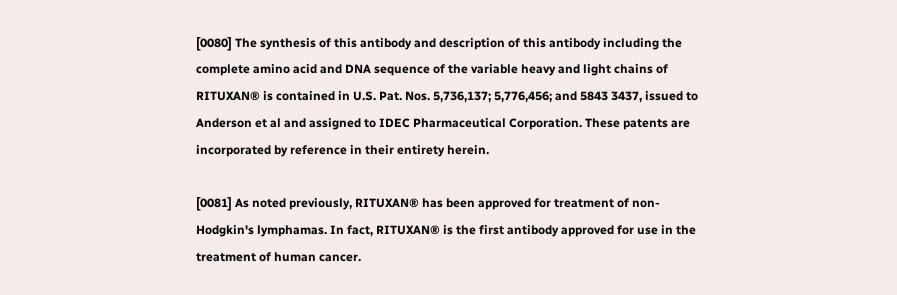[0080] The synthesis of this antibody and description of this antibody including the complete amino acid and DNA sequence of the variable heavy and light chains of RITUXAN® is contained in U.S. Pat. Nos. 5,736,137; 5,776,456; and 5843 3437, issued to Anderson et al and assigned to IDEC Pharmaceutical Corporation. These patents are incorporated by reference in their entirety herein.

[0081] As noted previously, RITUXAN® has been approved for treatment of non-Hodgkin's lymphamas. In fact, RITUXAN® is the first antibody approved for use in the treatment of human cancer.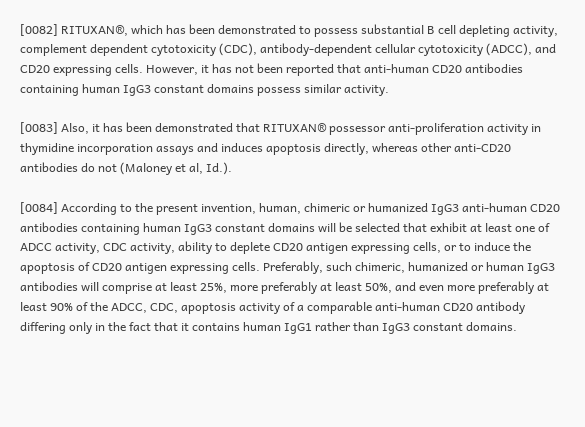[0082] RITUXAN®, which has been demonstrated to possess substantial B cell depleting activity, complement dependent cytotoxicity (CDC), antibody-dependent cellular cytotoxicity (ADCC), and CD20 expressing cells. However, it has not been reported that anti-human CD20 antibodies containing human IgG3 constant domains possess similar activity.

[0083] Also, it has been demonstrated that RITUXAN® possessor anti-proliferation activity in thymidine incorporation assays and induces apoptosis directly, whereas other anti-CD20 antibodies do not (Maloney et al, Id.).

[0084] According to the present invention, human, chimeric or humanized IgG3 anti-human CD20 antibodies containing human IgG3 constant domains will be selected that exhibit at least one of ADCC activity, CDC activity, ability to deplete CD20 antigen expressing cells, or to induce the apoptosis of CD20 antigen expressing cells. Preferably, such chimeric, humanized or human IgG3 antibodies will comprise at least 25%, more preferably at least 50%, and even more preferably at least 90% of the ADCC, CDC, apoptosis activity of a comparable anti-human CD20 antibody differing only in the fact that it contains human IgG1 rather than IgG3 constant domains.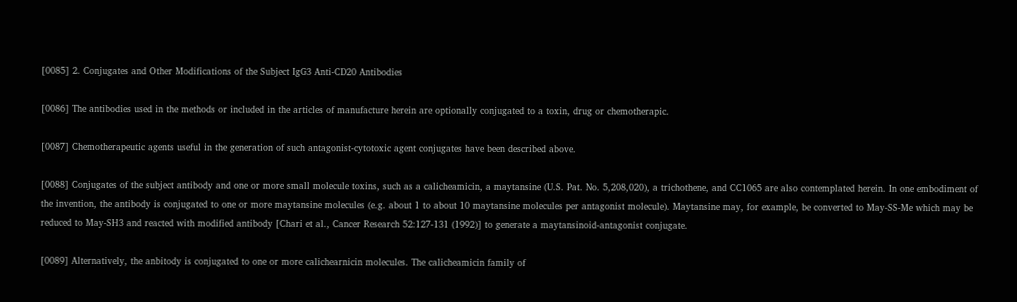[0085] 2. Conjugates and Other Modifications of the Subject IgG3 Anti-CD20 Antibodies

[0086] The antibodies used in the methods or included in the articles of manufacture herein are optionally conjugated to a toxin, drug or chemotherapic.

[0087] Chemotherapeutic agents useful in the generation of such antagonist-cytotoxic agent conjugates have been described above.

[0088] Conjugates of the subject antibody and one or more small molecule toxins, such as a calicheamicin, a maytansine (U.S. Pat. No. 5,208,020), a trichothene, and CC1065 are also contemplated herein. In one embodiment of the invention, the antibody is conjugated to one or more maytansine molecules (e.g. about 1 to about 10 maytansine molecules per antagonist molecule). Maytansine may, for example, be converted to May-SS-Me which may be reduced to May-SH3 and reacted with modified antibody [Chari et al., Cancer Research 52:127-131 (1992)] to generate a maytansinoid-antagonist conjugate.

[0089] Alternatively, the anbitody is conjugated to one or more calichearnicin molecules. The calicheamicin family of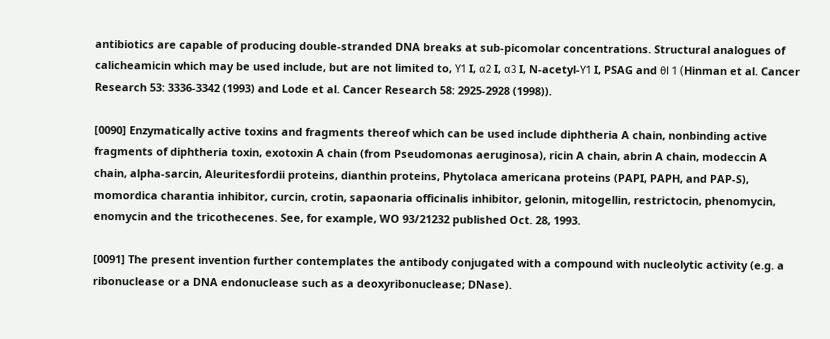antibiotics are capable of producing double-stranded DNA breaks at sub-picomolar concentrations. Structural analogues of calicheamicin which may be used include, but are not limited to, Υ1 I, α2 I, α3 I, N-acetyl-Υ1 I, PSAG and θI 1 (Hinman et al. Cancer Research 53: 3336-3342 (1993) and Lode et al. Cancer Research 58: 2925-2928 (1998)).

[0090] Enzymatically active toxins and fragments thereof which can be used include diphtheria A chain, nonbinding active fragments of diphtheria toxin, exotoxin A chain (from Pseudomonas aeruginosa), ricin A chain, abrin A chain, modeccin A chain, alpha-sarcin, Aleuritesfordii proteins, dianthin proteins, Phytolaca americana proteins (PAPI, PAPH, and PAP-S), momordica charantia inhibitor, curcin, crotin, sapaonaria officinalis inhibitor, gelonin, mitogellin, restrictocin, phenomycin, enomycin and the tricothecenes. See, for example, WO 93/21232 published Oct. 28, 1993.

[0091] The present invention further contemplates the antibody conjugated with a compound with nucleolytic activity (e.g. a ribonuclease or a DNA endonuclease such as a deoxyribonuclease; DNase).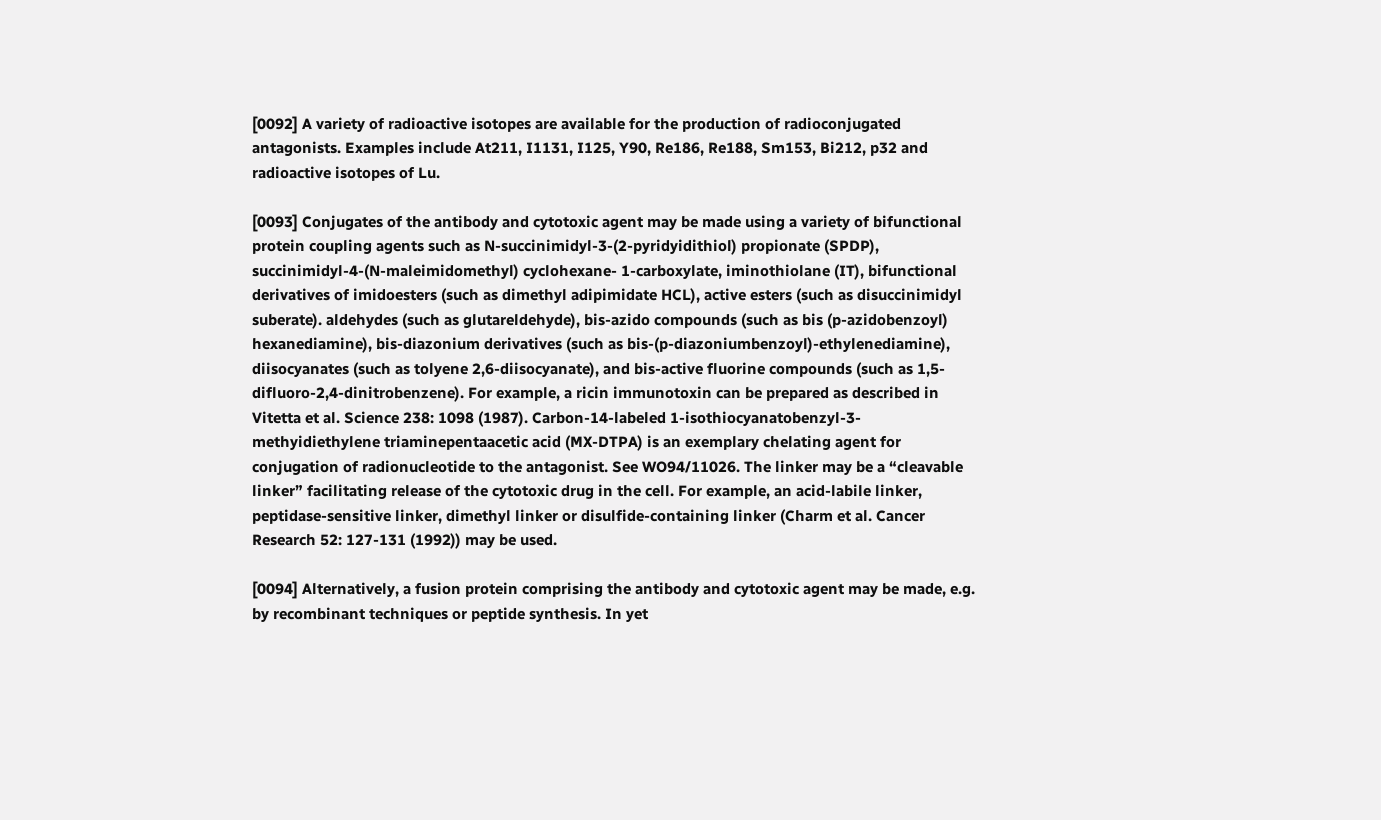[0092] A variety of radioactive isotopes are available for the production of radioconjugated antagonists. Examples include At211, I1131, I125, Y90, Re186, Re188, Sm153, Bi212, p32 and radioactive isotopes of Lu.

[0093] Conjugates of the antibody and cytotoxic agent may be made using a variety of bifunctional protein coupling agents such as N-succinimidyl-3-(2-pyridyidithiol) propionate (SPDP), succinimidyl-4-(N-maleimidomethyl) cyclohexane- 1-carboxylate, iminothiolane (IT), bifunctional derivatives of imidoesters (such as dimethyl adipimidate HCL), active esters (such as disuccinimidyl suberate). aldehydes (such as glutareldehyde), bis-azido compounds (such as bis (p-azidobenzoyl) hexanediamine), bis-diazonium derivatives (such as bis-(p-diazoniumbenzoyl)-ethylenediamine), diisocyanates (such as tolyene 2,6-diisocyanate), and bis-active fluorine compounds (such as 1,5-difluoro-2,4-dinitrobenzene). For example, a ricin immunotoxin can be prepared as described in Vitetta et al. Science 238: 1098 (1987). Carbon-14-labeled 1-isothiocyanatobenzyl-3-methyidiethylene triaminepentaacetic acid (MX-DTPA) is an exemplary chelating agent for conjugation of radionucleotide to the antagonist. See WO94/11026. The linker may be a “cleavable linker” facilitating release of the cytotoxic drug in the cell. For example, an acid-labile linker, peptidase-sensitive linker, dimethyl linker or disulfide-containing linker (Charm et al. Cancer Research 52: 127-131 (1992)) may be used.

[0094] Alternatively, a fusion protein comprising the antibody and cytotoxic agent may be made, e.g. by recombinant techniques or peptide synthesis. In yet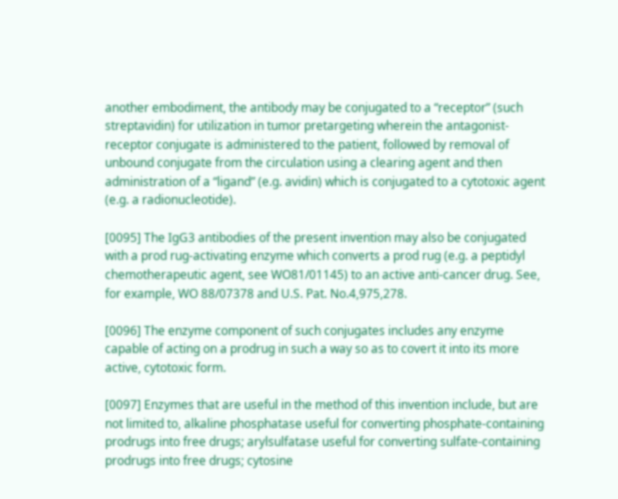another embodiment, the antibody may be conjugated to a “receptor” (such streptavidin) for utilization in tumor pretargeting wherein the antagonist-receptor conjugate is administered to the patient, followed by removal of unbound conjugate from the circulation using a clearing agent and then administration of a “ligand” (e.g. avidin) which is conjugated to a cytotoxic agent (e.g. a radionucleotide).

[0095] The IgG3 antibodies of the present invention may also be conjugated with a prod rug-activating enzyme which converts a prod rug (e.g. a peptidyl chemotherapeutic agent, see WO81/01145) to an active anti-cancer drug. See, for example, WO 88/07378 and U.S. Pat. No.4,975,278.

[0096] The enzyme component of such conjugates includes any enzyme capable of acting on a prodrug in such a way so as to covert it into its more active, cytotoxic form.

[0097] Enzymes that are useful in the method of this invention include, but are not limited to, alkaline phosphatase useful for converting phosphate-containing prodrugs into free drugs; arylsulfatase useful for converting sulfate-containing prodrugs into free drugs; cytosine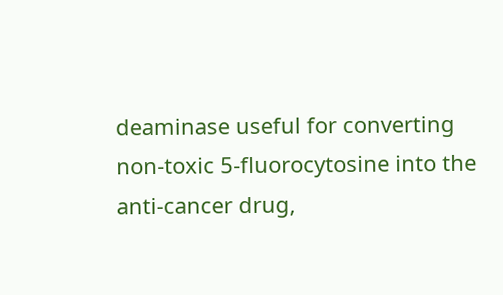deaminase useful for converting non-toxic 5-fluorocytosine into the anti-cancer drug,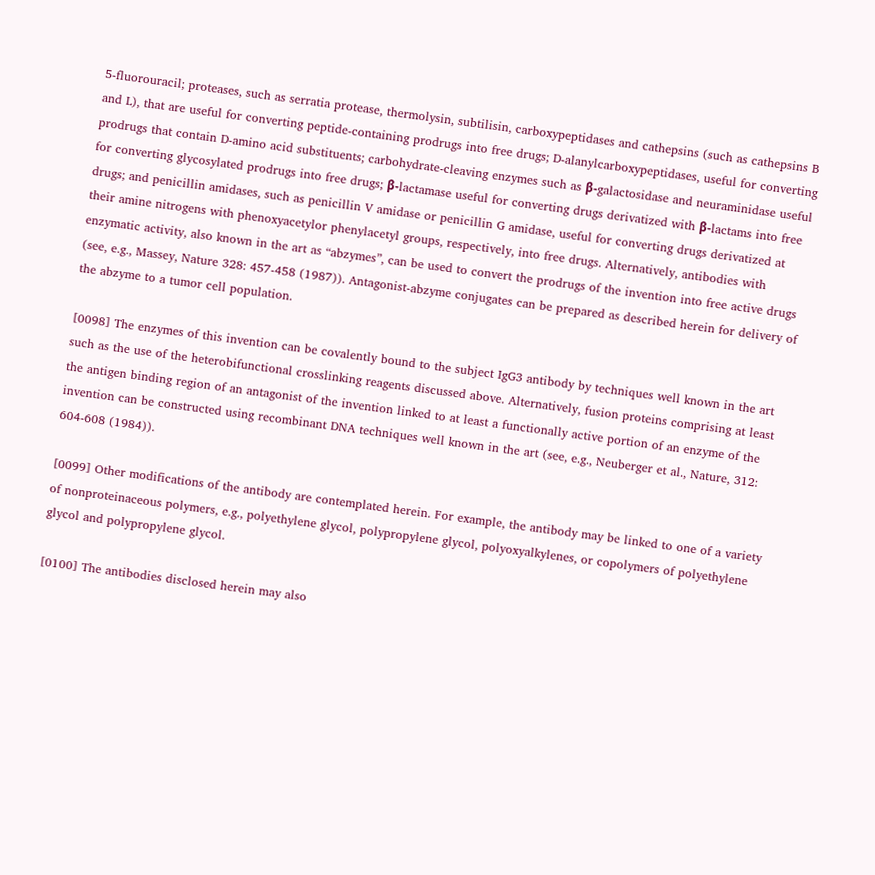5-fluorouracil; proteases, such as serratia protease, thermolysin, subtilisin, carboxypeptidases and cathepsins (such as cathepsins B and L), that are useful for converting peptide-containing prodrugs into free drugs; D-alanylcarboxypeptidases, useful for converting prodrugs that contain D-amino acid substituents; carbohydrate-cleaving enzymes such as β-galactosidase and neuraminidase useful for converting glycosylated prodrugs into free drugs; β-lactamase useful for converting drugs derivatized with β-lactams into free drugs; and penicillin amidases, such as penicillin V amidase or penicillin G amidase, useful for converting drugs derivatized at their amine nitrogens with phenoxyacetylor phenylacetyl groups, respectively, into free drugs. Alternatively, antibodies with enzymatic activity, also known in the art as “abzymes”, can be used to convert the prodrugs of the invention into free active drugs (see, e.g., Massey, Nature 328: 457-458 (1987)). Antagonist-abzyme conjugates can be prepared as described herein for delivery of the abzyme to a tumor cell population.

[0098] The enzymes of this invention can be covalently bound to the subject IgG3 antibody by techniques well known in the art such as the use of the heterobifunctional crosslinking reagents discussed above. Alternatively, fusion proteins comprising at least the antigen binding region of an antagonist of the invention linked to at least a functionally active portion of an enzyme of the invention can be constructed using recombinant DNA techniques well known in the art (see, e.g., Neuberger et al., Nature, 312: 604-608 (1984)).

[0099] Other modifications of the antibody are contemplated herein. For example, the antibody may be linked to one of a variety of nonproteinaceous polymers, e.g., polyethylene glycol, polypropylene glycol, polyoxyalkylenes, or copolymers of polyethylene glycol and polypropylene glycol.

[0100] The antibodies disclosed herein may also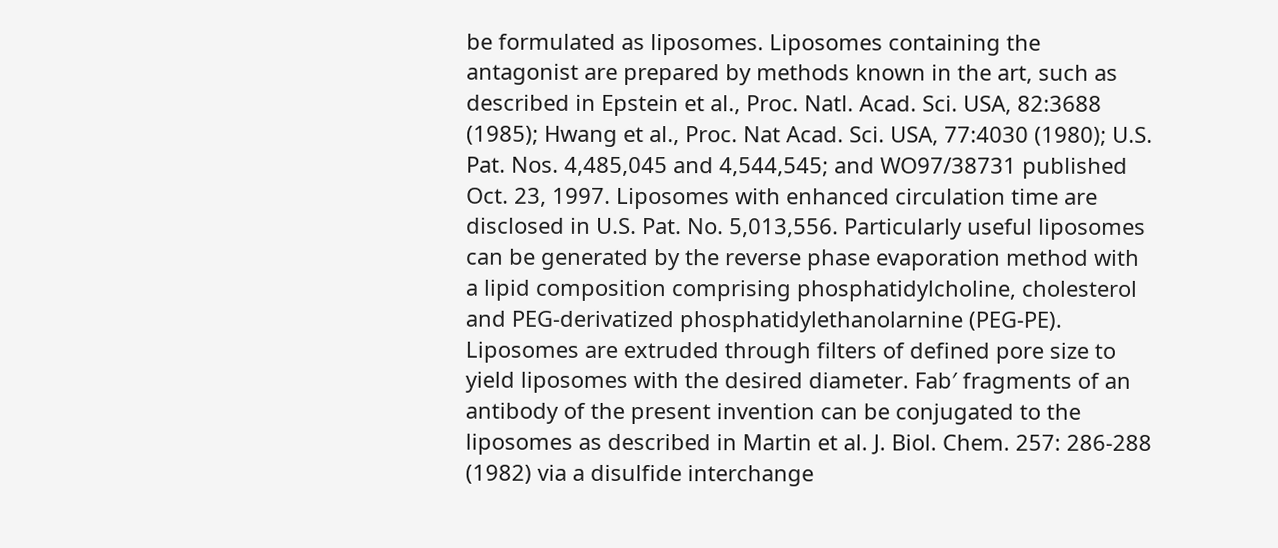be formulated as liposomes. Liposomes containing the antagonist are prepared by methods known in the art, such as described in Epstein et al., Proc. Natl. Acad. Sci. USA, 82:3688 (1985); Hwang et al., Proc. Nat Acad. Sci. USA, 77:4030 (1980); U.S. Pat. Nos. 4,485,045 and 4,544,545; and WO97/38731 published Oct. 23, 1997. Liposomes with enhanced circulation time are disclosed in U.S. Pat. No. 5,013,556. Particularly useful liposomes can be generated by the reverse phase evaporation method with a lipid composition comprising phosphatidylcholine, cholesterol and PEG-derivatized phosphatidylethanolarnine (PEG-PE). Liposomes are extruded through filters of defined pore size to yield liposomes with the desired diameter. Fab′ fragments of an antibody of the present invention can be conjugated to the liposomes as described in Martin et al. J. Biol. Chem. 257: 286-288 (1982) via a disulfide interchange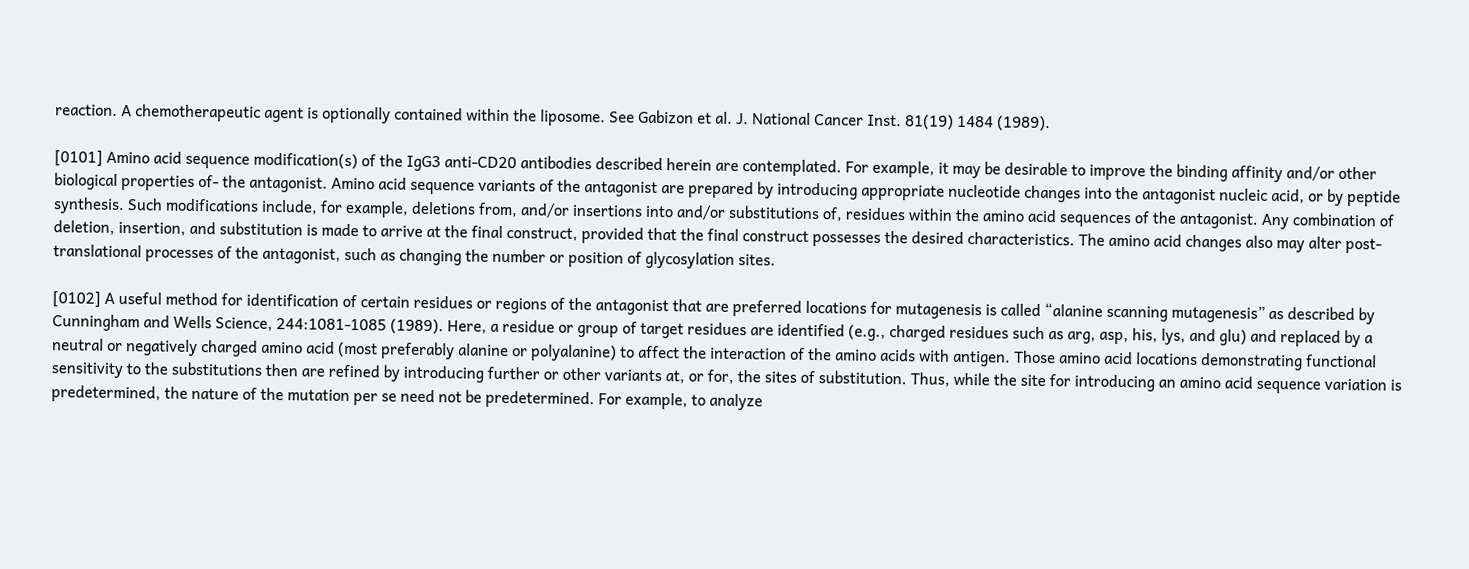reaction. A chemotherapeutic agent is optionally contained within the liposome. See Gabizon et al. J. National Cancer Inst. 81(19) 1484 (1989).

[0101] Amino acid sequence modification(s) of the IgG3 anti-CD20 antibodies described herein are contemplated. For example, it may be desirable to improve the binding affinity and/or other biological properties of- the antagonist. Amino acid sequence variants of the antagonist are prepared by introducing appropriate nucleotide changes into the antagonist nucleic acid, or by peptide synthesis. Such modifications include, for example, deletions from, and/or insertions into and/or substitutions of, residues within the amino acid sequences of the antagonist. Any combination of deletion, insertion, and substitution is made to arrive at the final construct, provided that the final construct possesses the desired characteristics. The amino acid changes also may alter post-translational processes of the antagonist, such as changing the number or position of glycosylation sites.

[0102] A useful method for identification of certain residues or regions of the antagonist that are preferred locations for mutagenesis is called “alanine scanning mutagenesis” as described by Cunningham and Wells Science, 244:1081-1085 (1989). Here, a residue or group of target residues are identified (e.g., charged residues such as arg, asp, his, lys, and glu) and replaced by a neutral or negatively charged amino acid (most preferably alanine or polyalanine) to affect the interaction of the amino acids with antigen. Those amino acid locations demonstrating functional sensitivity to the substitutions then are refined by introducing further or other variants at, or for, the sites of substitution. Thus, while the site for introducing an amino acid sequence variation is predetermined, the nature of the mutation per se need not be predetermined. For example, to analyze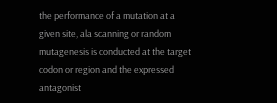the performance of a mutation at a given site, ala scanning or random mutagenesis is conducted at the target codon or region and the expressed antagonist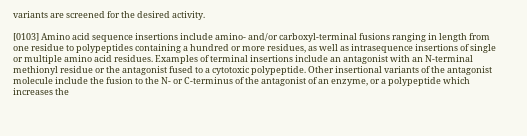variants are screened for the desired activity.

[0103] Amino acid sequence insertions include amino- and/or carboxyl-terminal fusions ranging in length from one residue to polypeptides containing a hundred or more residues, as well as intrasequence insertions of single or multiple amino acid residues. Examples of terminal insertions include an antagonist with an N-terminal methionyl residue or the antagonist fused to a cytotoxic polypeptide. Other insertional variants of the antagonist molecule include the fusion to the N- or C-terminus of the antagonist of an enzyme, or a polypeptide which increases the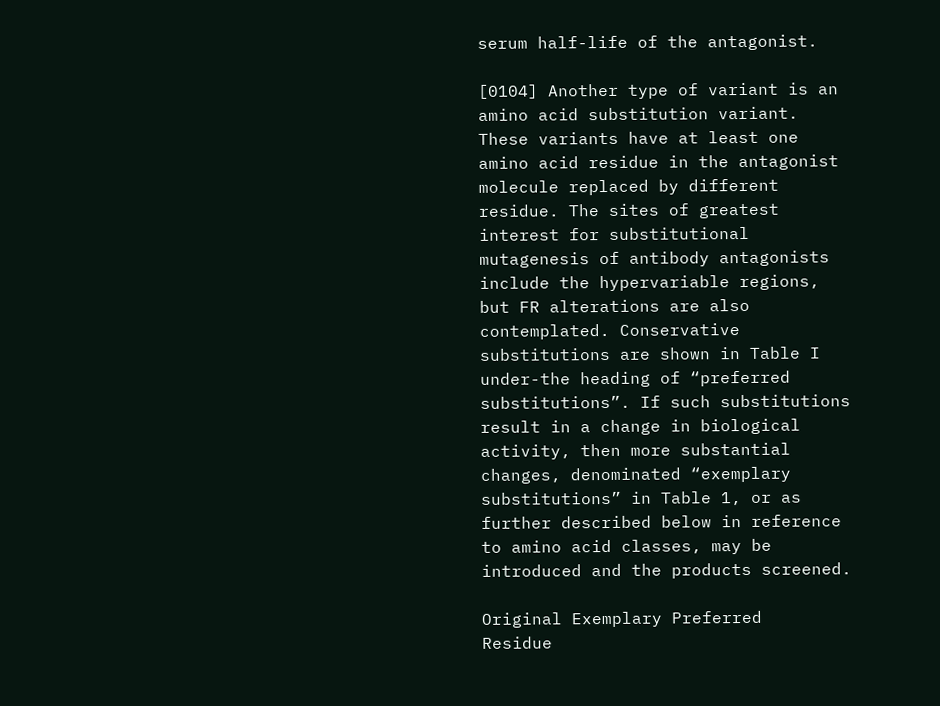serum half-life of the antagonist.

[0104] Another type of variant is an amino acid substitution variant. These variants have at least one amino acid residue in the antagonist molecule replaced by different residue. The sites of greatest interest for substitutional mutagenesis of antibody antagonists include the hypervariable regions, but FR alterations are also contemplated. Conservative substitutions are shown in Table I under-the heading of “preferred substitutions”. If such substitutions result in a change in biological activity, then more substantial changes, denominated “exemplary substitutions” in Table 1, or as further described below in reference to amino acid classes, may be introduced and the products screened.

Original Exemplary Preferred
Residue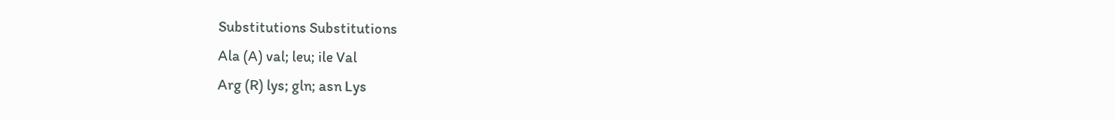Substitutions Substitutions
Ala (A) val; leu; ile Val
Arg (R) lys; gln; asn Lys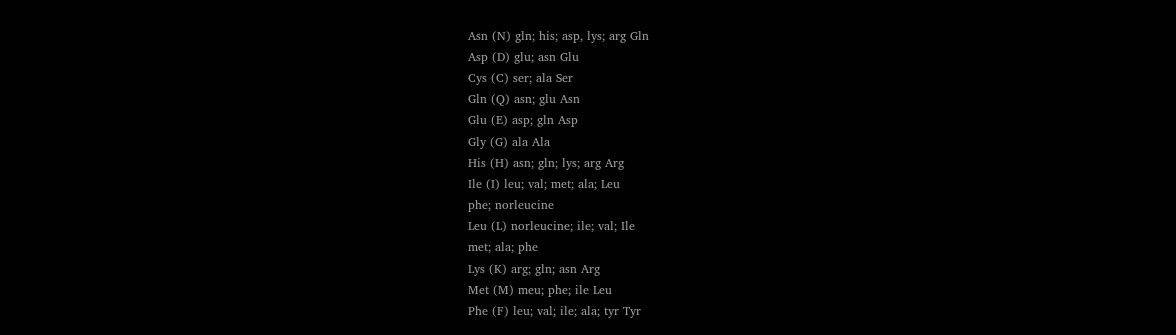Asn (N) gln; his; asp, lys; arg Gln
Asp (D) glu; asn Glu
Cys (C) ser; ala Ser
Gln (Q) asn; glu Asn
Glu (E) asp; gln Asp
Gly (G) ala Ala
His (H) asn; gln; lys; arg Arg
Ile (I) leu; val; met; ala; Leu
phe; norleucine
Leu (L) norleucine; ile; val; Ile
met; ala; phe
Lys (K) arg; gln; asn Arg
Met (M) meu; phe; ile Leu
Phe (F) leu; val; ile; ala; tyr Tyr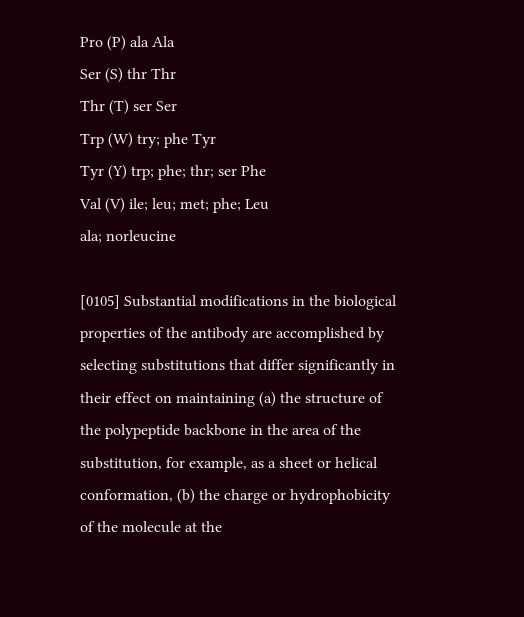Pro (P) ala Ala
Ser (S) thr Thr
Thr (T) ser Ser
Trp (W) try; phe Tyr
Tyr (Y) trp; phe; thr; ser Phe
Val (V) ile; leu; met; phe; Leu
ala; norleucine

[0105] Substantial modifications in the biological properties of the antibody are accomplished by selecting substitutions that differ significantly in their effect on maintaining (a) the structure of the polypeptide backbone in the area of the substitution, for example, as a sheet or helical conformation, (b) the charge or hydrophobicity of the molecule at the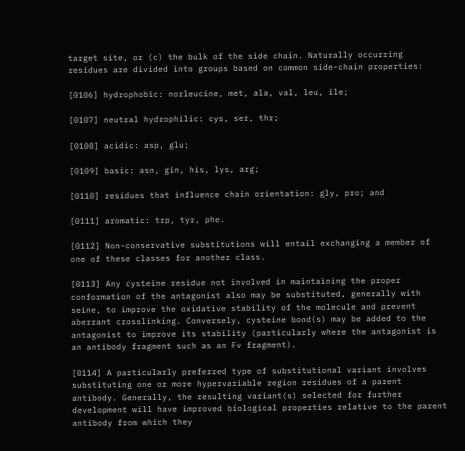target site, or (c) the bulk of the side chain. Naturally occurring residues are divided into groups based on common side-chain properties:

[0106] hydrophobic: norleucine, met, ala, val, leu, ile;

[0107] neutral hydrophilic: cys, ser, thr;

[0108] acidic: asp, glu;

[0109] basic: asn, gin, his, lys, arg;

[0110] residues that influence chain orientation: gly, pro; and

[0111] aromatic: trp, tyr, phe.

[0112] Non-conservative substitutions will entail exchanging a member of one of these classes for another class.

[0113] Any cysteine residue not involved in maintaining the proper conformation of the antagonist also may be substituted, generally with seine, to improve the oxidative stability of the molecule and prevent aberrant crosslinking. Conversely, cysteine bond(s) may be added to the antagonist to improve its stability (particularly where the antagonist is an antibody fragment such as an Fv fragment).

[0114] A particularly preferred type of substitutional variant involves substituting one or more hypervariable region residues of a parent antibody. Generally, the resulting variant(s) selected for further development will have improved biological properties relative to the parent antibody from which they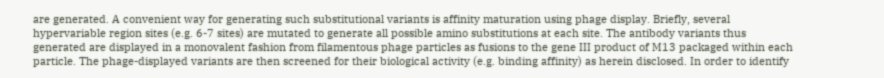are generated. A convenient way for generating such substitutional variants is affinity maturation using phage display. Briefly, several hypervariable region sites (e.g. 6-7 sites) are mutated to generate all possible amino substitutions at each site. The antibody variants thus generated are displayed in a monovalent fashion from filamentous phage particles as fusions to the gene III product of M13 packaged within each particle. The phage-displayed variants are then screened for their biological activity (e.g. binding affinity) as herein disclosed. In order to identify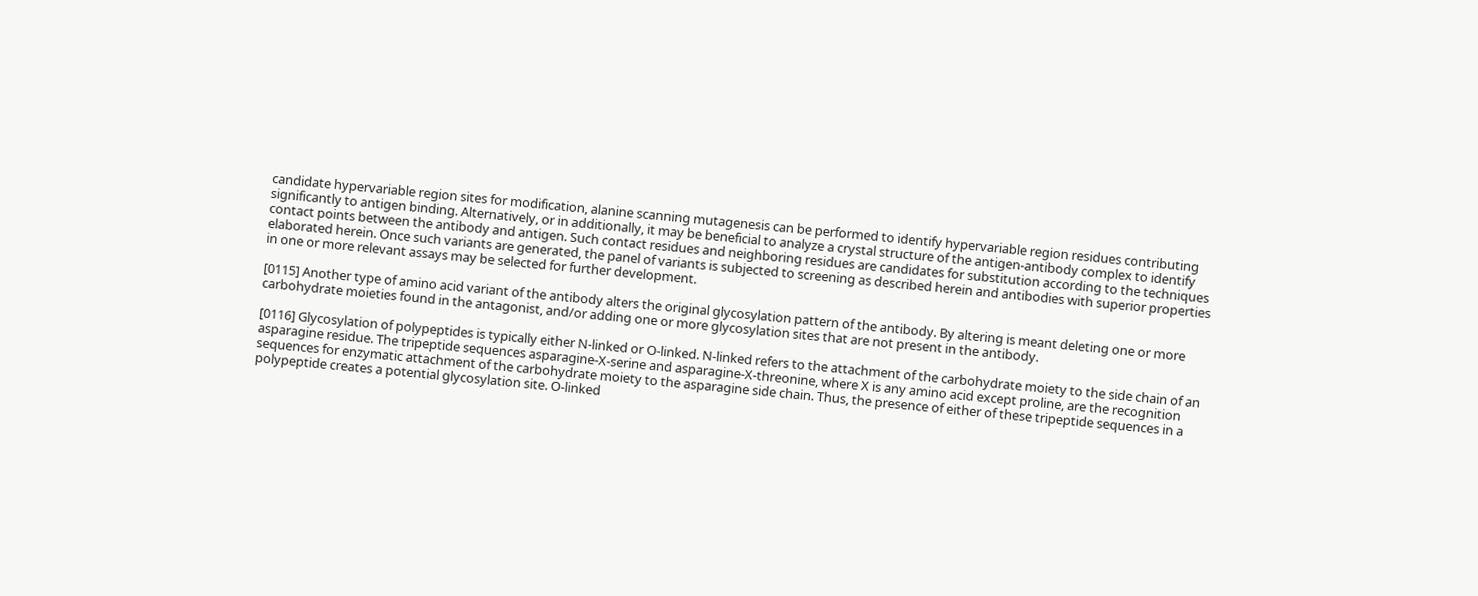candidate hypervariable region sites for modification, alanine scanning mutagenesis can be performed to identify hypervariable region residues contributing significantly to antigen binding. Alternatively, or in additionally, it may be beneficial to analyze a crystal structure of the antigen-antibody complex to identify contact points between the antibody and antigen. Such contact residues and neighboring residues are candidates for substitution according to the techniques elaborated herein. Once such variants are generated, the panel of variants is subjected to screening as described herein and antibodies with superior properties in one or more relevant assays may be selected for further development.

[0115] Another type of amino acid variant of the antibody alters the original glycosylation pattern of the antibody. By altering is meant deleting one or more carbohydrate moieties found in the antagonist, and/or adding one or more glycosylation sites that are not present in the antibody.

[0116] Glycosylation of polypeptides is typically either N-linked or O-linked. N-linked refers to the attachment of the carbohydrate moiety to the side chain of an asparagine residue. The tripeptide sequences asparagine-X-serine and asparagine-X-threonine, where X is any amino acid except proline, are the recognition sequences for enzymatic attachment of the carbohydrate moiety to the asparagine side chain. Thus, the presence of either of these tripeptide sequences in a polypeptide creates a potential glycosylation site. O-linked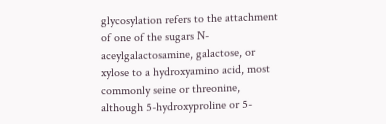glycosylation refers to the attachment of one of the sugars N-aceylgalactosamine, galactose, or xylose to a hydroxyamino acid, most commonly seine or threonine, although 5-hydroxyproline or 5-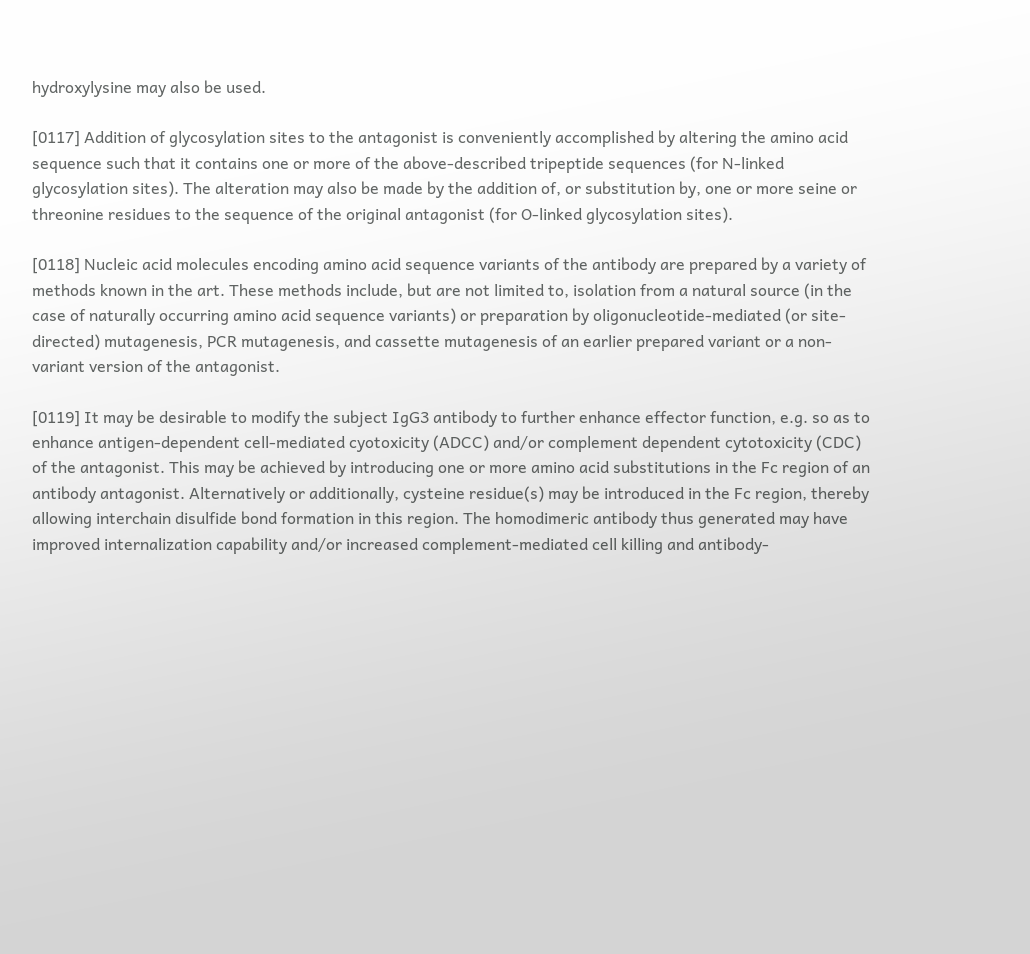hydroxylysine may also be used.

[0117] Addition of glycosylation sites to the antagonist is conveniently accomplished by altering the amino acid sequence such that it contains one or more of the above-described tripeptide sequences (for N-linked glycosylation sites). The alteration may also be made by the addition of, or substitution by, one or more seine or threonine residues to the sequence of the original antagonist (for O-linked glycosylation sites).

[0118] Nucleic acid molecules encoding amino acid sequence variants of the antibody are prepared by a variety of methods known in the art. These methods include, but are not limited to, isolation from a natural source (in the case of naturally occurring amino acid sequence variants) or preparation by oligonucleotide-mediated (or site-directed) mutagenesis, PCR mutagenesis, and cassette mutagenesis of an earlier prepared variant or a non-variant version of the antagonist.

[0119] It may be desirable to modify the subject IgG3 antibody to further enhance effector function, e.g. so as to enhance antigen-dependent cell-mediated cyotoxicity (ADCC) and/or complement dependent cytotoxicity (CDC) of the antagonist. This may be achieved by introducing one or more amino acid substitutions in the Fc region of an antibody antagonist. Alternatively or additionally, cysteine residue(s) may be introduced in the Fc region, thereby allowing interchain disulfide bond formation in this region. The homodimeric antibody thus generated may have improved internalization capability and/or increased complement-mediated cell killing and antibody-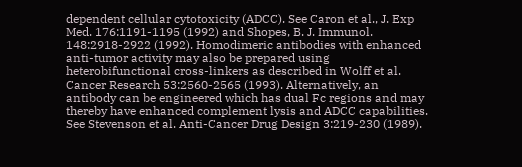dependent cellular cytotoxicity (ADCC). See Caron et al., J. Exp Med. 176:1191-1195 (1992) and Shopes, B. J. Immunol. 148:2918-2922 (1992). Homodimeric antibodies with enhanced anti-tumor activity may also be prepared using heterobifunctional cross-linkers as described in Wolff et al. Cancer Research 53:2560-2565 (1993). Alternatively, an antibody can be engineered which has dual Fc regions and may thereby have enhanced complement lysis and ADCC capabilities. See Stevenson et al. Anti-Cancer Drug Design 3:219-230 (1989).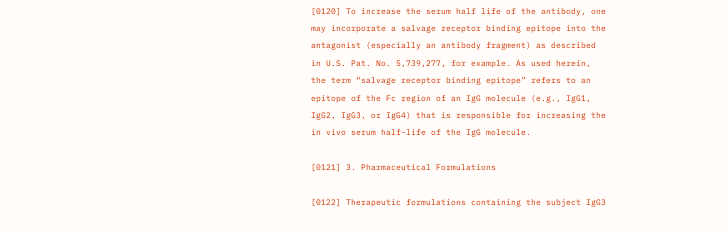[0120] To increase the serum half life of the antibody, one may incorporate a salvage receptor binding epitope into the antagonist (especially an antibody fragment) as described in U.S. Pat. No. 5,739,277, for example. As used herein, the term “salvage receptor binding epitope” refers to an epitope of the Fc region of an IgG molecule (e.g., IgG1, IgG2, IgG3, or IgG4) that is responsible for increasing the in vivo serum half-life of the IgG molecule.

[0121] 3. Pharmaceutical Formulations

[0122] Therapeutic formulations containing the subject IgG3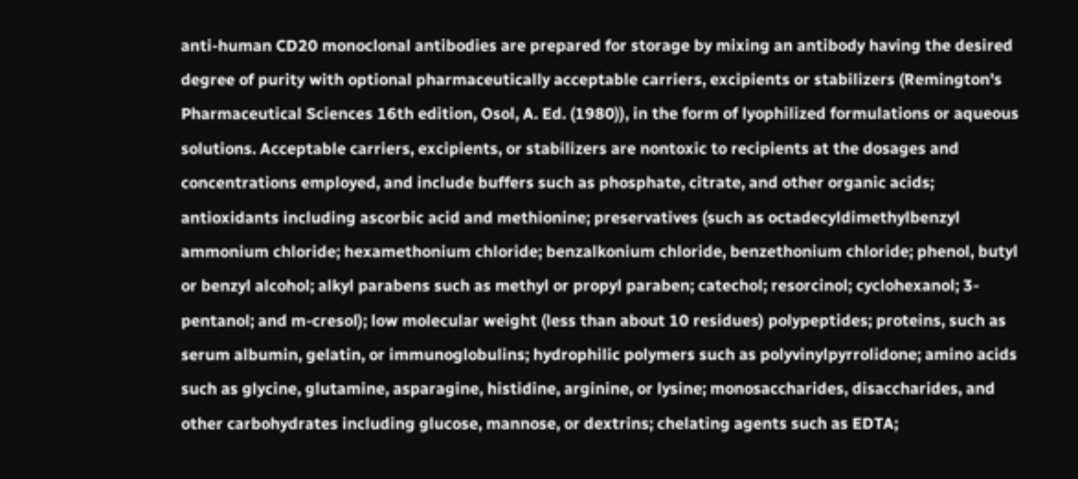anti-human CD20 monoclonal antibodies are prepared for storage by mixing an antibody having the desired degree of purity with optional pharmaceutically acceptable carriers, excipients or stabilizers (Remington's Pharmaceutical Sciences 16th edition, Osol, A. Ed. (1980)), in the form of lyophilized formulations or aqueous solutions. Acceptable carriers, excipients, or stabilizers are nontoxic to recipients at the dosages and concentrations employed, and include buffers such as phosphate, citrate, and other organic acids; antioxidants including ascorbic acid and methionine; preservatives (such as octadecyldimethylbenzyl ammonium chloride; hexamethonium chloride; benzalkonium chloride, benzethonium chloride; phenol, butyl or benzyl alcohol; alkyl parabens such as methyl or propyl paraben; catechol; resorcinol; cyclohexanol; 3-pentanol; and m-cresol); low molecular weight (less than about 10 residues) polypeptides; proteins, such as serum albumin, gelatin, or immunoglobulins; hydrophilic polymers such as polyvinylpyrrolidone; amino acids such as glycine, glutamine, asparagine, histidine, arginine, or lysine; monosaccharides, disaccharides, and other carbohydrates including glucose, mannose, or dextrins; chelating agents such as EDTA;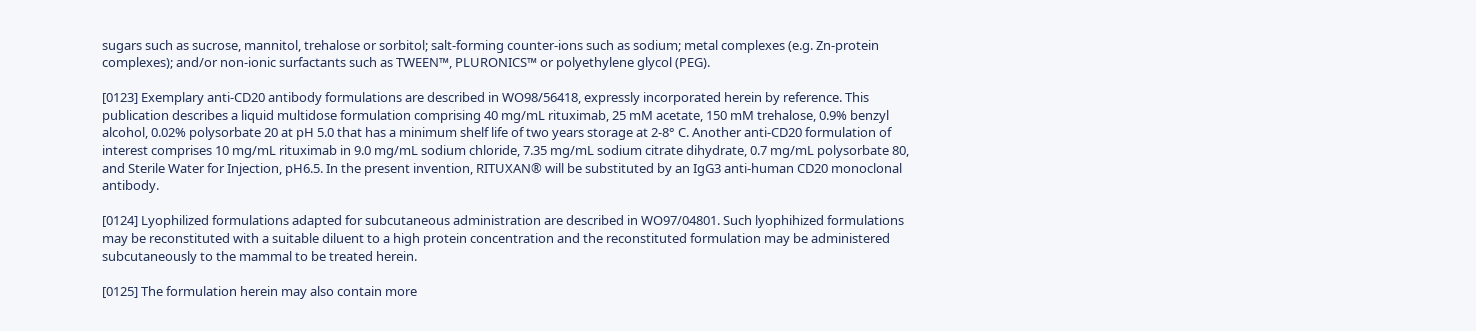sugars such as sucrose, mannitol, trehalose or sorbitol; salt-forming counter-ions such as sodium; metal complexes (e.g. Zn-protein complexes); and/or non-ionic surfactants such as TWEEN™, PLURONICS™ or polyethylene glycol (PEG).

[0123] Exemplary anti-CD20 antibody formulations are described in WO98/56418, expressly incorporated herein by reference. This publication describes a liquid multidose formulation comprising 40 mg/mL rituximab, 25 mM acetate, 150 mM trehalose, 0.9% benzyl alcohol, 0.02% polysorbate 20 at pH 5.0 that has a minimum shelf life of two years storage at 2-8° C. Another anti-CD20 formulation of interest comprises 10 mg/mL rituximab in 9.0 mg/mL sodium chloride, 7.35 mg/mL sodium citrate dihydrate, 0.7 mg/mL polysorbate 80, and Sterile Water for Injection, pH6.5. In the present invention, RITUXAN® will be substituted by an IgG3 anti-human CD20 monoclonal antibody.

[0124] Lyophilized formulations adapted for subcutaneous administration are described in WO97/04801. Such lyophihized formulations may be reconstituted with a suitable diluent to a high protein concentration and the reconstituted formulation may be administered subcutaneously to the mammal to be treated herein.

[0125] The formulation herein may also contain more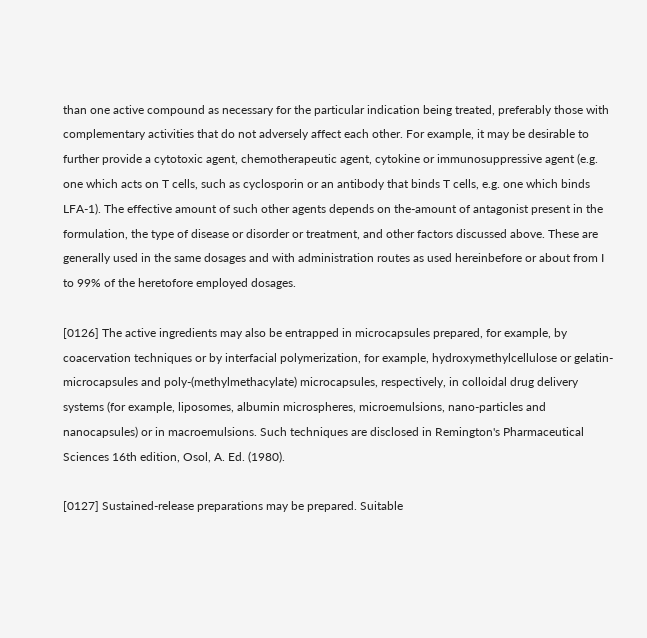than one active compound as necessary for the particular indication being treated, preferably those with complementary activities that do not adversely affect each other. For example, it may be desirable to further provide a cytotoxic agent, chemotherapeutic agent, cytokine or immunosuppressive agent (e.g. one which acts on T cells, such as cyclosporin or an antibody that binds T cells, e.g. one which binds LFA-1). The effective amount of such other agents depends on the-amount of antagonist present in the formulation, the type of disease or disorder or treatment, and other factors discussed above. These are generally used in the same dosages and with administration routes as used hereinbefore or about from I to 99% of the heretofore employed dosages.

[0126] The active ingredients may also be entrapped in microcapsules prepared, for example, by coacervation techniques or by interfacial polymerization, for example, hydroxymethylcellulose or gelatin-microcapsules and poly-(methylmethacylate) microcapsules, respectively, in colloidal drug delivery systems (for example, liposomes, albumin microspheres, microemulsions, nano-particles and nanocapsules) or in macroemulsions. Such techniques are disclosed in Remington's Pharmaceutical Sciences 16th edition, Osol, A. Ed. (1980).

[0127] Sustained-release preparations may be prepared. Suitable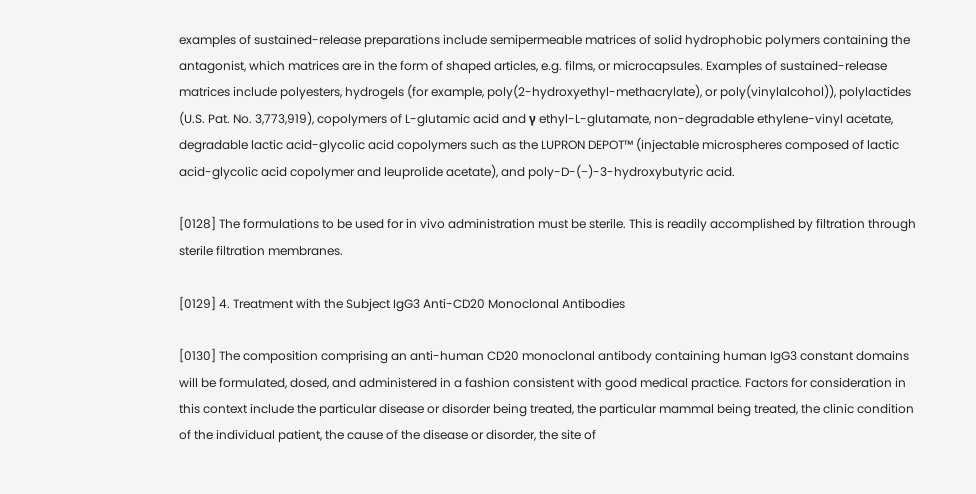examples of sustained-release preparations include semipermeable matrices of solid hydrophobic polymers containing the antagonist, which matrices are in the form of shaped articles, e.g. films, or microcapsules. Examples of sustained-release matrices include polyesters, hydrogels (for example, poly(2-hydroxyethyl-methacrylate), or poly(vinylalcohol)), polylactides (U.S. Pat. No. 3,773,919), copolymers of L-glutamic acid and γ ethyl-L-glutamate, non-degradable ethylene-vinyl acetate, degradable lactic acid-glycolic acid copolymers such as the LUPRON DEPOT™ (injectable microspheres composed of lactic acid-glycolic acid copolymer and leuprolide acetate), and poly-D-(−)-3-hydroxybutyric acid.

[0128] The formulations to be used for in vivo administration must be sterile. This is readily accomplished by filtration through sterile filtration membranes.

[0129] 4. Treatment with the Subject IgG3 Anti-CD20 Monoclonal Antibodies

[0130] The composition comprising an anti-human CD20 monoclonal antibody containing human IgG3 constant domains will be formulated, dosed, and administered in a fashion consistent with good medical practice. Factors for consideration in this context include the particular disease or disorder being treated, the particular mammal being treated, the clinic condition of the individual patient, the cause of the disease or disorder, the site of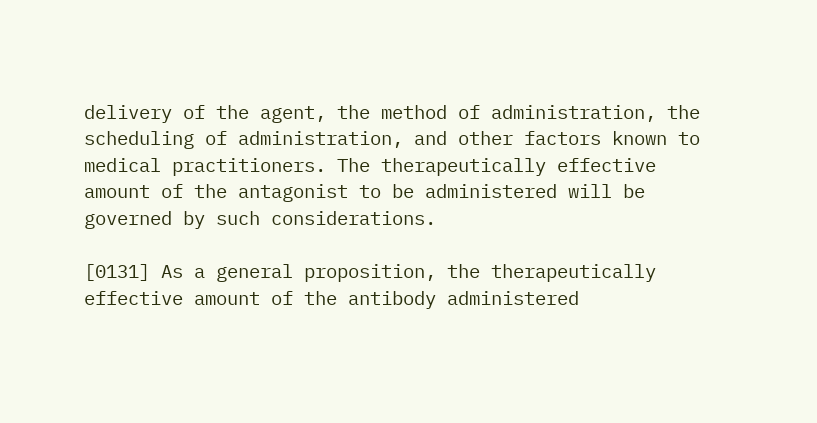delivery of the agent, the method of administration, the scheduling of administration, and other factors known to medical practitioners. The therapeutically effective amount of the antagonist to be administered will be governed by such considerations.

[0131] As a general proposition, the therapeutically effective amount of the antibody administered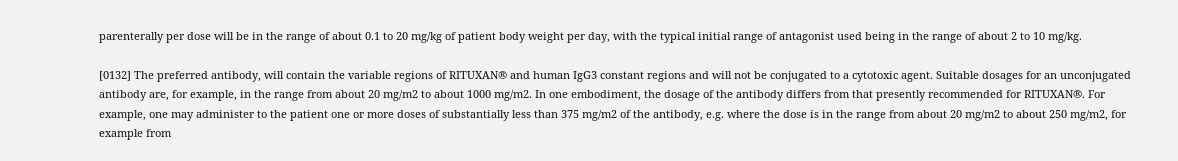parenterally per dose will be in the range of about 0.1 to 20 mg/kg of patient body weight per day, with the typical initial range of antagonist used being in the range of about 2 to 10 mg/kg.

[0132] The preferred antibody, will contain the variable regions of RITUXAN® and human IgG3 constant regions and will not be conjugated to a cytotoxic agent. Suitable dosages for an unconjugated antibody are, for example, in the range from about 20 mg/m2 to about 1000 mg/m2. In one embodiment, the dosage of the antibody differs from that presently recommended for RITUXAN®. For example, one may administer to the patient one or more doses of substantially less than 375 mg/m2 of the antibody, e.g. where the dose is in the range from about 20 mg/m2 to about 250 mg/m2, for example from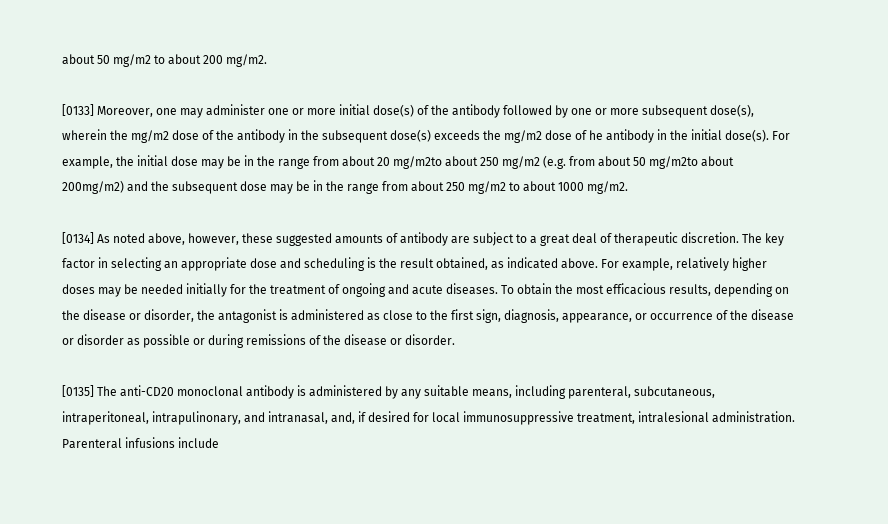about 50 mg/m2 to about 200 mg/m2.

[0133] Moreover, one may administer one or more initial dose(s) of the antibody followed by one or more subsequent dose(s), wherein the mg/m2 dose of the antibody in the subsequent dose(s) exceeds the mg/m2 dose of he antibody in the initial dose(s). For example, the initial dose may be in the range from about 20 mg/m2to about 250 mg/m2 (e.g. from about 50 mg/m2to about 200mg/m2) and the subsequent dose may be in the range from about 250 mg/m2 to about 1000 mg/m2.

[0134] As noted above, however, these suggested amounts of antibody are subject to a great deal of therapeutic discretion. The key factor in selecting an appropriate dose and scheduling is the result obtained, as indicated above. For example, relatively higher doses may be needed initially for the treatment of ongoing and acute diseases. To obtain the most efficacious results, depending on the disease or disorder, the antagonist is administered as close to the first sign, diagnosis, appearance, or occurrence of the disease or disorder as possible or during remissions of the disease or disorder.

[0135] The anti-CD20 monoclonal antibody is administered by any suitable means, including parenteral, subcutaneous, intraperitoneal, intrapulinonary, and intranasal, and, if desired for local immunosuppressive treatment, intralesional administration. Parenteral infusions include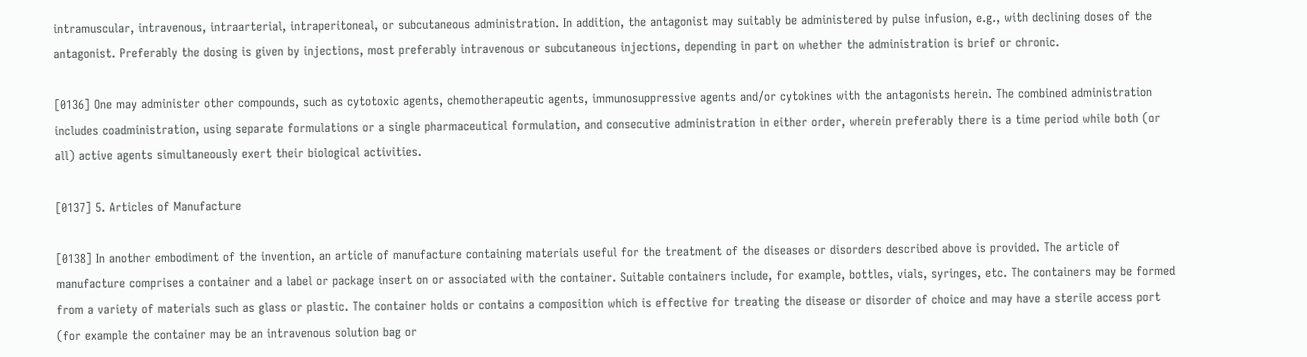intramuscular, intravenous, intraarterial, intraperitoneal, or subcutaneous administration. In addition, the antagonist may suitably be administered by pulse infusion, e.g., with declining doses of the antagonist. Preferably the dosing is given by injections, most preferably intravenous or subcutaneous injections, depending in part on whether the administration is brief or chronic.

[0136] One may administer other compounds, such as cytotoxic agents, chemotherapeutic agents, immunosuppressive agents and/or cytokines with the antagonists herein. The combined administration includes coadministration, using separate formulations or a single pharmaceutical formulation, and consecutive administration in either order, wherein preferably there is a time period while both (or all) active agents simultaneously exert their biological activities.

[0137] 5. Articles of Manufacture

[0138] In another embodiment of the invention, an article of manufacture containing materials useful for the treatment of the diseases or disorders described above is provided. The article of manufacture comprises a container and a label or package insert on or associated with the container. Suitable containers include, for example, bottles, vials, syringes, etc. The containers may be formed from a variety of materials such as glass or plastic. The container holds or contains a composition which is effective for treating the disease or disorder of choice and may have a sterile access port (for example the container may be an intravenous solution bag or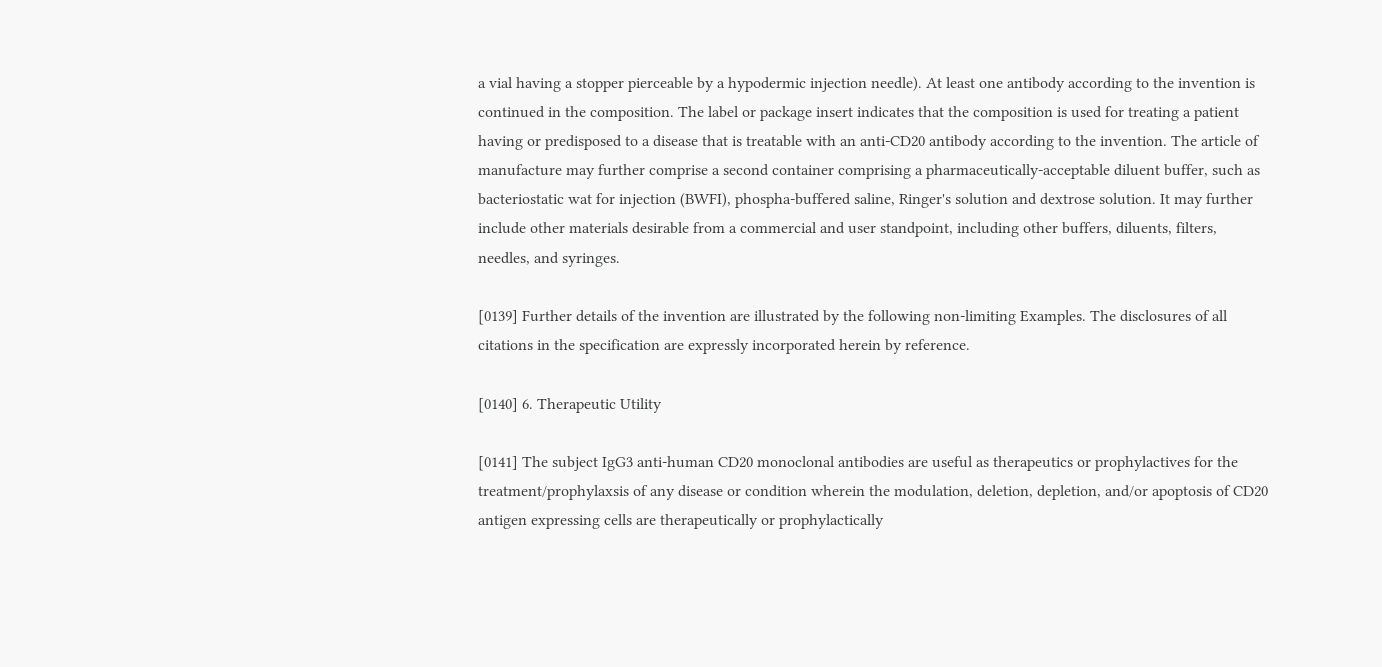a vial having a stopper pierceable by a hypodermic injection needle). At least one antibody according to the invention is continued in the composition. The label or package insert indicates that the composition is used for treating a patient having or predisposed to a disease that is treatable with an anti-CD20 antibody according to the invention. The article of manufacture may further comprise a second container comprising a pharmaceutically-acceptable diluent buffer, such as bacteriostatic wat for injection (BWFI), phospha-buffered saline, Ringer's solution and dextrose solution. It may further include other materials desirable from a commercial and user standpoint, including other buffers, diluents, filters, needles, and syringes.

[0139] Further details of the invention are illustrated by the following non-limiting Examples. The disclosures of all citations in the specification are expressly incorporated herein by reference.

[0140] 6. Therapeutic Utility

[0141] The subject IgG3 anti-human CD20 monoclonal antibodies are useful as therapeutics or prophylactives for the treatment/prophylaxsis of any disease or condition wherein the modulation, deletion, depletion, and/or apoptosis of CD20 antigen expressing cells are therapeutically or prophylactically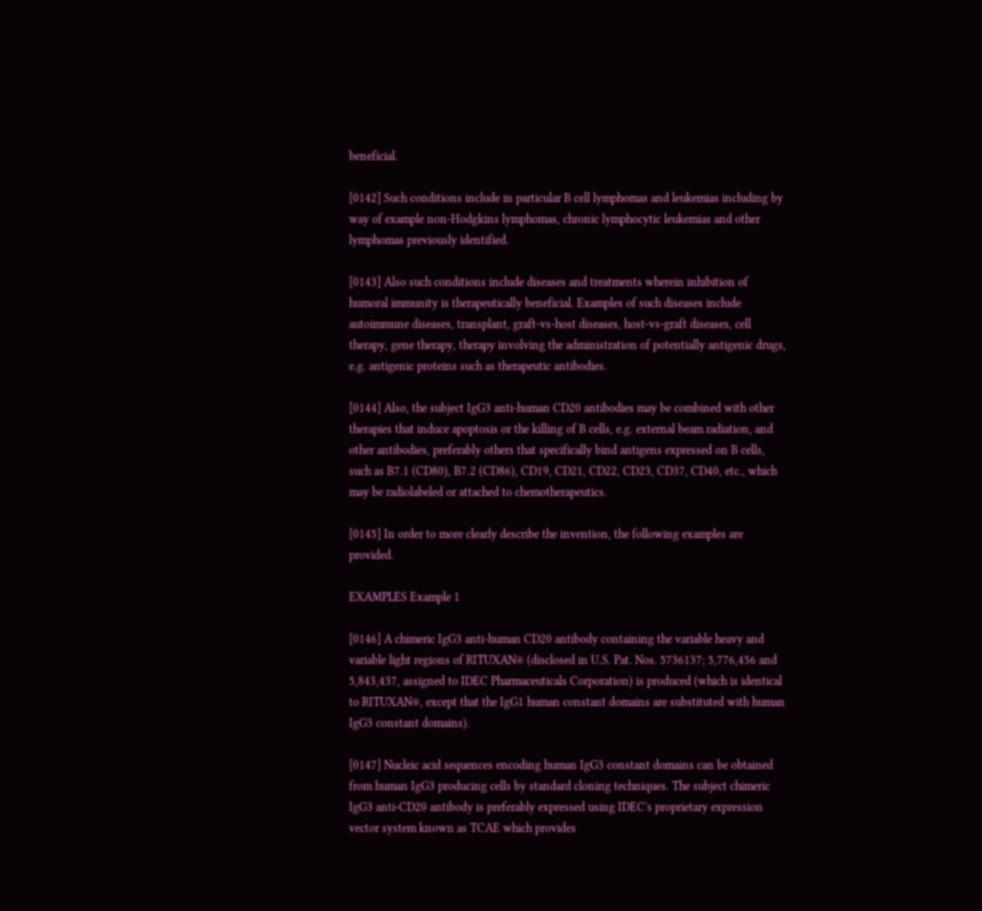beneficial.

[0142] Such conditions include in particular B cell lymphomas and leukemias including by way of example non-Hodgkins lymphomas, chronic lymphocytic leukemias and other lymphomas previously identified.

[0143] Also such conditions include diseases and treatments wherein inhibition of humoral immunity is therapeutically beneficial. Examples of such diseases include autoimmune diseases, transplant, graft-vs-host diseases, host-vs-graft diseases, cell therapy, gene therapy, therapy involving the administration of potentially antigenic drugs, e.g. antigenic proteins such as therapeutic antibodies.

[0144] Also, the subject IgG3 anti-human CD20 antibodies may be combined with other therapies that induce apoptosis or the killing of B cells, e.g. external beam radiation, and other antibodies, preferably others that specifically bind antigens expressed on B cells, such as B7.1 (CD80), B7.2 (CD86), CD19, CD21, CD22, CD23, CD37, CD40, etc., which may be radiolabeled or attached to chemotherapeutics.

[0145] In order to more clearly describe the invention, the following examples are provided.

EXAMPLES Example 1

[0146] A chimeric IgG3 anti-human CD20 antibody containing the variable heavy and variable light regions of RITUXAN® (disclosed in U.S. Pat. Nos. 5736137; 5,776,456 and 5,843,437, assigned to IDEC Pharmaceuticals Corporation) is produced (which is identical to RITUXAN®, except that the IgG1 human constant domains are substituted with human IgG3 constant domains).

[0147] Nucleic acid sequences encoding human IgG3 constant domains can be obtained from human IgG3 producing cells by standard cloning techniques. The subject chimeric IgG3 anti-CD20 antibody is preferably expressed using IDEC's proprietary expression vector system known as TCAE which provides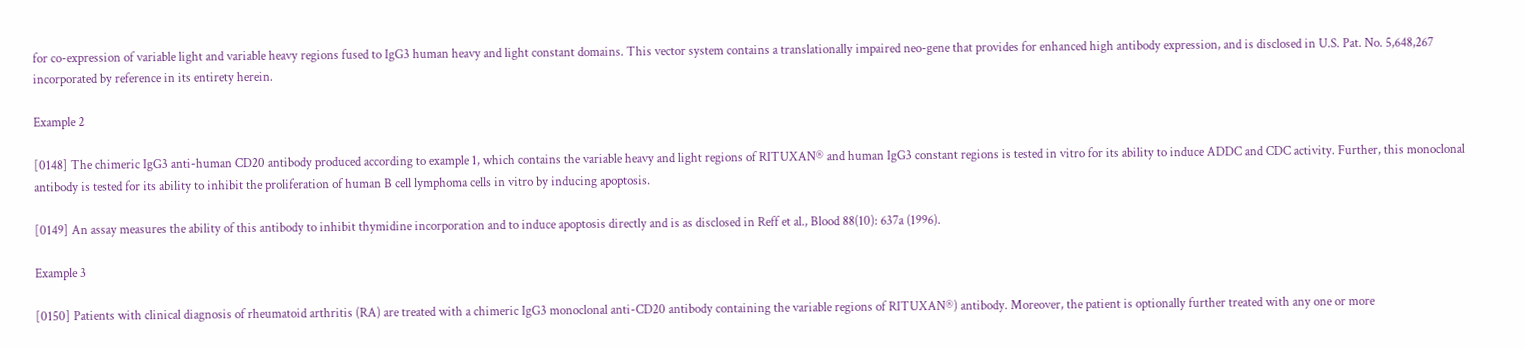for co-expression of variable light and variable heavy regions fused to IgG3 human heavy and light constant domains. This vector system contains a translationally impaired neo-gene that provides for enhanced high antibody expression, and is disclosed in U.S. Pat. No. 5,648,267 incorporated by reference in its entirety herein.

Example 2

[0148] The chimeric IgG3 anti-human CD20 antibody produced according to example 1, which contains the variable heavy and light regions of RITUXAN® and human IgG3 constant regions is tested in vitro for its ability to induce ADDC and CDC activity. Further, this monoclonal antibody is tested for its ability to inhibit the proliferation of human B cell lymphoma cells in vitro by inducing apoptosis.

[0149] An assay measures the ability of this antibody to inhibit thymidine incorporation and to induce apoptosis directly and is as disclosed in Reff et al., Blood 88(10): 637a (1996).

Example 3

[0150] Patients with clinical diagnosis of rheumatoid arthritis (RA) are treated with a chimeric IgG3 monoclonal anti-CD20 antibody containing the variable regions of RITUXAN®) antibody. Moreover, the patient is optionally further treated with any one or more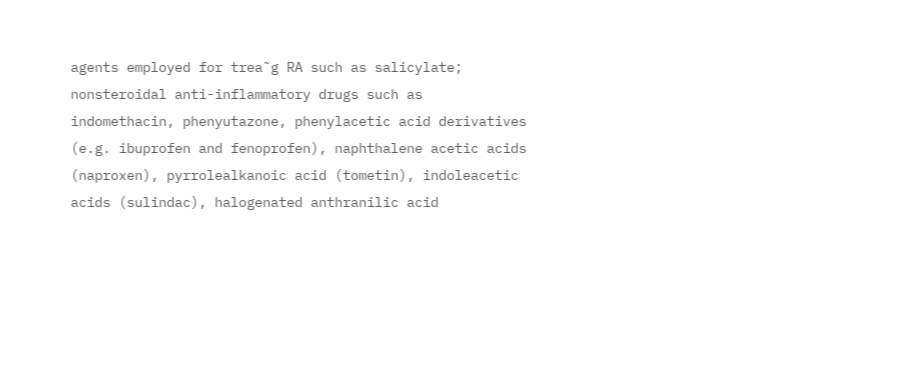agents employed for trea˜g RA such as salicylate; nonsteroidal anti-inflammatory drugs such as indomethacin, phenyutazone, phenylacetic acid derivatives (e.g. ibuprofen and fenoprofen), naphthalene acetic acids (naproxen), pyrrolealkanoic acid (tometin), indoleacetic acids (sulindac), halogenated anthranilic acid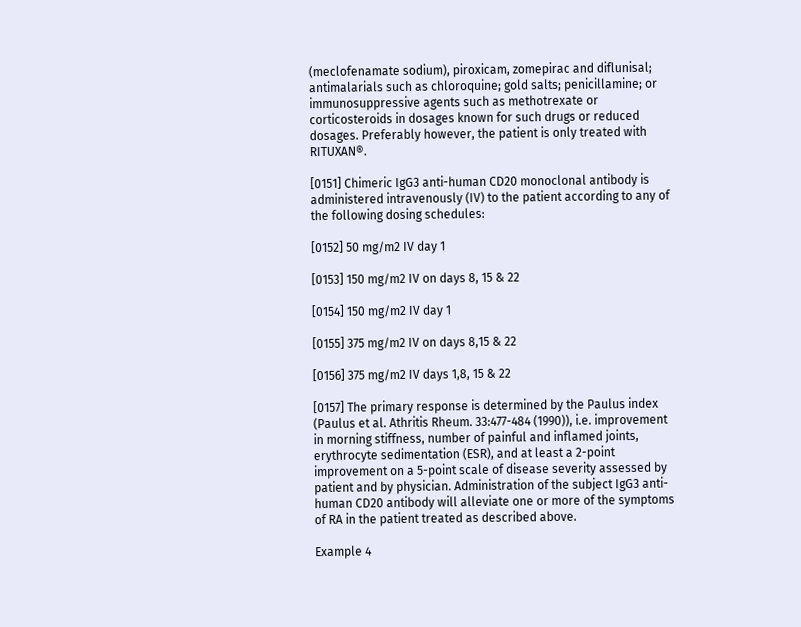(meclofenamate sodium), piroxicam, zomepirac and diflunisal; antimalarials such as chloroquine; gold salts; penicillamine; or immunosuppressive agents such as methotrexate or corticosteroids in dosages known for such drugs or reduced dosages. Preferably however, the patient is only treated with RITUXAN®.

[0151] Chimeric IgG3 anti-human CD20 monoclonal antibody is administered intravenously (IV) to the patient according to any of the following dosing schedules:

[0152] 50 mg/m2 IV day 1

[0153] 150 mg/m2 IV on days 8, 15 & 22

[0154] 150 mg/m2 IV day 1

[0155] 375 mg/m2 IV on days 8,15 & 22

[0156] 375 mg/m2 IV days 1,8, 15 & 22

[0157] The primary response is determined by the Paulus index (Paulus et al. Athritis Rheum. 33:477-484 (1990)), i.e. improvement in morning stiffness, number of painful and inflamed joints, erythrocyte sedimentation (ESR), and at least a 2-point improvement on a 5-point scale of disease severity assessed by patient and by physician. Administration of the subject IgG3 anti-human CD20 antibody will alleviate one or more of the symptoms of RA in the patient treated as described above.

Example 4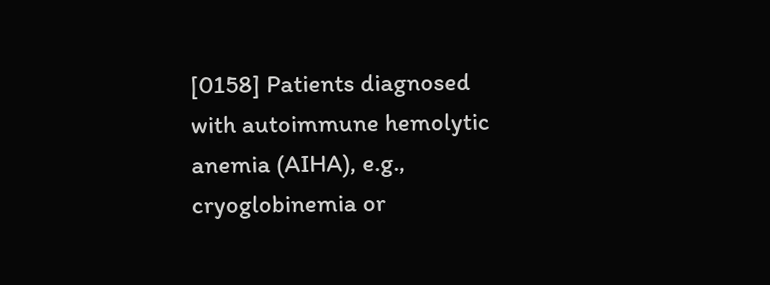[0158] Patients diagnosed with autoimmune hemolytic anemia (AIHA), e.g., cryoglobinemia or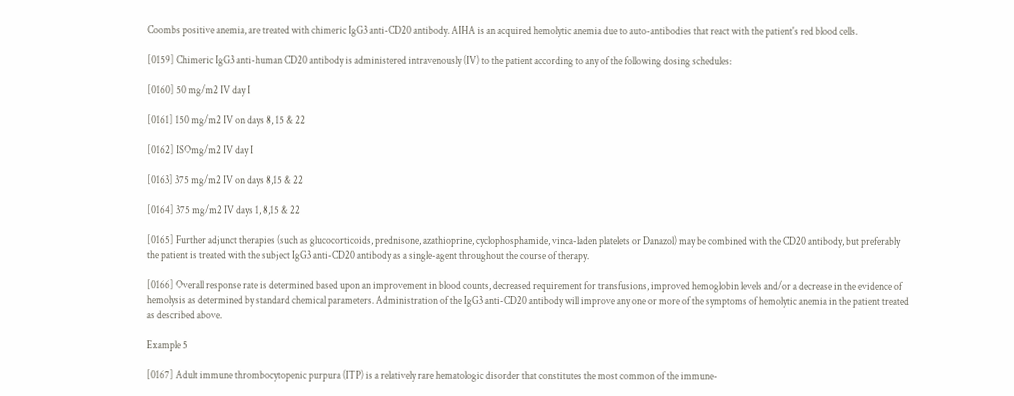Coombs positive anemia, are treated with chimeric IgG3 anti-CD20 antibody. AIHA is an acquired hemolytic anemia due to auto-antibodies that react with the patient's red blood cells.

[0159] Chimeric IgG3 anti-human CD20 antibody is administered intravenously (IV) to the patient according to any of the following dosing schedules:

[0160] 50 mg/m2 IV day I

[0161] 150 mg/m2 IV on days 8, 15 & 22

[0162] ISOmg/m2 IV day I

[0163] 375 mg/m2 IV on days 8,15 & 22

[0164] 375 mg/m2 IV days 1, 8,15 & 22

[0165] Further adjunct therapies (such as glucocorticoids, prednisone, azathioprine, cyclophosphamide, vinca-laden platelets or Danazol) may be combined with the CD20 antibody, but preferably the patient is treated with the subject IgG3 anti-CD20 antibody as a single-agent throughout the course of therapy.

[0166] Overall response rate is determined based upon an improvement in blood counts, decreased requirement for transfusions, improved hemoglobin levels and/or a decrease in the evidence of hemolysis as determined by standard chemical parameters. Administration of the IgG3 anti-CD20 antibody will improve any one or more of the symptoms of hemolytic anemia in the patient treated as described above.

Example 5

[0167] Adult immune thrombocytopenic purpura (ITP) is a relatively rare hematologic disorder that constitutes the most common of the immune-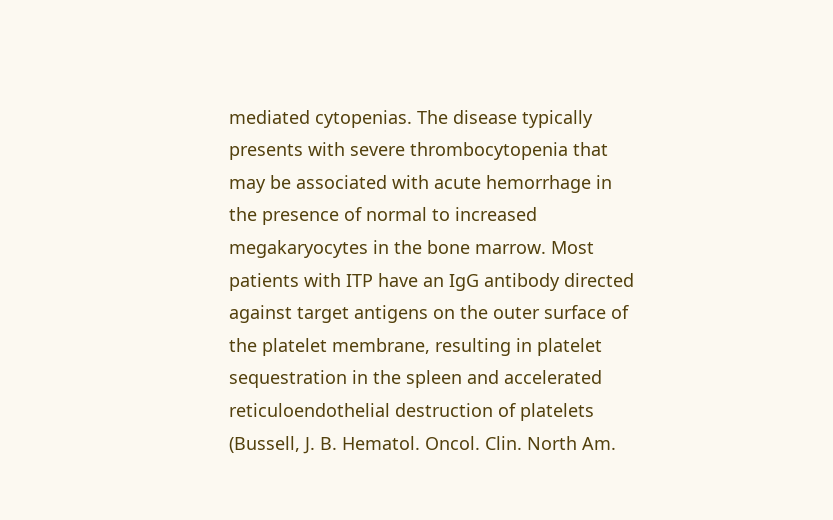mediated cytopenias. The disease typically presents with severe thrombocytopenia that may be associated with acute hemorrhage in the presence of normal to increased megakaryocytes in the bone marrow. Most patients with ITP have an IgG antibody directed against target antigens on the outer surface of the platelet membrane, resulting in platelet sequestration in the spleen and accelerated reticuloendothelial destruction of platelets (Bussell, J. B. Hematol. Oncol. Clin. North Am.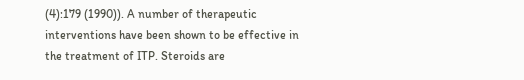(4):179 (1990)). A number of therapeutic interventions have been shown to be effective in the treatment of ITP. Steroids are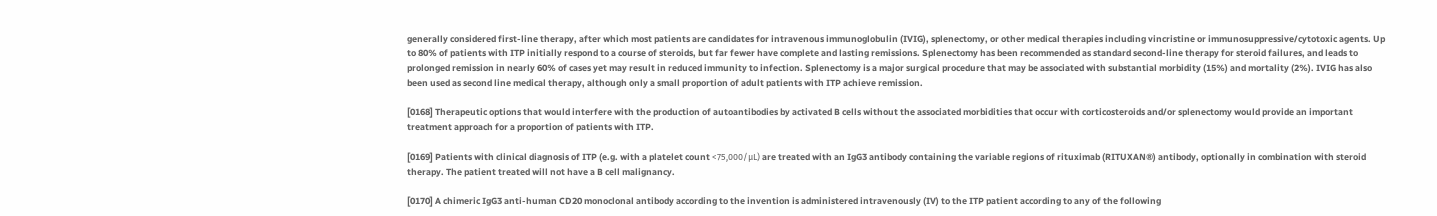generally considered first-line therapy, after which most patients are candidates for intravenous immunoglobulin (IVIG), splenectomy, or other medical therapies including vincristine or immunosuppressive/cytotoxic agents. Up to 80% of patients with ITP initially respond to a course of steroids, but far fewer have complete and lasting remissions. Splenectomy has been recommended as standard second-line therapy for steroid failures, and leads to prolonged remission in nearly 60% of cases yet may result in reduced immunity to infection. Splenectomy is a major surgical procedure that may be associated with substantial morbidity (15%) and mortality (2%). IVIG has also been used as second line medical therapy, although only a small proportion of adult patients with ITP achieve remission.

[0168] Therapeutic options that would interfere with the production of autoantibodies by activated B cells without the associated morbidities that occur with corticosteroids and/or splenectomy would provide an important treatment approach for a proportion of patients with ITP.

[0169] Patients with clinical diagnosis of ITP (e.g. with a platelet count <75,000/μL) are treated with an IgG3 antibody containing the variable regions of rituximab (RITUXAN®) antibody, optionally in combination with steroid therapy. The patient treated will not have a B cell malignancy.

[0170] A chimeric IgG3 anti-human CD20 monoclonal antibody according to the invention is administered intravenously (IV) to the ITP patient according to any of the following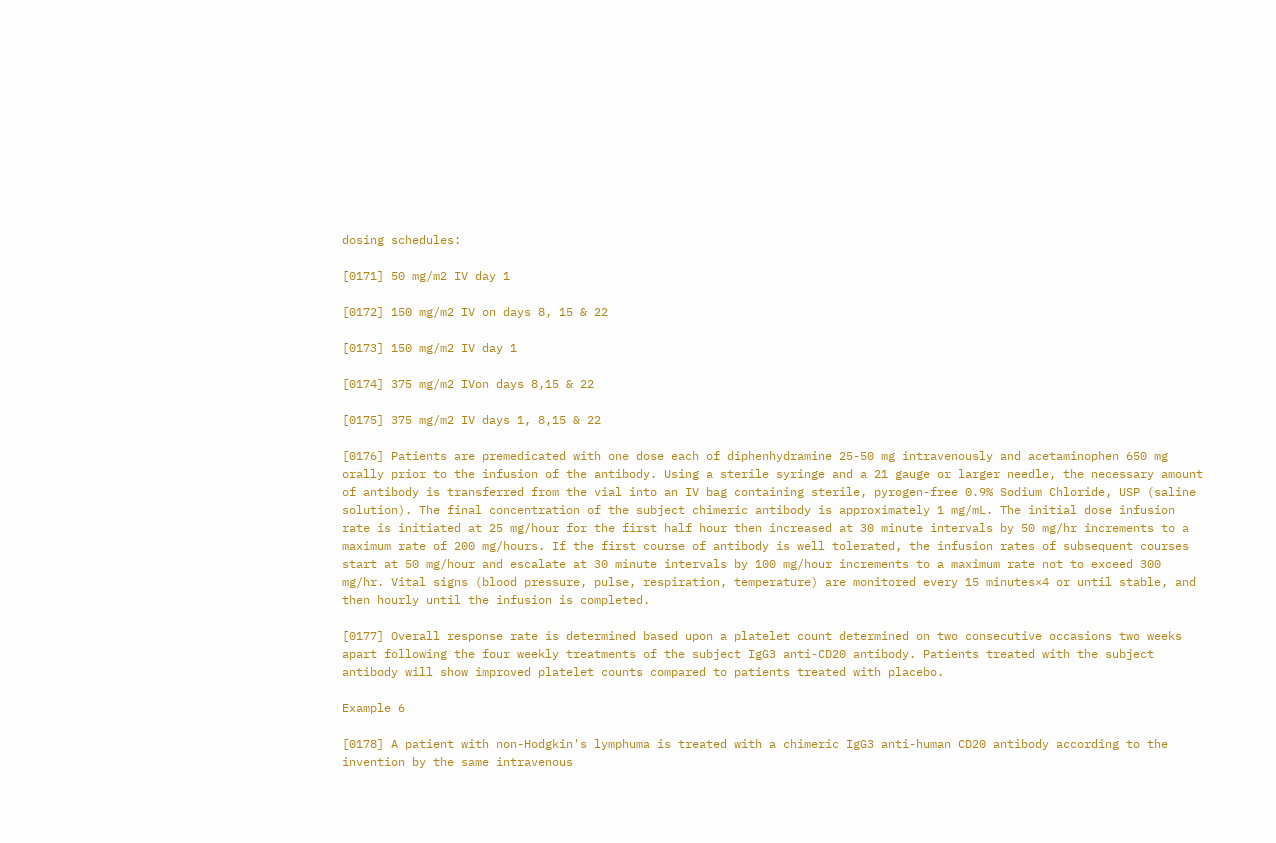dosing schedules:

[0171] 50 mg/m2 IV day 1

[0172] 150 mg/m2 IV on days 8, 15 & 22

[0173] 150 mg/m2 IV day 1

[0174] 375 mg/m2 IVon days 8,15 & 22

[0175] 375 mg/m2 IV days 1, 8,15 & 22

[0176] Patients are premedicated with one dose each of diphenhydramine 25-50 mg intravenously and acetaminophen 650 mg orally prior to the infusion of the antibody. Using a sterile syringe and a 21 gauge or larger needle, the necessary amount of antibody is transferred from the vial into an IV bag containing sterile, pyrogen-free 0.9% Sodium Chloride, USP (saline solution). The final concentration of the subject chimeric antibody is approximately 1 mg/mL. The initial dose infusion rate is initiated at 25 mg/hour for the first half hour then increased at 30 minute intervals by 50 mg/hr increments to a maximum rate of 200 mg/hours. If the first course of antibody is well tolerated, the infusion rates of subsequent courses start at 50 mg/hour and escalate at 30 minute intervals by 100 mg/hour increments to a maximum rate not to exceed 300 mg/hr. Vital signs (blood pressure, pulse, respiration, temperature) are monitored every 15 minutes×4 or until stable, and then hourly until the infusion is completed.

[0177] Overall response rate is determined based upon a platelet count determined on two consecutive occasions two weeks apart following the four weekly treatments of the subject IgG3 anti-CD20 antibody. Patients treated with the subject antibody will show improved platelet counts compared to patients treated with placebo.

Example 6

[0178] A patient with non-Hodgkin's lymphuma is treated with a chimeric IgG3 anti-human CD20 antibody according to the invention by the same intravenous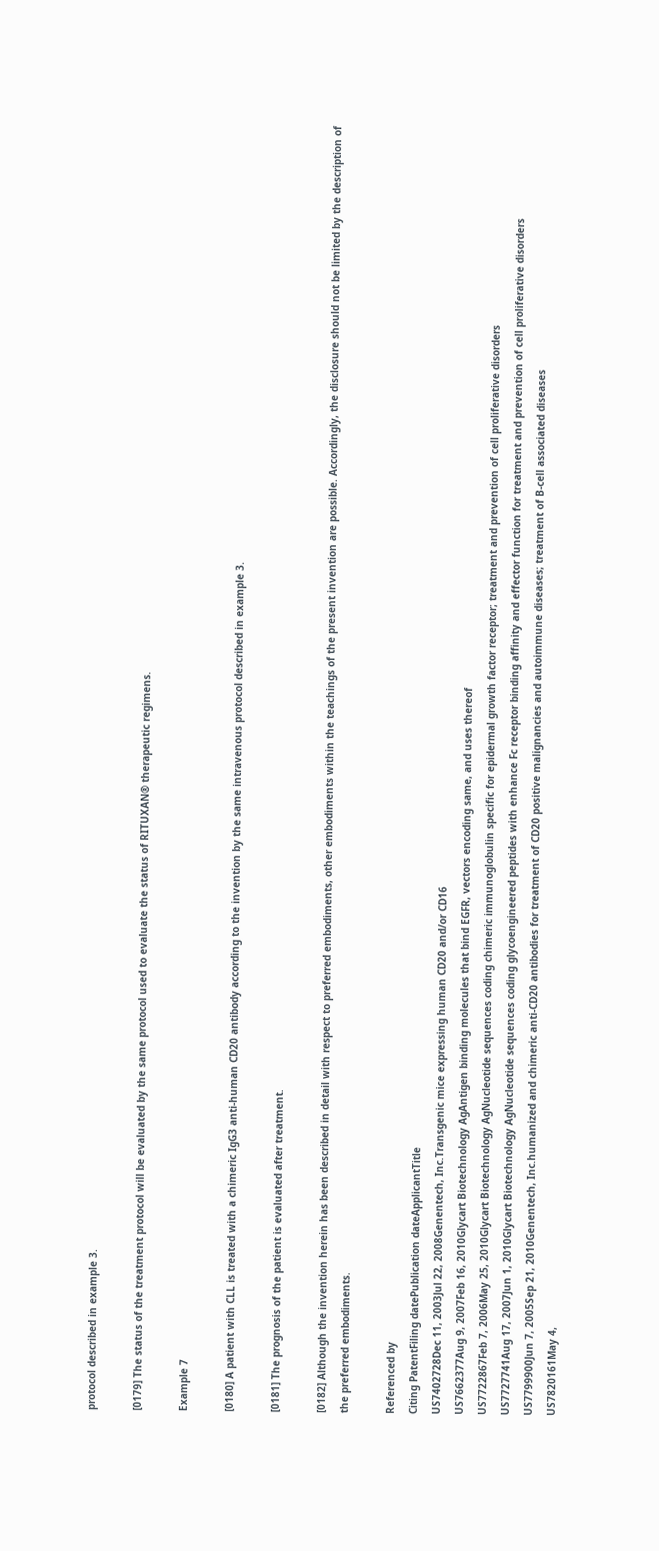protocol described in example 3.

[0179] The status of the treatment protocol will be evaluated by the same protocol used to evaluate the status of RITUXAN® therapeutic regimens.

Example 7

[0180] A patient with CLL is treated with a chimeric IgG3 anti-human CD20 antibody according to the invention by the same intravenous protocol described in example 3.

[0181] The prognosis of the patient is evaluated after treatment.

[0182] Although the invention herein has been described in detail with respect to preferred embodiments, other embodiments within the teachings of the present invention are possible. Accordingly, the disclosure should not be limited by the description of the preferred embodiments.

Referenced by
Citing PatentFiling datePublication dateApplicantTitle
US7402728Dec 11, 2003Jul 22, 2008Genentech, Inc.Transgenic mice expressing human CD20 and/or CD16
US7662377Aug 9, 2007Feb 16, 2010Glycart Biotechnology AgAntigen binding molecules that bind EGFR, vectors encoding same, and uses thereof
US7722867Feb 7, 2006May 25, 2010Glycart Biotechnology AgNucleotide sequences coding chimeric immunoglobulin specific for epidermal growth factor receptor; treatment and prevention of cell proliferative disorders
US7727741Aug 17, 2007Jun 1, 2010Glycart Biotechnology AgNucleotide sequences coding glycoengineered peptides with enhance Fc receptor binding affinity and effector function for treatment and prevention of cell proliferative disorders
US7799900Jun 7, 2005Sep 21, 2010Genentech, Inc.humanized and chimeric anti-CD20 antibodies for treatment of CD20 positive malignancies and autoimmune diseases; treatment of B-cell associated diseases
US7820161May 4,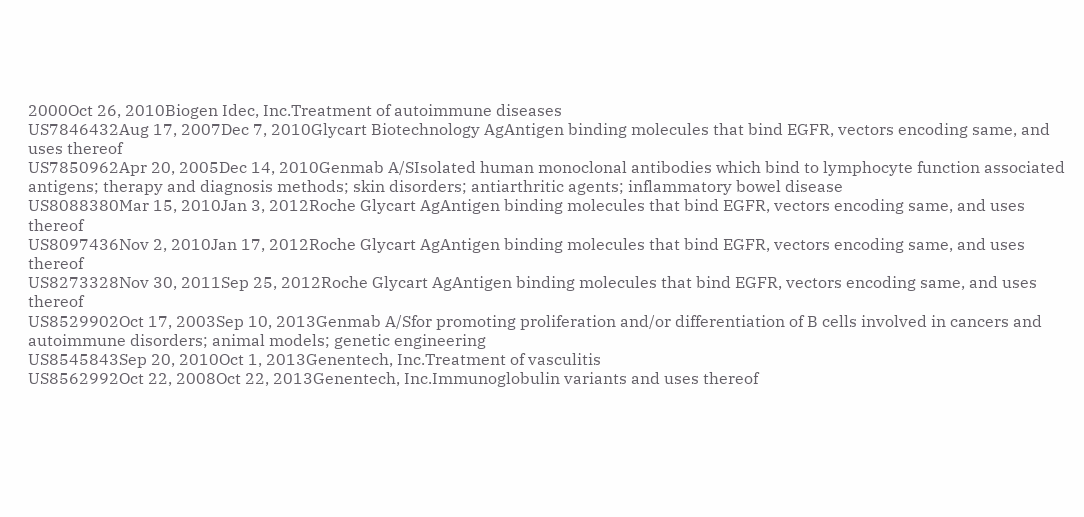2000Oct 26, 2010Biogen Idec, Inc.Treatment of autoimmune diseases
US7846432Aug 17, 2007Dec 7, 2010Glycart Biotechnology AgAntigen binding molecules that bind EGFR, vectors encoding same, and uses thereof
US7850962Apr 20, 2005Dec 14, 2010Genmab A/SIsolated human monoclonal antibodies which bind to lymphocyte function associated antigens; therapy and diagnosis methods; skin disorders; antiarthritic agents; inflammatory bowel disease
US8088380Mar 15, 2010Jan 3, 2012Roche Glycart AgAntigen binding molecules that bind EGFR, vectors encoding same, and uses thereof
US8097436Nov 2, 2010Jan 17, 2012Roche Glycart AgAntigen binding molecules that bind EGFR, vectors encoding same, and uses thereof
US8273328Nov 30, 2011Sep 25, 2012Roche Glycart AgAntigen binding molecules that bind EGFR, vectors encoding same, and uses thereof
US8529902Oct 17, 2003Sep 10, 2013Genmab A/Sfor promoting proliferation and/or differentiation of B cells involved in cancers and autoimmune disorders; animal models; genetic engineering
US8545843Sep 20, 2010Oct 1, 2013Genentech, Inc.Treatment of vasculitis
US8562992Oct 22, 2008Oct 22, 2013Genentech, Inc.Immunoglobulin variants and uses thereof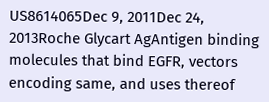US8614065Dec 9, 2011Dec 24, 2013Roche Glycart AgAntigen binding molecules that bind EGFR, vectors encoding same, and uses thereof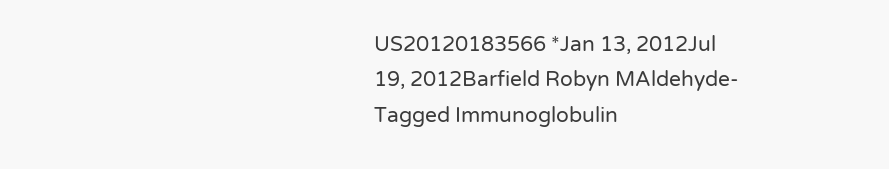US20120183566 *Jan 13, 2012Jul 19, 2012Barfield Robyn MAldehyde-Tagged Immunoglobulin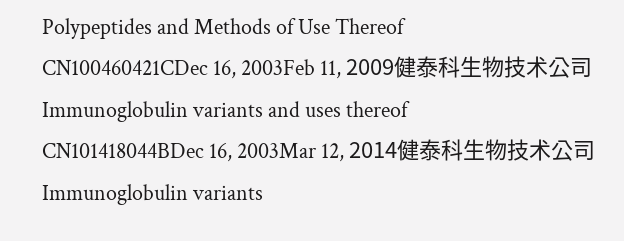Polypeptides and Methods of Use Thereof
CN100460421CDec 16, 2003Feb 11, 2009健泰科生物技术公司Immunoglobulin variants and uses thereof
CN101418044BDec 16, 2003Mar 12, 2014健泰科生物技术公司Immunoglobulin variants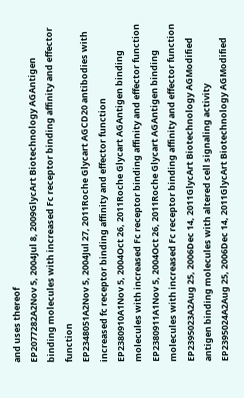and uses thereof
EP2077282A2Nov 5, 2004Jul 8, 2009GlycArt Biotechnology AGAntigen binding molecules with increased Fc receptor binding affinity and effector function
EP2348051A2Nov 5, 2004Jul 27, 2011Roche Glycart AGCD20 antibodies with increased fc receptor binding affinity and effector function
EP2380910A1Nov 5, 2004Oct 26, 2011Roche Glycart AGAntigen binding molecules with increased Fc receptor binding affinity and effector function
EP2380911A1Nov 5, 2004Oct 26, 2011Roche Glycart AGAntigen binding molecules with increased Fc receptor binding affinity and effector function
EP2395023A2Aug 25, 2006Dec 14, 2011GlycArt Biotechnology AGModified antigen binding molecules with altered cell signaling activity
EP2395024A2Aug 25, 2006Dec 14, 2011GlycArt Biotechnology AGModified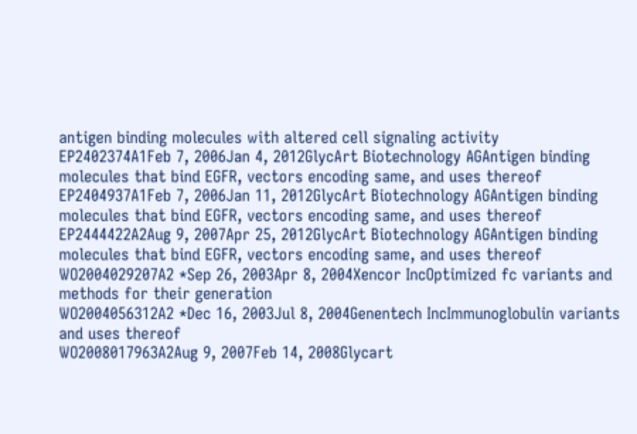antigen binding molecules with altered cell signaling activity
EP2402374A1Feb 7, 2006Jan 4, 2012GlycArt Biotechnology AGAntigen binding molecules that bind EGFR, vectors encoding same, and uses thereof
EP2404937A1Feb 7, 2006Jan 11, 2012GlycArt Biotechnology AGAntigen binding molecules that bind EGFR, vectors encoding same, and uses thereof
EP2444422A2Aug 9, 2007Apr 25, 2012GlycArt Biotechnology AGAntigen binding molecules that bind EGFR, vectors encoding same, and uses thereof
WO2004029207A2 *Sep 26, 2003Apr 8, 2004Xencor IncOptimized fc variants and methods for their generation
WO2004056312A2 *Dec 16, 2003Jul 8, 2004Genentech IncImmunoglobulin variants and uses thereof
WO2008017963A2Aug 9, 2007Feb 14, 2008Glycart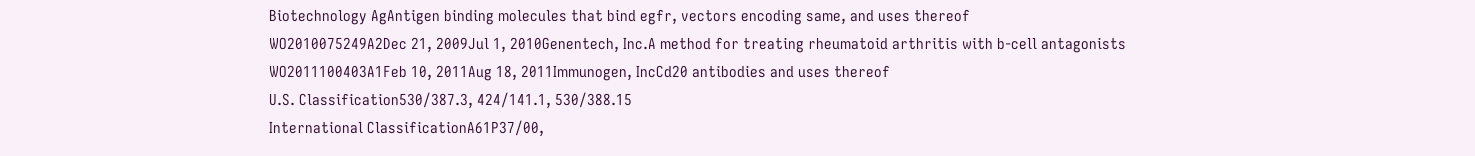Biotechnology AgAntigen binding molecules that bind egfr, vectors encoding same, and uses thereof
WO2010075249A2Dec 21, 2009Jul 1, 2010Genentech, Inc.A method for treating rheumatoid arthritis with b-cell antagonists
WO2011100403A1Feb 10, 2011Aug 18, 2011Immunogen, IncCd20 antibodies and uses thereof
U.S. Classification530/387.3, 424/141.1, 530/388.15
International ClassificationA61P37/00,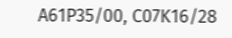A61P35/00, C07K16/28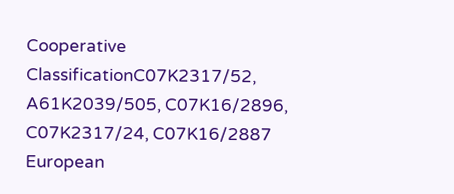Cooperative ClassificationC07K2317/52, A61K2039/505, C07K16/2896, C07K2317/24, C07K16/2887
European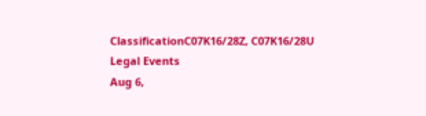ClassificationC07K16/28Z, C07K16/28U
Legal Events
Aug 6,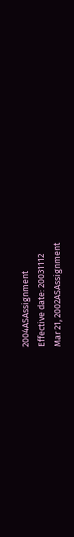2004ASAssignment
Effective date: 20031112
Mar 21, 2002ASAssignment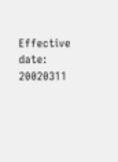Effective date: 20020311